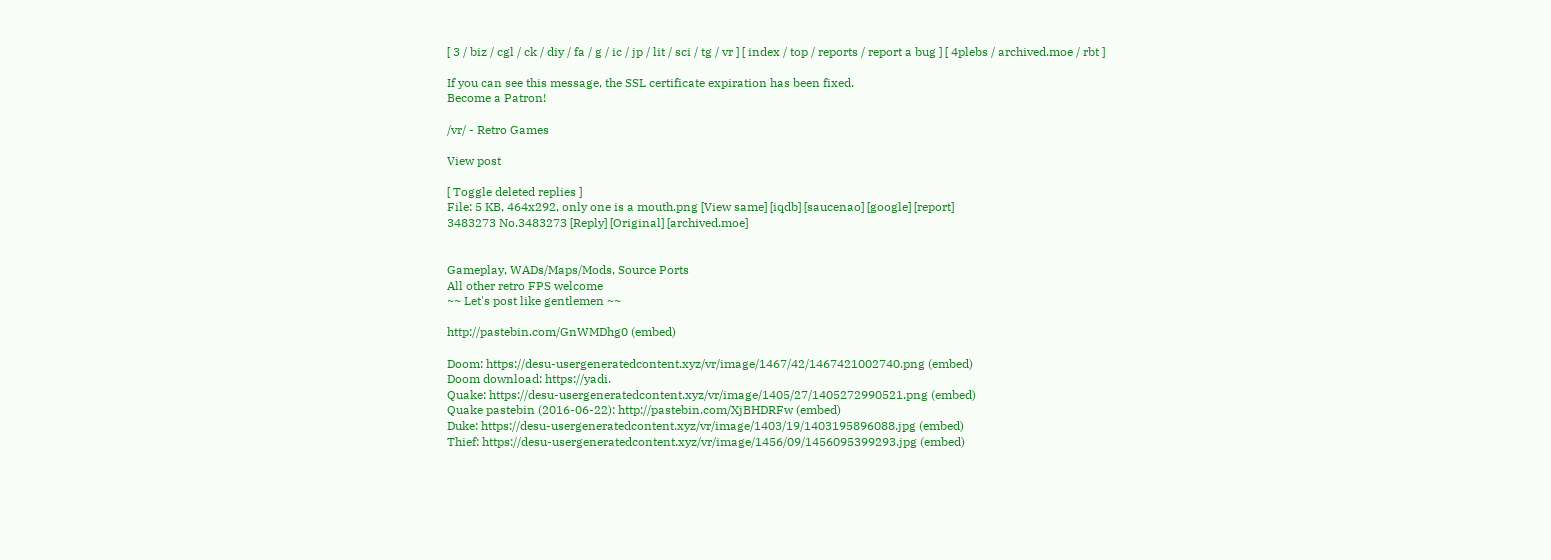[ 3 / biz / cgl / ck / diy / fa / g / ic / jp / lit / sci / tg / vr ] [ index / top / reports / report a bug ] [ 4plebs / archived.moe / rbt ]

If you can see this message, the SSL certificate expiration has been fixed.
Become a Patron!

/vr/ - Retro Games

View post

[ Toggle deleted replies ]
File: 5 KB, 464x292, only one is a mouth.png [View same] [iqdb] [saucenao] [google] [report]
3483273 No.3483273 [Reply] [Original] [archived.moe]


Gameplay, WADs/Maps/Mods, Source Ports
All other retro FPS welcome
~~ Let's post like gentlemen ~~

http://pastebin.com/GnWMDhg0 (embed)

Doom: https://desu-usergeneratedcontent.xyz/vr/image/1467/42/1467421002740.png (embed)
Doom download: https://yadi.
Quake: https://desu-usergeneratedcontent.xyz/vr/image/1405/27/1405272990521.png (embed)
Quake pastebin (2016-06-22): http://pastebin.com/XjBHDRFw (embed)
Duke: https://desu-usergeneratedcontent.xyz/vr/image/1403/19/1403195896088.jpg (embed)
Thief: https://desu-usergeneratedcontent.xyz/vr/image/1456/09/1456095399293.jpg (embed)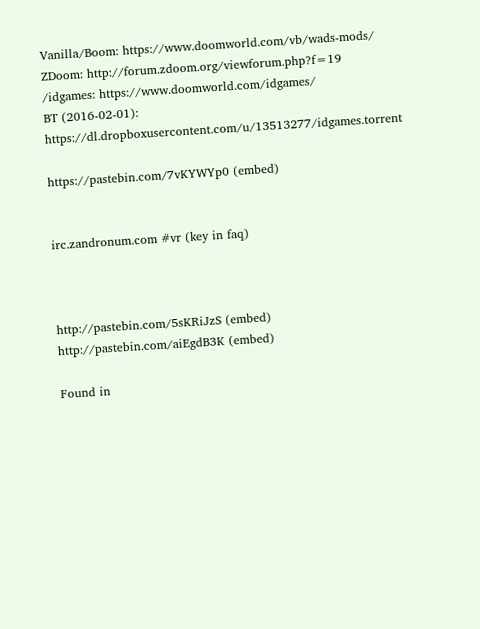Vanilla/Boom: https://www.doomworld.com/vb/wads-mods/
ZDoom: http://forum.zdoom.org/viewforum.php?f=19
/idgames: https://www.doomworld.com/idgames/
BT (2016-02-01): https://dl.dropboxusercontent.com/u/13513277/idgames.torrent

https://pastebin.com/7vKYWYp0 (embed)


irc.zandronum.com #vr (key in faq)



http://pastebin.com/5sKRiJzS (embed)
http://pastebin.com/aiEgdB3K (embed)

Found in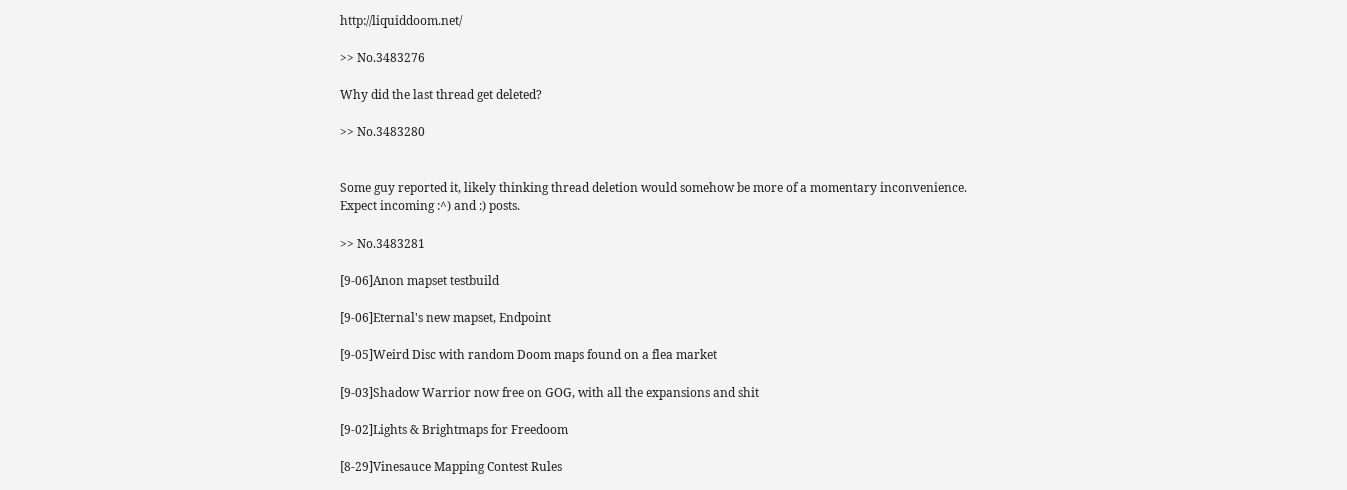http://liquiddoom.net/

>> No.3483276

Why did the last thread get deleted?

>> No.3483280


Some guy reported it, likely thinking thread deletion would somehow be more of a momentary inconvenience.
Expect incoming :^) and :) posts.

>> No.3483281

[9-06]Anon mapset testbuild

[9-06]Eternal's new mapset, Endpoint

[9-05]Weird Disc with random Doom maps found on a flea market

[9-03]Shadow Warrior now free on GOG, with all the expansions and shit

[9-02]Lights & Brightmaps for Freedoom

[8-29]Vinesauce Mapping Contest Rules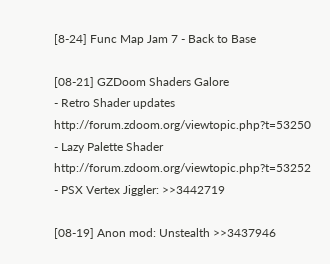[8-24] Func Map Jam 7 - Back to Base

[08-21] GZDoom Shaders Galore
- Retro Shader updates http://forum.zdoom.org/viewtopic.php?t=53250
- Lazy Palette Shader http://forum.zdoom.org/viewtopic.php?t=53252
- PSX Vertex Jiggler: >>3442719

[08-19] Anon mod: Unstealth >>3437946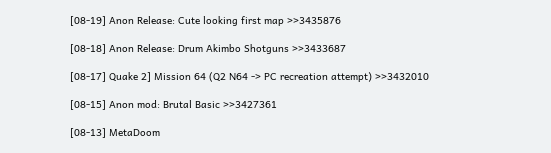[08-19] Anon Release: Cute looking first map >>3435876

[08-18] Anon Release: Drum Akimbo Shotguns >>3433687

[08-17] Quake 2] Mission 64 (Q2 N64 -> PC recreation attempt) >>3432010

[08-15] Anon mod: Brutal Basic >>3427361

[08-13] MetaDoom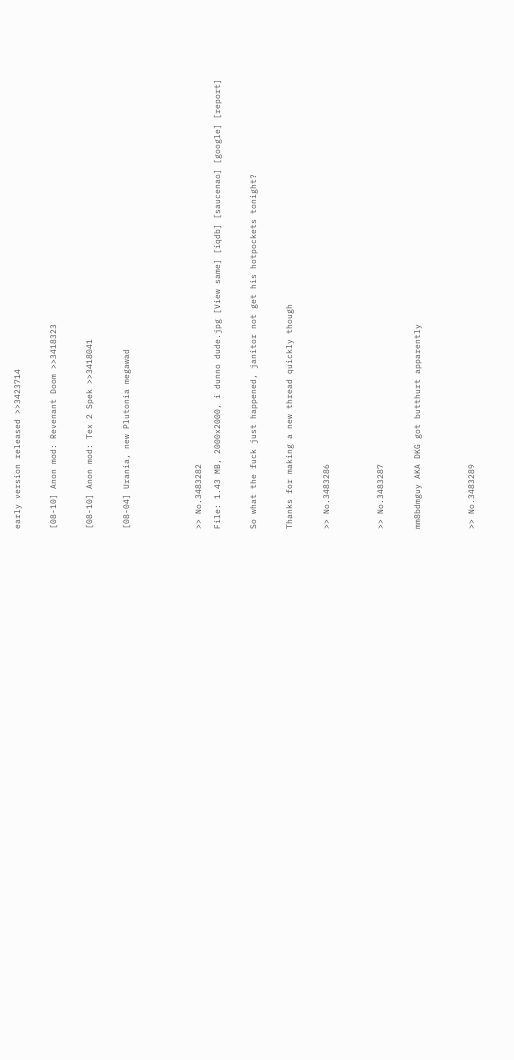early version released >>3423714

[08-10] Anon mod: Revenant Doom >>3418323

[08-10] Anon mod: Tex 2 Spek >>3418041

[08-04] Urania, new Plutonia megawad



>> No.3483282
File: 1.43 MB, 2000x2000, i dunno dude.jpg [View same] [iqdb] [saucenao] [google] [report]

So what the fuck just happened, janitor not get his hotpockets tonight?

Thanks for making a new thread quickly though

>> No.3483286


>> No.3483287

mm8bdmguy AKA DKG got butthurt apparently


>> No.3483289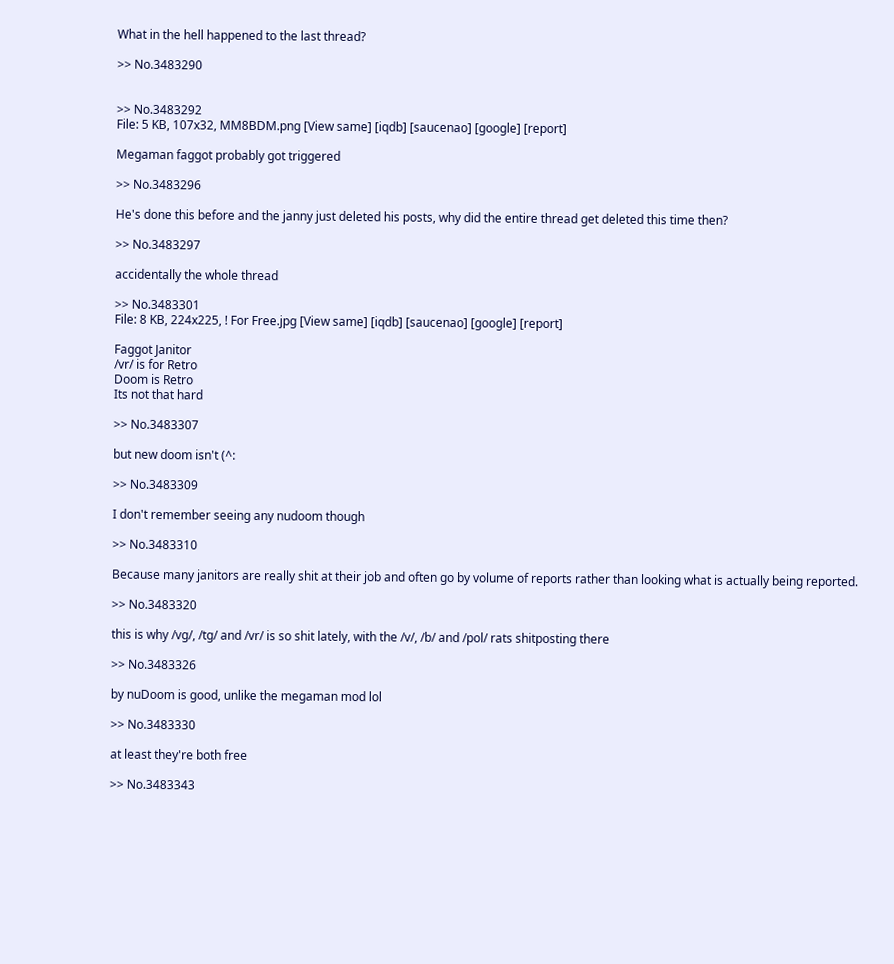What in the hell happened to the last thread?

>> No.3483290


>> No.3483292
File: 5 KB, 107x32, MM8BDM.png [View same] [iqdb] [saucenao] [google] [report]

Megaman faggot probably got triggered

>> No.3483296

He's done this before and the janny just deleted his posts, why did the entire thread get deleted this time then?

>> No.3483297

accidentally the whole thread

>> No.3483301
File: 8 KB, 224x225, ! For Free.jpg [View same] [iqdb] [saucenao] [google] [report]

Faggot Janitor
/vr/ is for Retro
Doom is Retro
Its not that hard

>> No.3483307

but new doom isn't (^:

>> No.3483309

I don't remember seeing any nudoom though

>> No.3483310

Because many janitors are really shit at their job and often go by volume of reports rather than looking what is actually being reported.

>> No.3483320

this is why /vg/, /tg/ and /vr/ is so shit lately, with the /v/, /b/ and /pol/ rats shitposting there

>> No.3483326

by nuDoom is good, unlike the megaman mod lol

>> No.3483330

at least they're both free

>> No.3483343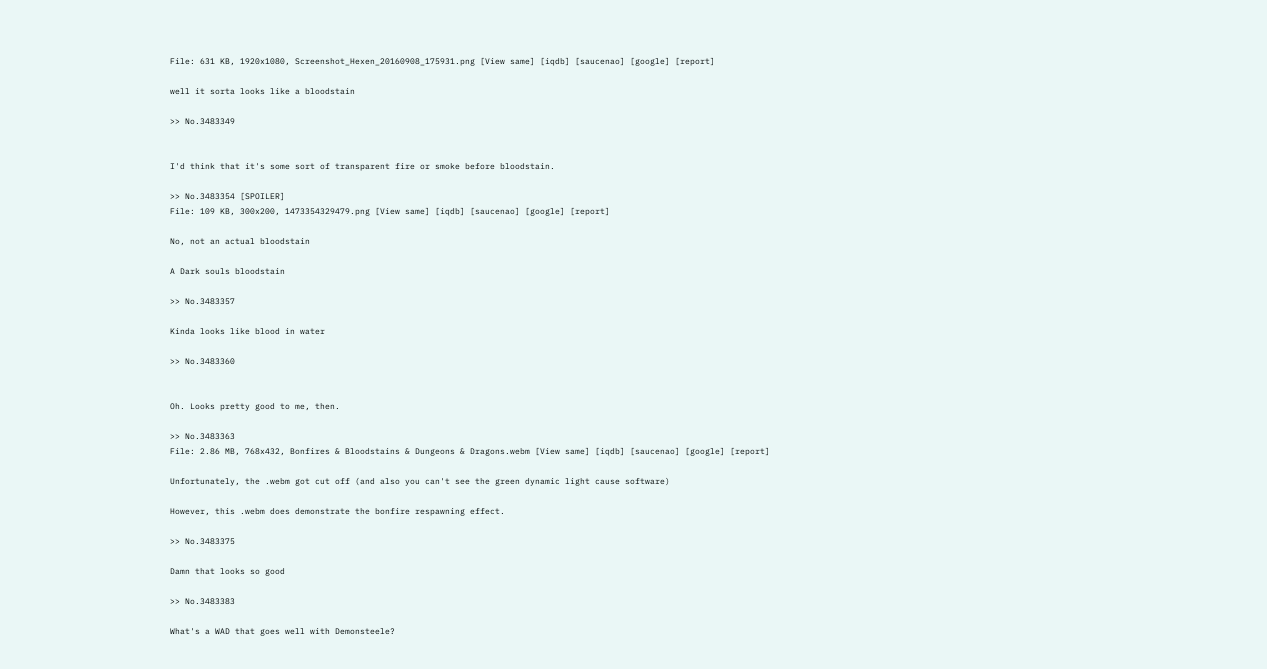File: 631 KB, 1920x1080, Screenshot_Hexen_20160908_175931.png [View same] [iqdb] [saucenao] [google] [report]

well it sorta looks like a bloodstain

>> No.3483349


I'd think that it's some sort of transparent fire or smoke before bloodstain.

>> No.3483354 [SPOILER]
File: 109 KB, 300x200, 1473354329479.png [View same] [iqdb] [saucenao] [google] [report]

No, not an actual bloodstain

A Dark souls bloodstain

>> No.3483357

Kinda looks like blood in water

>> No.3483360


Oh. Looks pretty good to me, then.

>> No.3483363
File: 2.86 MB, 768x432, Bonfires & Bloodstains & Dungeons & Dragons.webm [View same] [iqdb] [saucenao] [google] [report]

Unfortunately, the .webm got cut off (and also you can't see the green dynamic light cause software)

However, this .webm does demonstrate the bonfire respawning effect.

>> No.3483375

Damn that looks so good

>> No.3483383

What's a WAD that goes well with Demonsteele?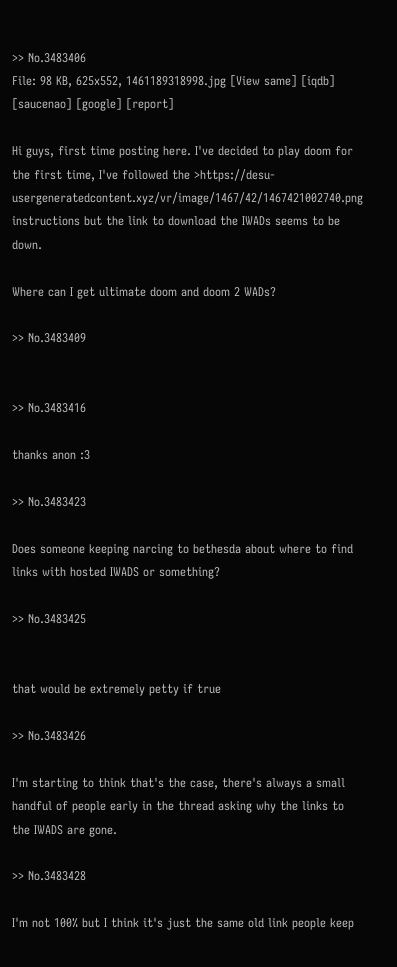>> No.3483406
File: 98 KB, 625x552, 1461189318998.jpg [View same] [iqdb] [saucenao] [google] [report]

Hi guys, first time posting here. I've decided to play doom for the first time, I've followed the >https://desu-usergeneratedcontent.xyz/vr/image/1467/42/1467421002740.png instructions but the link to download the IWADs seems to be down.

Where can I get ultimate doom and doom 2 WADs?

>> No.3483409


>> No.3483416

thanks anon :3

>> No.3483423

Does someone keeping narcing to bethesda about where to find links with hosted IWADS or something?

>> No.3483425


that would be extremely petty if true

>> No.3483426

I'm starting to think that's the case, there's always a small handful of people early in the thread asking why the links to the IWADS are gone.

>> No.3483428

I'm not 100% but I think it's just the same old link people keep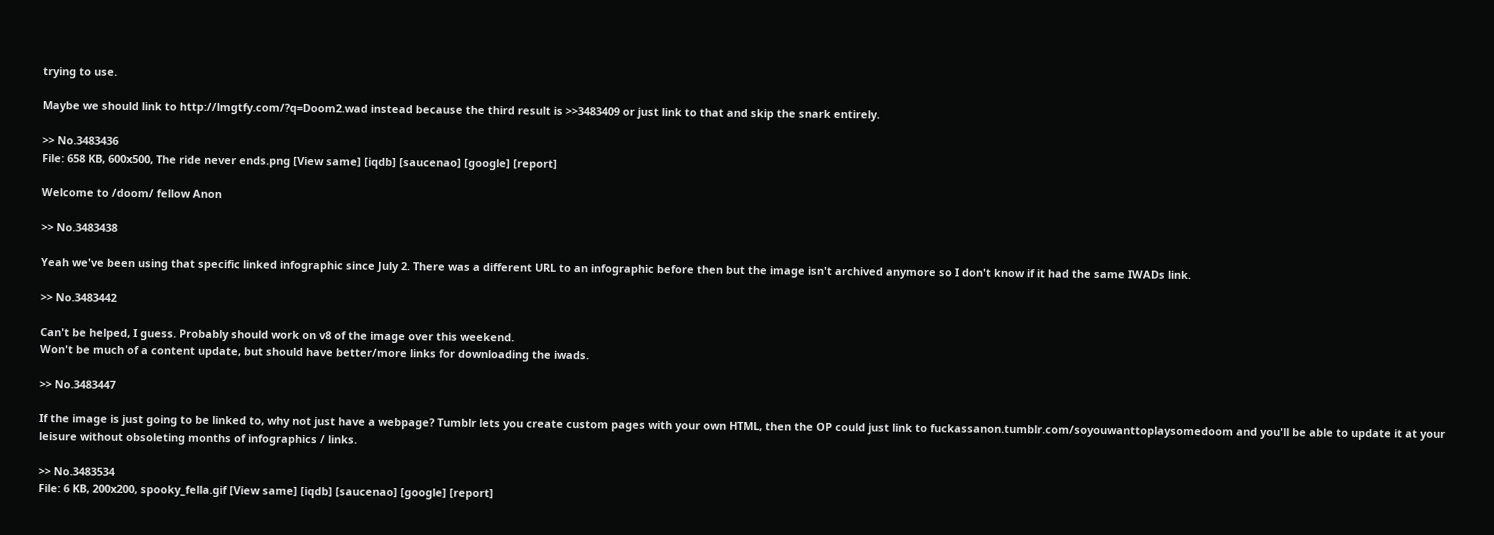trying to use.

Maybe we should link to http://lmgtfy.com/?q=Doom2.wad instead because the third result is >>3483409 or just link to that and skip the snark entirely.

>> No.3483436
File: 658 KB, 600x500, The ride never ends.png [View same] [iqdb] [saucenao] [google] [report]

Welcome to /doom/ fellow Anon

>> No.3483438

Yeah we've been using that specific linked infographic since July 2. There was a different URL to an infographic before then but the image isn't archived anymore so I don't know if it had the same IWADs link.

>> No.3483442

Can't be helped, I guess. Probably should work on v8 of the image over this weekend.
Won't be much of a content update, but should have better/more links for downloading the iwads.

>> No.3483447

If the image is just going to be linked to, why not just have a webpage? Tumblr lets you create custom pages with your own HTML, then the OP could just link to fuckassanon.tumblr.com/soyouwanttoplaysomedoom and you'll be able to update it at your leisure without obsoleting months of infographics / links.

>> No.3483534
File: 6 KB, 200x200, spooky_fella.gif [View same] [iqdb] [saucenao] [google] [report]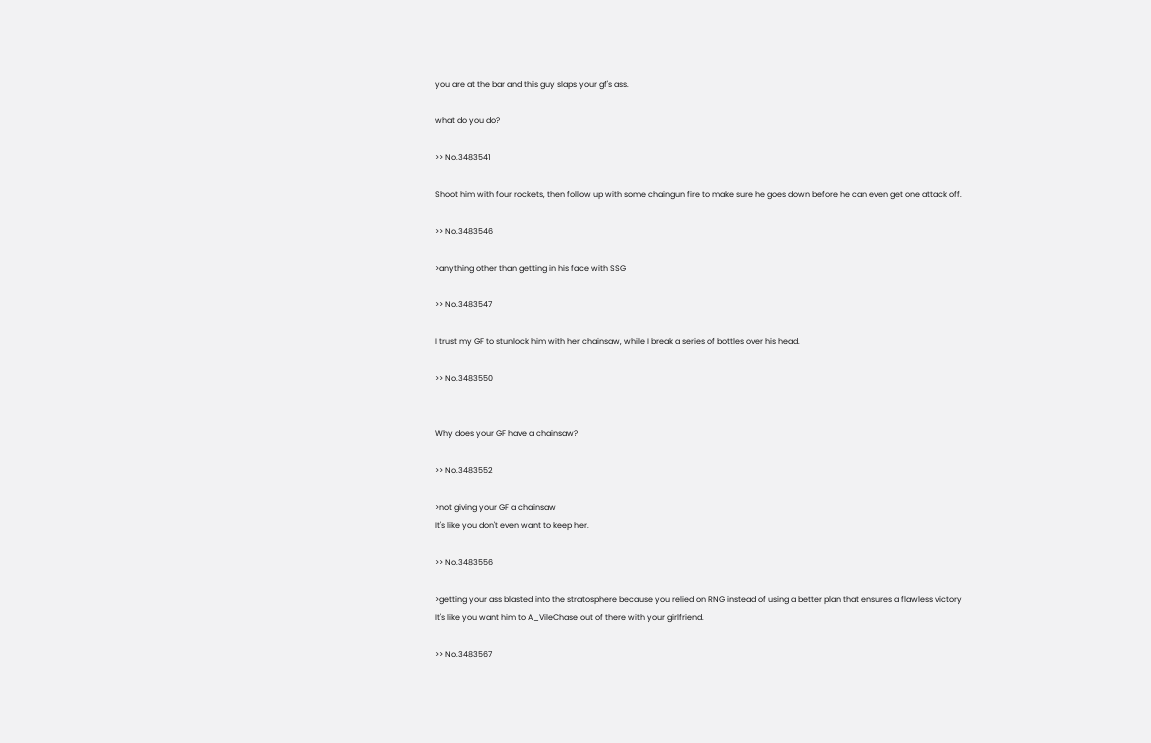you are at the bar and this guy slaps your gf's ass.

what do you do?

>> No.3483541

Shoot him with four rockets, then follow up with some chaingun fire to make sure he goes down before he can even get one attack off.

>> No.3483546

>anything other than getting in his face with SSG

>> No.3483547

I trust my GF to stunlock him with her chainsaw, while I break a series of bottles over his head.

>> No.3483550


Why does your GF have a chainsaw?

>> No.3483552

>not giving your GF a chainsaw
It's like you don't even want to keep her.

>> No.3483556

>getting your ass blasted into the stratosphere because you relied on RNG instead of using a better plan that ensures a flawless victory
It's like you want him to A_VileChase out of there with your girlfriend.

>> No.3483567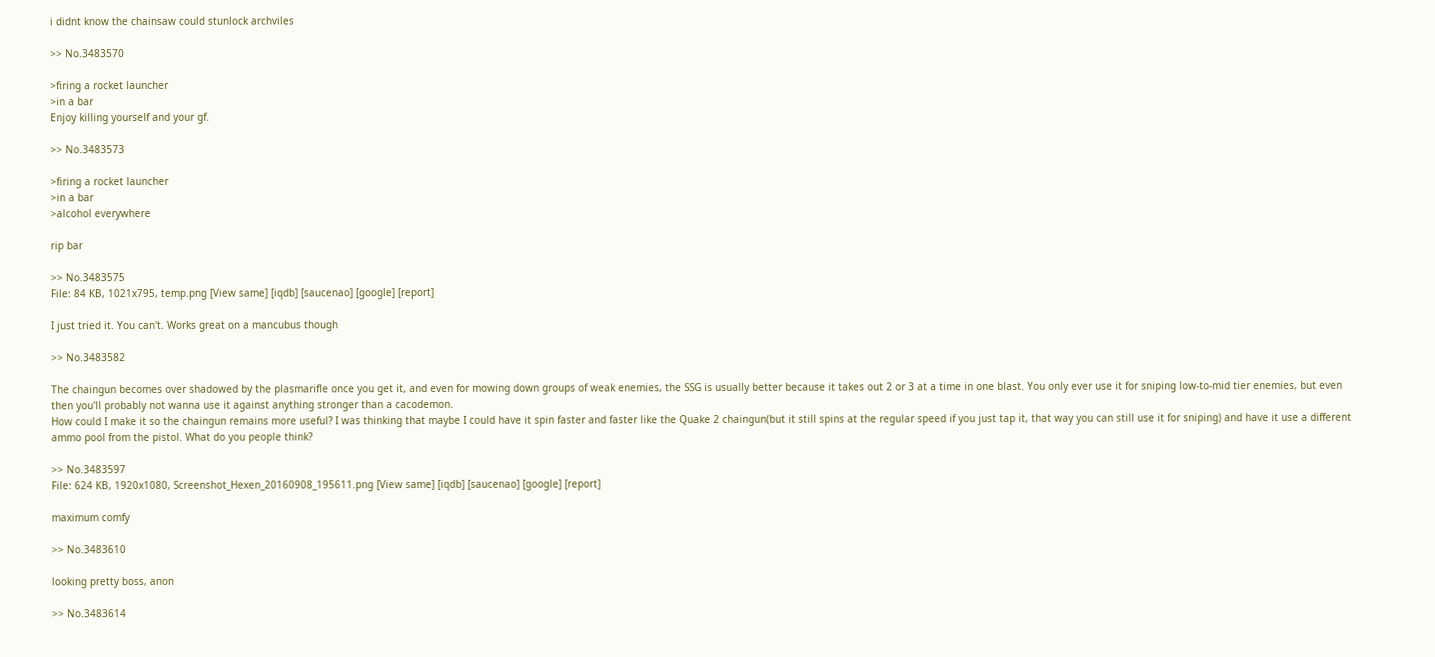i didnt know the chainsaw could stunlock archviles

>> No.3483570

>firing a rocket launcher
>in a bar
Enjoy killing yourself and your gf.

>> No.3483573

>firing a rocket launcher
>in a bar
>alcohol everywhere

rip bar

>> No.3483575
File: 84 KB, 1021x795, temp.png [View same] [iqdb] [saucenao] [google] [report]

I just tried it. You can't. Works great on a mancubus though

>> No.3483582

The chaingun becomes over shadowed by the plasmarifle once you get it, and even for mowing down groups of weak enemies, the SSG is usually better because it takes out 2 or 3 at a time in one blast. You only ever use it for sniping low-to-mid tier enemies, but even then you'll probably not wanna use it against anything stronger than a cacodemon.
How could I make it so the chaingun remains more useful? I was thinking that maybe I could have it spin faster and faster like the Quake 2 chaingun(but it still spins at the regular speed if you just tap it, that way you can still use it for sniping) and have it use a different ammo pool from the pistol. What do you people think?

>> No.3483597
File: 624 KB, 1920x1080, Screenshot_Hexen_20160908_195611.png [View same] [iqdb] [saucenao] [google] [report]

maximum comfy

>> No.3483610

looking pretty boss, anon

>> No.3483614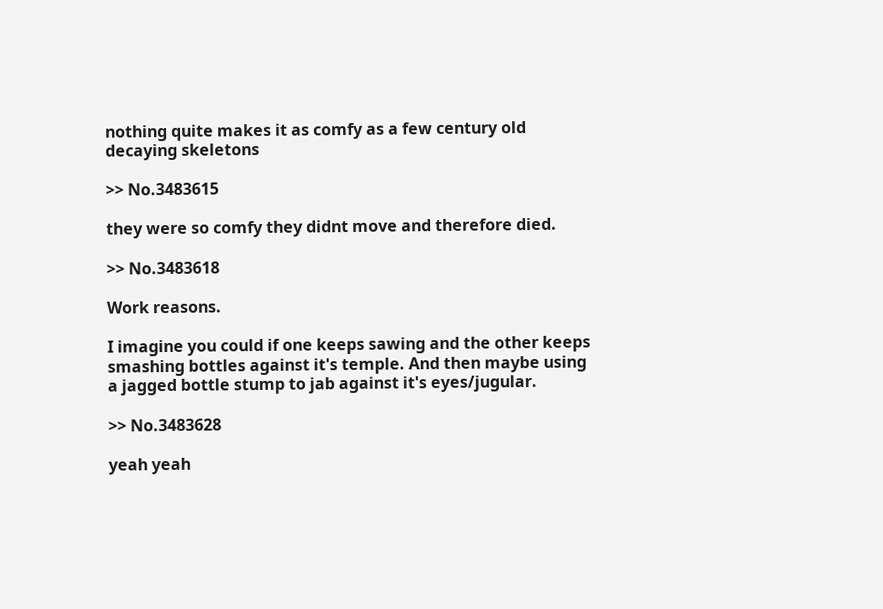nothing quite makes it as comfy as a few century old decaying skeletons

>> No.3483615

they were so comfy they didnt move and therefore died.

>> No.3483618

Work reasons.

I imagine you could if one keeps sawing and the other keeps smashing bottles against it's temple. And then maybe using a jagged bottle stump to jab against it's eyes/jugular.

>> No.3483628

yeah yeah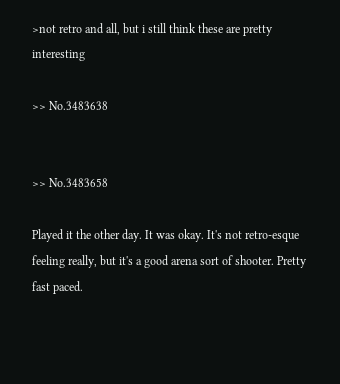>not retro and all, but i still think these are pretty interesting

>> No.3483638


>> No.3483658

Played it the other day. It was okay. It's not retro-esque feeling really, but it's a good arena sort of shooter. Pretty fast paced.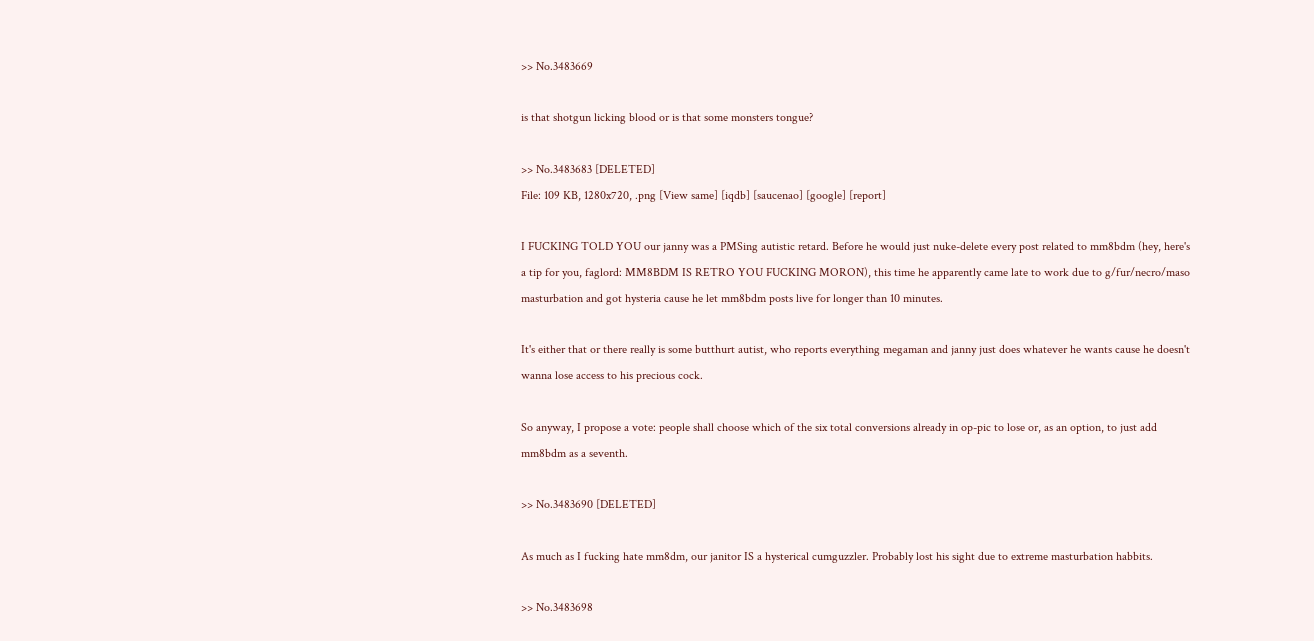>> No.3483669

is that shotgun licking blood or is that some monsters tongue?

>> No.3483683 [DELETED]
File: 109 KB, 1280x720, .png [View same] [iqdb] [saucenao] [google] [report]

I FUCKING TOLD YOU our janny was a PMSing autistic retard. Before he would just nuke-delete every post related to mm8bdm (hey, here's a tip for you, faglord: MM8BDM IS RETRO YOU FUCKING MORON), this time he apparently came late to work due to g/fur/necro/maso masturbation and got hysteria cause he let mm8bdm posts live for longer than 10 minutes.

It's either that or there really is some butthurt autist, who reports everything megaman and janny just does whatever he wants cause he doesn't wanna lose access to his precious cock.

So anyway, I propose a vote: people shall choose which of the six total conversions already in op-pic to lose or, as an option, to just add mm8bdm as a seventh.

>> No.3483690 [DELETED]

As much as I fucking hate mm8dm, our janitor IS a hysterical cumguzzler. Probably lost his sight due to extreme masturbation habbits.

>> No.3483698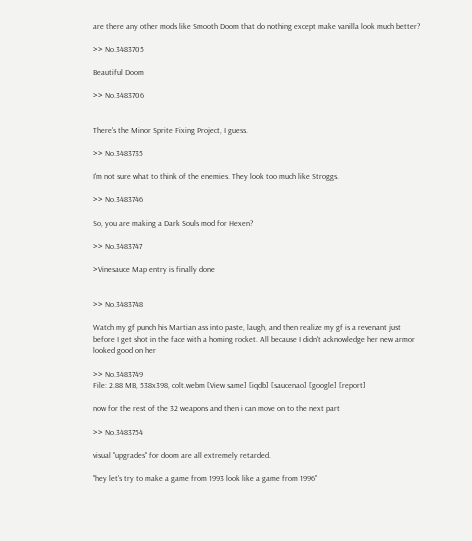are there any other mods like Smooth Doom that do nothing except make vanilla look much better?

>> No.3483705

Beautiful Doom

>> No.3483706


There's the Minor Sprite Fixing Project, I guess.

>> No.3483735

I'm not sure what to think of the enemies. They look too much like Stroggs.

>> No.3483746

So, you are making a Dark Souls mod for Hexen?

>> No.3483747

>Vinesauce Map entry is finally done


>> No.3483748

Watch my gf punch his Martian ass into paste, laugh, and then realize my gf is a revenant just before I get shot in the face with a homing rocket. All because I didn't acknowledge her new armor looked good on her

>> No.3483749
File: 2.88 MB, 538x398, colt.webm [View same] [iqdb] [saucenao] [google] [report]

now for the rest of the 32 weapons and then i can move on to the next part

>> No.3483754

visual "upgrades" for doom are all extremely retarded.

"hey let's try to make a game from 1993 look like a game from 1996"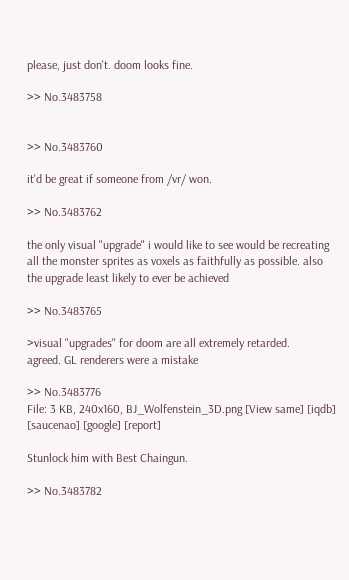please, just don't. doom looks fine.

>> No.3483758


>> No.3483760

it'd be great if someone from /vr/ won.

>> No.3483762

the only visual "upgrade" i would like to see would be recreating all the monster sprites as voxels as faithfully as possible. also the upgrade least likely to ever be achieved

>> No.3483765

>visual "upgrades" for doom are all extremely retarded.
agreed. GL renderers were a mistake

>> No.3483776
File: 3 KB, 240x160, BJ_Wolfenstein_3D.png [View same] [iqdb] [saucenao] [google] [report]

Stunlock him with Best Chaingun.

>> No.3483782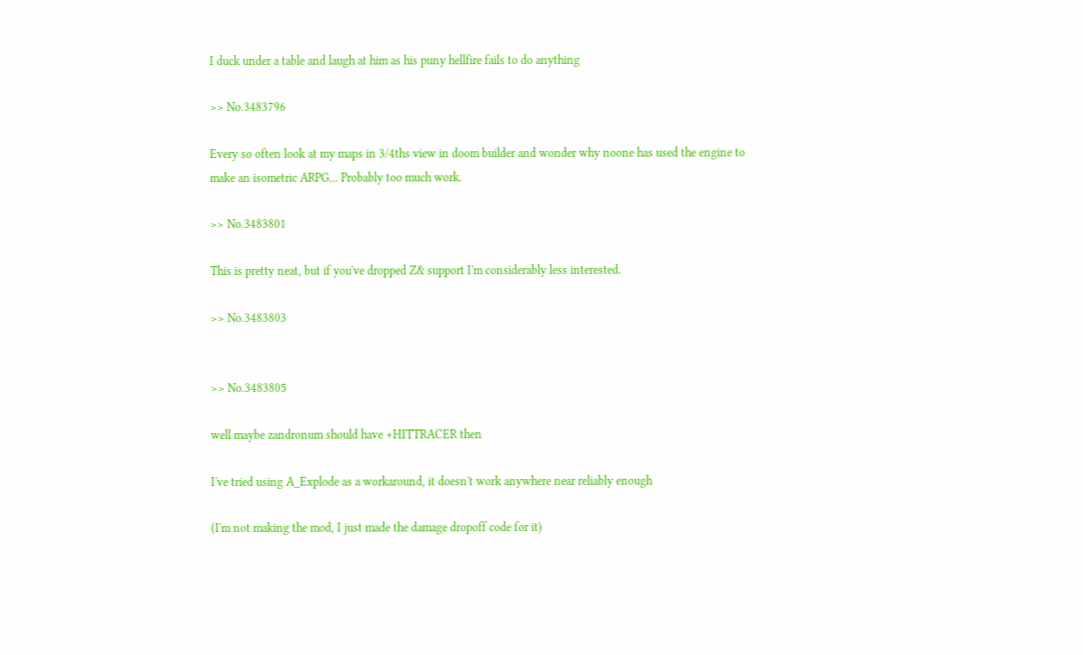I duck under a table and laugh at him as his puny hellfire fails to do anything

>> No.3483796

Every so often look at my maps in 3/4ths view in doom builder and wonder why noone has used the engine to make an isometric ARPG... Probably too much work.

>> No.3483801

This is pretty neat, but if you've dropped Z& support I'm considerably less interested.

>> No.3483803


>> No.3483805

well maybe zandronum should have +HITTRACER then

I've tried using A_Explode as a workaround, it doesn't work anywhere near reliably enough

(I'm not making the mod, I just made the damage dropoff code for it)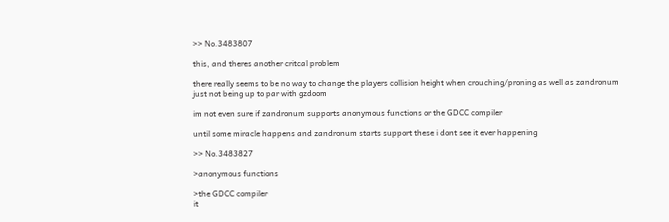>> No.3483807

this, and theres another critcal problem

there really seems to be no way to change the players collision height when crouching/proning as well as zandronum just not being up to par with gzdoom

im not even sure if zandronum supports anonymous functions or the GDCC compiler

until some miracle happens and zandronum starts support these i dont see it ever happening

>> No.3483827

>anonymous functions

>the GDCC compiler
it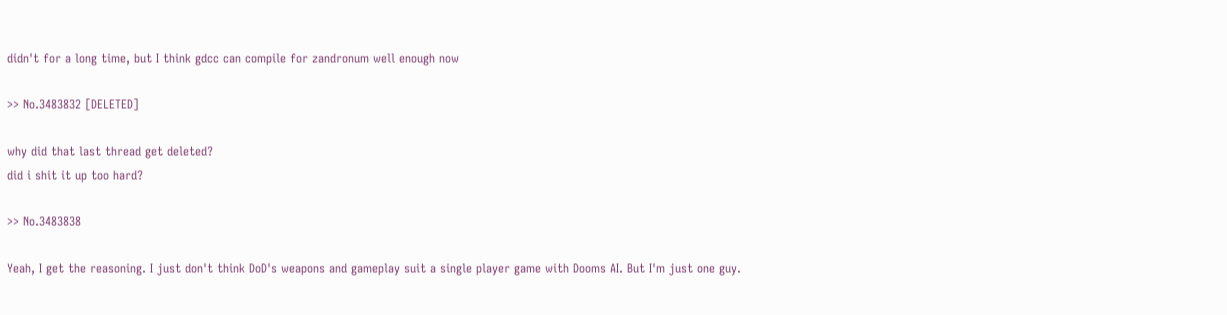didn't for a long time, but I think gdcc can compile for zandronum well enough now

>> No.3483832 [DELETED]

why did that last thread get deleted?
did i shit it up too hard?

>> No.3483838

Yeah, I get the reasoning. I just don't think DoD's weapons and gameplay suit a single player game with Dooms AI. But I'm just one guy.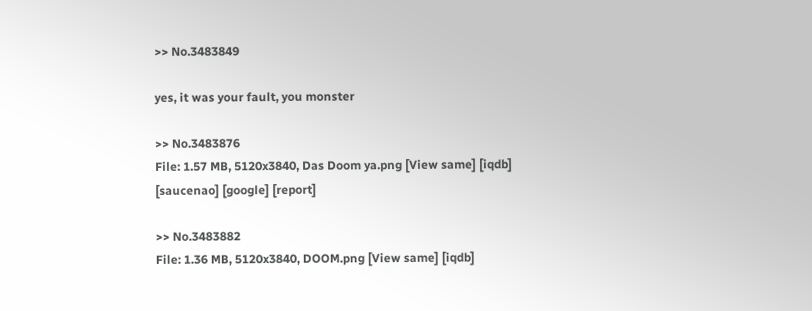>> No.3483849

yes, it was your fault, you monster

>> No.3483876
File: 1.57 MB, 5120x3840, Das Doom ya.png [View same] [iqdb] [saucenao] [google] [report]

>> No.3483882
File: 1.36 MB, 5120x3840, DOOM.png [View same] [iqdb]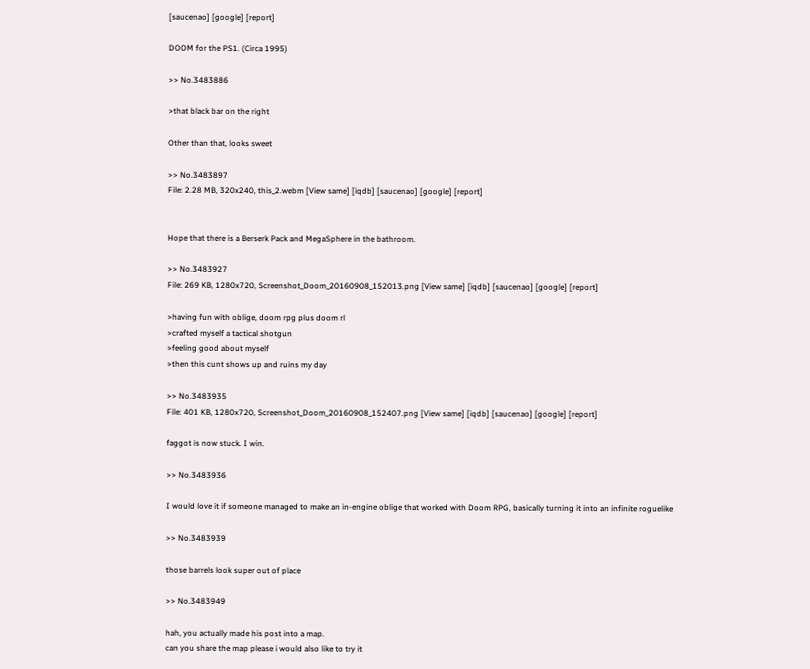[saucenao] [google] [report]

DOOM for the PS1. (Circa 1995)

>> No.3483886

>that black bar on the right

Other than that, looks sweet

>> No.3483897
File: 2.28 MB, 320x240, this_2.webm [View same] [iqdb] [saucenao] [google] [report]


Hope that there is a Berserk Pack and MegaSphere in the bathroom.

>> No.3483927
File: 269 KB, 1280x720, Screenshot_Doom_20160908_152013.png [View same] [iqdb] [saucenao] [google] [report]

>having fun with oblige, doom rpg plus doom rl
>crafted myself a tactical shotgun
>feeling good about myself
>then this cunt shows up and ruins my day

>> No.3483935
File: 401 KB, 1280x720, Screenshot_Doom_20160908_152407.png [View same] [iqdb] [saucenao] [google] [report]

faggot is now stuck. I win.

>> No.3483936

I would love it if someone managed to make an in-engine oblige that worked with Doom RPG, basically turning it into an infinite roguelike

>> No.3483939

those barrels look super out of place

>> No.3483949

hah, you actually made his post into a map.
can you share the map please i would also like to try it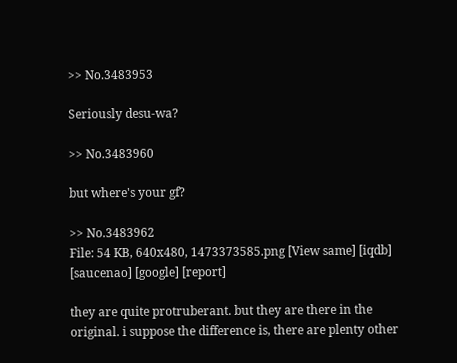>> No.3483953

Seriously desu-wa?

>> No.3483960

but where's your gf?

>> No.3483962
File: 54 KB, 640x480, 1473373585.png [View same] [iqdb] [saucenao] [google] [report]

they are quite protruberant. but they are there in the original. i suppose the difference is, there are plenty other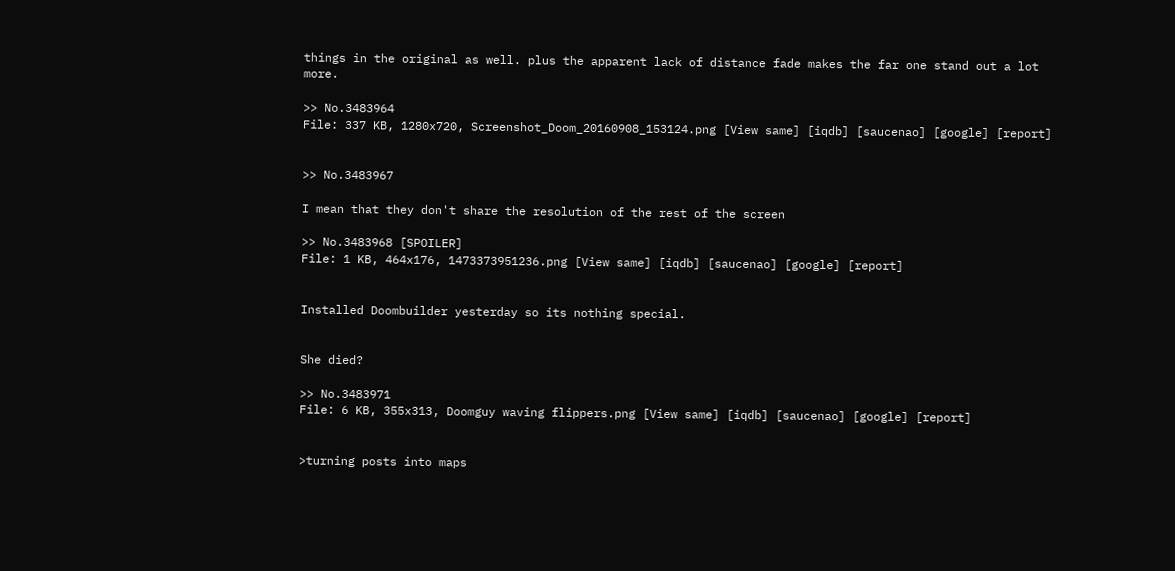things in the original as well. plus the apparent lack of distance fade makes the far one stand out a lot more.

>> No.3483964
File: 337 KB, 1280x720, Screenshot_Doom_20160908_153124.png [View same] [iqdb] [saucenao] [google] [report]


>> No.3483967

I mean that they don't share the resolution of the rest of the screen

>> No.3483968 [SPOILER]
File: 1 KB, 464x176, 1473373951236.png [View same] [iqdb] [saucenao] [google] [report]


Installed Doombuilder yesterday so its nothing special.


She died?

>> No.3483971
File: 6 KB, 355x313, Doomguy waving flippers.png [View same] [iqdb] [saucenao] [google] [report]


>turning posts into maps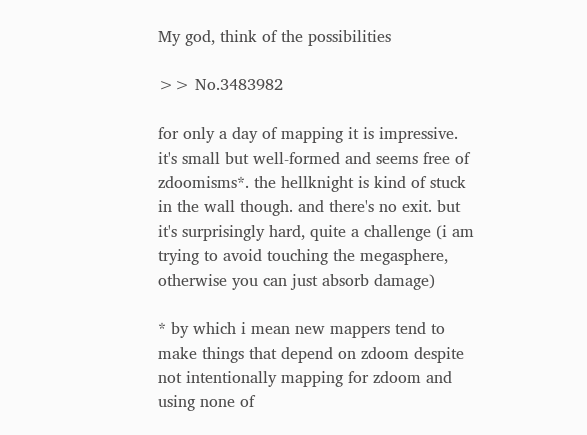My god, think of the possibilities

>> No.3483982

for only a day of mapping it is impressive. it's small but well-formed and seems free of zdoomisms*. the hellknight is kind of stuck in the wall though. and there's no exit. but it's surprisingly hard, quite a challenge (i am trying to avoid touching the megasphere, otherwise you can just absorb damage)

* by which i mean new mappers tend to make things that depend on zdoom despite not intentionally mapping for zdoom and using none of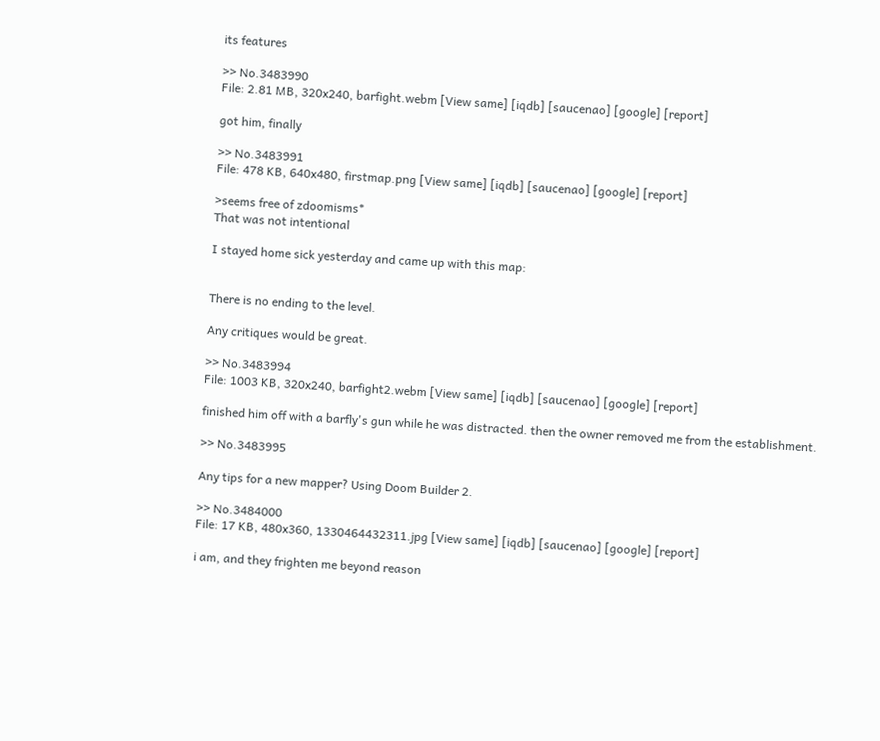its features

>> No.3483990
File: 2.81 MB, 320x240, barfight.webm [View same] [iqdb] [saucenao] [google] [report]

got him, finally

>> No.3483991
File: 478 KB, 640x480, firstmap.png [View same] [iqdb] [saucenao] [google] [report]

>seems free of zdoomisms*
That was not intentional

I stayed home sick yesterday and came up with this map:


There is no ending to the level.

Any critiques would be great.

>> No.3483994
File: 1003 KB, 320x240, barfight2.webm [View same] [iqdb] [saucenao] [google] [report]

finished him off with a barfly's gun while he was distracted. then the owner removed me from the establishment.

>> No.3483995

Any tips for a new mapper? Using Doom Builder 2.

>> No.3484000
File: 17 KB, 480x360, 1330464432311.jpg [View same] [iqdb] [saucenao] [google] [report]

i am, and they frighten me beyond reason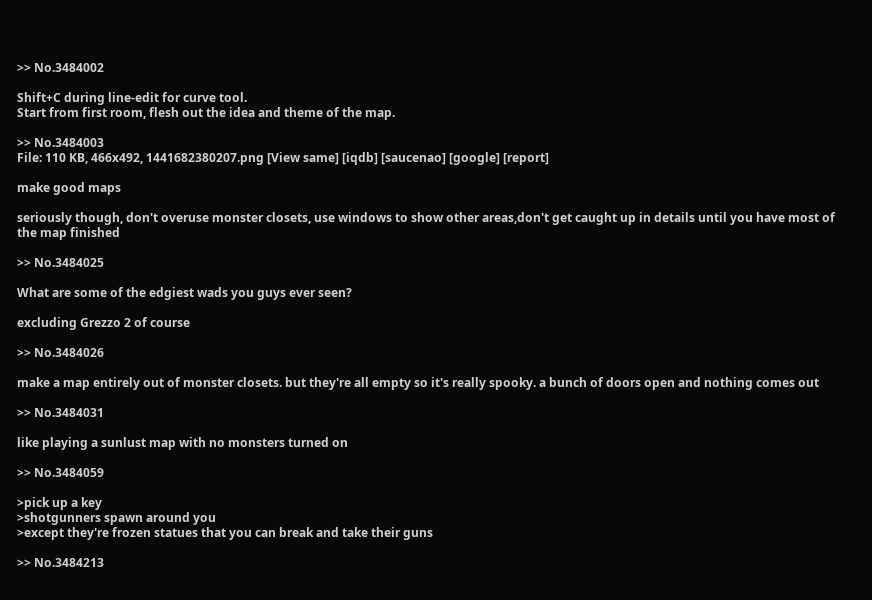>> No.3484002

Shift+C during line-edit for curve tool.
Start from first room, flesh out the idea and theme of the map.

>> No.3484003
File: 110 KB, 466x492, 1441682380207.png [View same] [iqdb] [saucenao] [google] [report]

make good maps

seriously though, don't overuse monster closets, use windows to show other areas,don't get caught up in details until you have most of the map finished

>> No.3484025

What are some of the edgiest wads you guys ever seen?

excluding Grezzo 2 of course

>> No.3484026

make a map entirely out of monster closets. but they're all empty so it's really spooky. a bunch of doors open and nothing comes out

>> No.3484031

like playing a sunlust map with no monsters turned on

>> No.3484059

>pick up a key
>shotgunners spawn around you
>except they're frozen statues that you can break and take their guns

>> No.3484213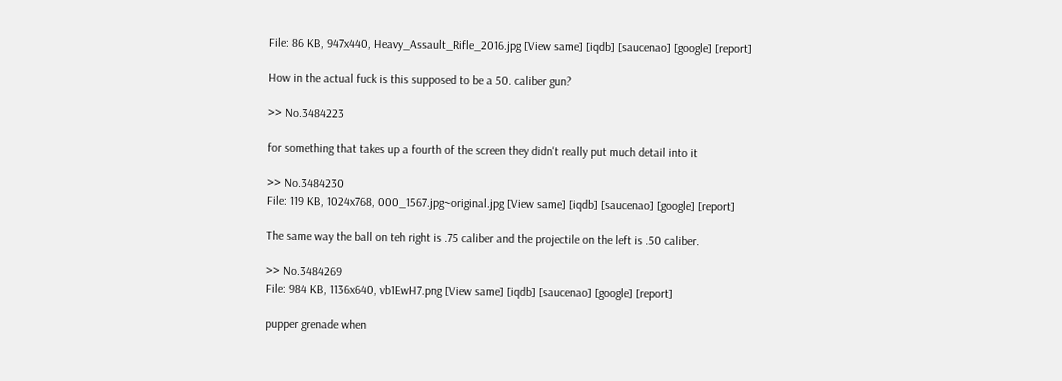File: 86 KB, 947x440, Heavy_Assault_Rifle_2016.jpg [View same] [iqdb] [saucenao] [google] [report]

How in the actual fuck is this supposed to be a 50. caliber gun?

>> No.3484223

for something that takes up a fourth of the screen they didn't really put much detail into it

>> No.3484230
File: 119 KB, 1024x768, 000_1567.jpg~original.jpg [View same] [iqdb] [saucenao] [google] [report]

The same way the ball on teh right is .75 caliber and the projectile on the left is .50 caliber.

>> No.3484269
File: 984 KB, 1136x640, vb1EwH7.png [View same] [iqdb] [saucenao] [google] [report]

pupper grenade when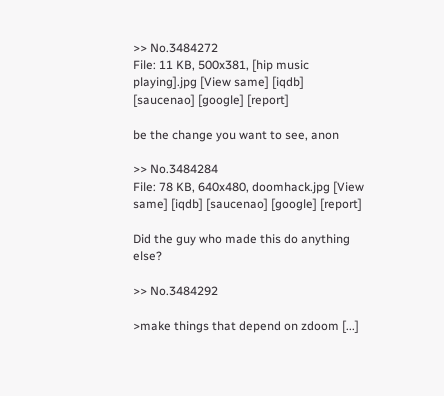>> No.3484272
File: 11 KB, 500x381, [hip music playing].jpg [View same] [iqdb] [saucenao] [google] [report]

be the change you want to see, anon

>> No.3484284
File: 78 KB, 640x480, doomhack.jpg [View same] [iqdb] [saucenao] [google] [report]

Did the guy who made this do anything else?

>> No.3484292

>make things that depend on zdoom [...]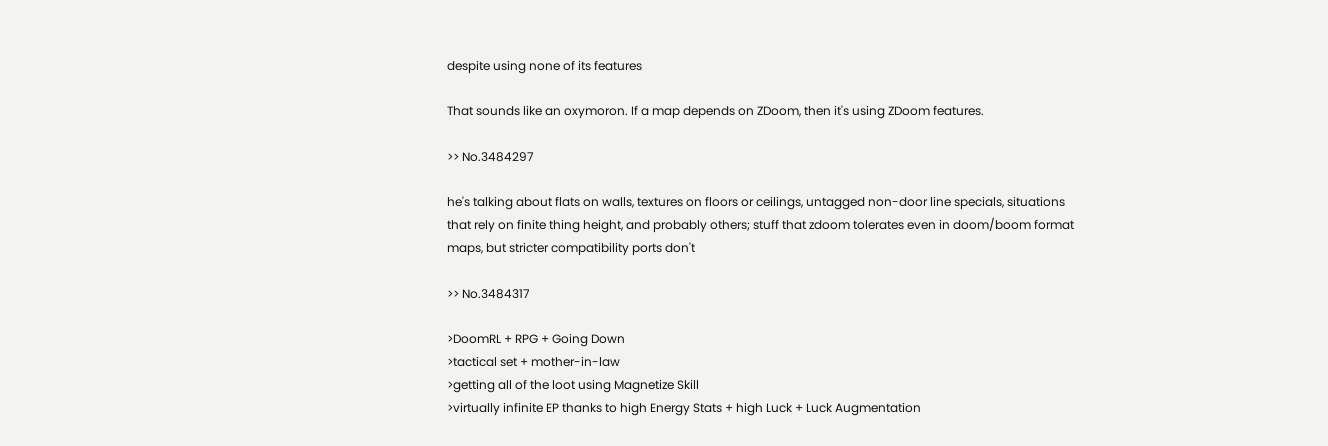despite using none of its features

That sounds like an oxymoron. If a map depends on ZDoom, then it's using ZDoom features.

>> No.3484297

he's talking about flats on walls, textures on floors or ceilings, untagged non-door line specials, situations that rely on finite thing height, and probably others; stuff that zdoom tolerates even in doom/boom format maps, but stricter compatibility ports don't

>> No.3484317

>DoomRL + RPG + Going Down
>tactical set + mother-in-law
>getting all of the loot using Magnetize Skill
>virtually infinite EP thanks to high Energy Stats + high Luck + Luck Augmentation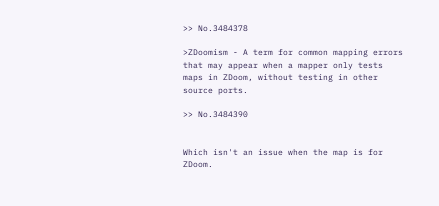>> No.3484378

>ZDoomism - A term for common mapping errors that may appear when a mapper only tests maps in ZDoom, without testing in other source ports.

>> No.3484390


Which isn't an issue when the map is for ZDoom.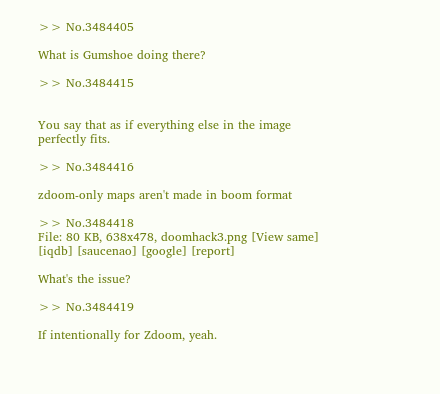>> No.3484405

What is Gumshoe doing there?

>> No.3484415


You say that as if everything else in the image perfectly fits.

>> No.3484416

zdoom-only maps aren't made in boom format

>> No.3484418
File: 80 KB, 638x478, doomhack3.png [View same] [iqdb] [saucenao] [google] [report]

What's the issue?

>> No.3484419

If intentionally for Zdoom, yeah.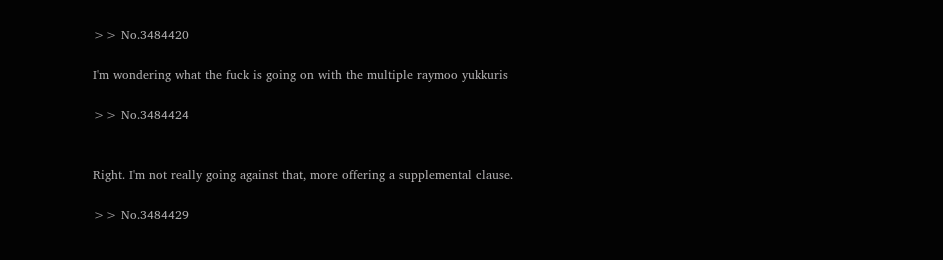>> No.3484420

I'm wondering what the fuck is going on with the multiple raymoo yukkuris

>> No.3484424


Right. I'm not really going against that, more offering a supplemental clause.

>> No.3484429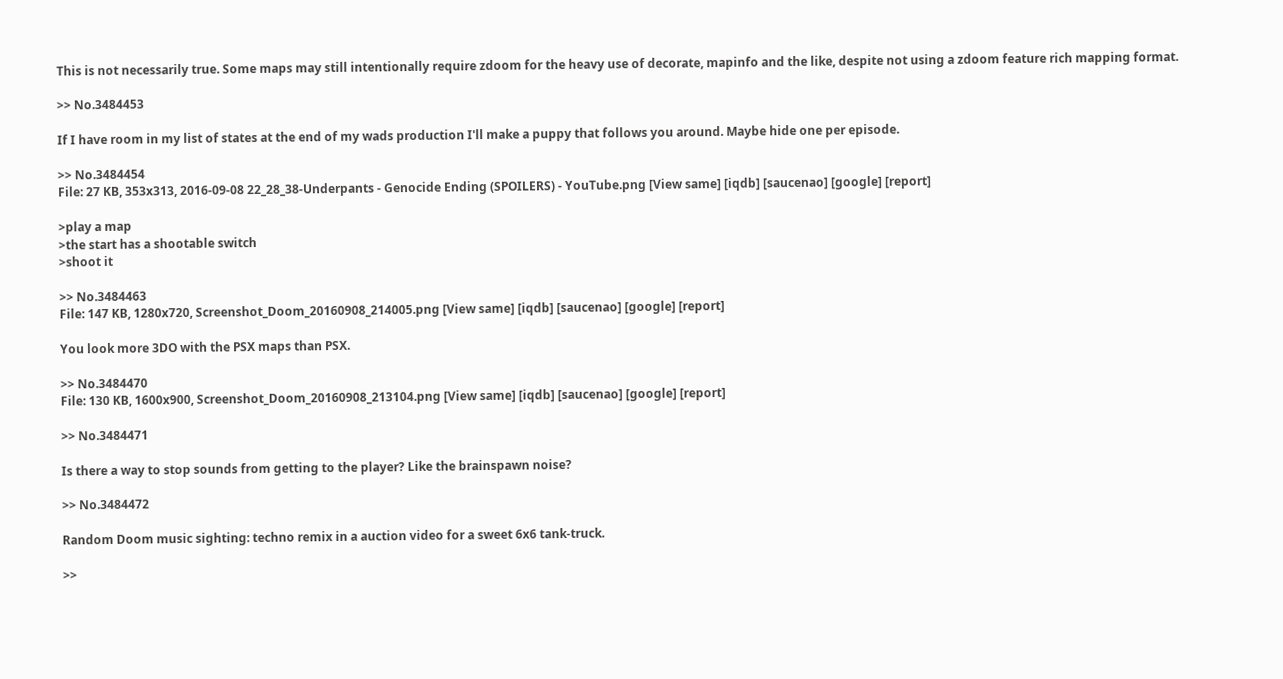This is not necessarily true. Some maps may still intentionally require zdoom for the heavy use of decorate, mapinfo and the like, despite not using a zdoom feature rich mapping format.

>> No.3484453

If I have room in my list of states at the end of my wads production I'll make a puppy that follows you around. Maybe hide one per episode.

>> No.3484454
File: 27 KB, 353x313, 2016-09-08 22_28_38-Underpants - Genocide Ending (SPOILERS) - YouTube.png [View same] [iqdb] [saucenao] [google] [report]

>play a map
>the start has a shootable switch
>shoot it

>> No.3484463
File: 147 KB, 1280x720, Screenshot_Doom_20160908_214005.png [View same] [iqdb] [saucenao] [google] [report]

You look more 3DO with the PSX maps than PSX.

>> No.3484470
File: 130 KB, 1600x900, Screenshot_Doom_20160908_213104.png [View same] [iqdb] [saucenao] [google] [report]

>> No.3484471

Is there a way to stop sounds from getting to the player? Like the brainspawn noise?

>> No.3484472

Random Doom music sighting: techno remix in a auction video for a sweet 6x6 tank-truck.

>>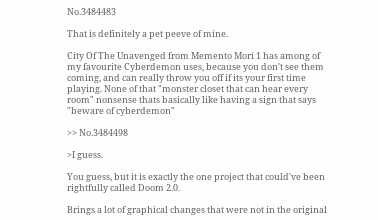No.3484483

That is definitely a pet peeve of mine.

City Of The Unavenged from Memento Mori 1 has among of my favourite Cyberdemon uses, because you don't see them coming, and can really throw you off if its your first time playing. None of that "monster closet that can hear every room" nonsense thats basically like having a sign that says "beware of cyberdemon"

>> No.3484498

>I guess.

You guess, but it is exactly the one project that could've been rightfully called Doom 2.0.

Brings a lot of graphical changes that were not in the original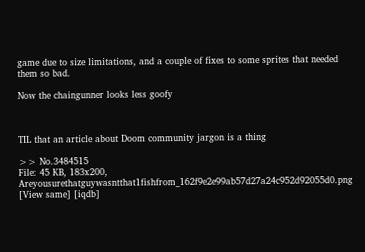game due to size limitations, and a couple of fixes to some sprites that needed them so bad.

Now the chaingunner looks less goofy



TIL that an article about Doom community jargon is a thing

>> No.3484515
File: 45 KB, 183x200, Areyousurethatguywasntthat1fishfrom_162f9e2e99ab57d27a24c952d92055d0.png [View same] [iqdb]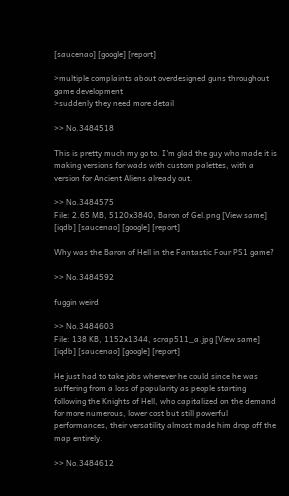[saucenao] [google] [report]

>multiple complaints about overdesigned guns throughout game development
>suddenly they need more detail

>> No.3484518

This is pretty much my go to. I'm glad the guy who made it is making versions for wads with custom palettes, with a version for Ancient Aliens already out.

>> No.3484575
File: 2.65 MB, 5120x3840, Baron of Gel.png [View same] [iqdb] [saucenao] [google] [report]

Why was the Baron of Hell in the Fantastic Four PS1 game?

>> No.3484592

fuggin weird

>> No.3484603
File: 138 KB, 1152x1344, scrap511_a.jpg [View same] [iqdb] [saucenao] [google] [report]

He just had to take jobs wherever he could since he was suffering from a loss of popularity as people starting following the Knights of Hell, who capitalized on the demand for more numerous, lower cost but still powerful performances, their versatility almost made him drop off the map entirely.

>> No.3484612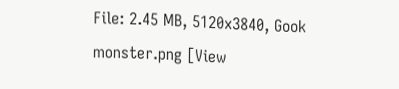File: 2.45 MB, 5120x3840, Gook monster.png [View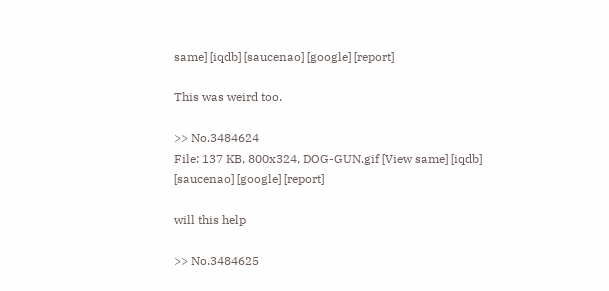same] [iqdb] [saucenao] [google] [report]

This was weird too.

>> No.3484624
File: 137 KB, 800x324, DOG-GUN.gif [View same] [iqdb] [saucenao] [google] [report]

will this help

>> No.3484625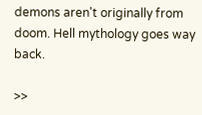demons aren't originally from doom. Hell mythology goes way back.

>>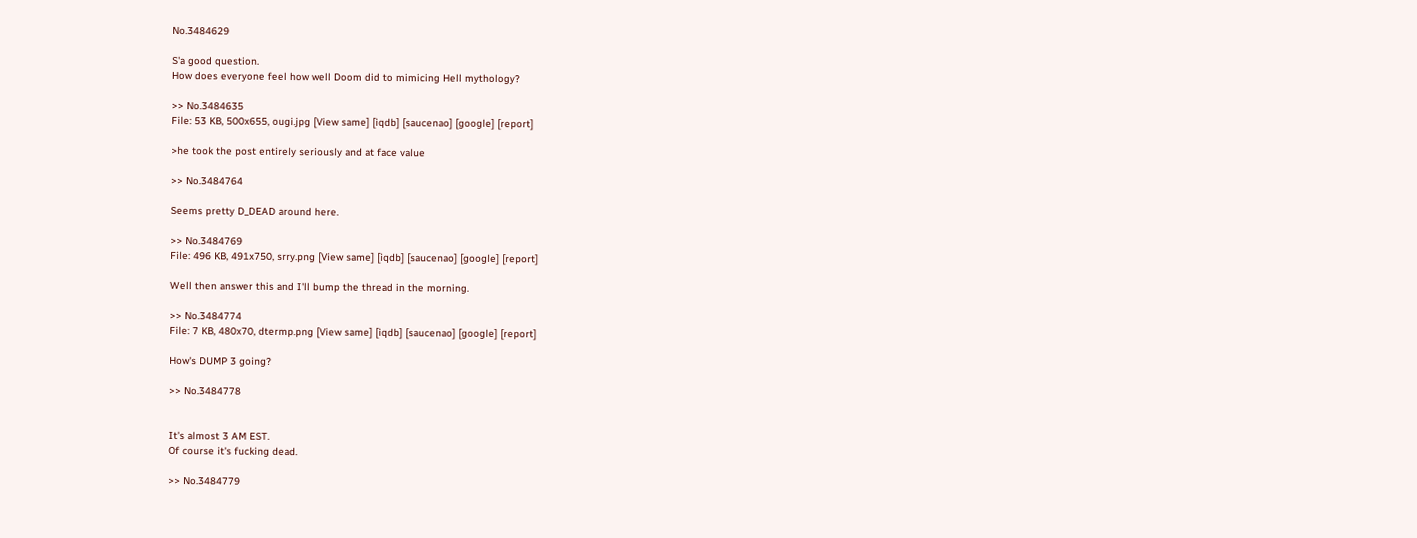No.3484629

S'a good question.
How does everyone feel how well Doom did to mimicing Hell mythology?

>> No.3484635
File: 53 KB, 500x655, ougi.jpg [View same] [iqdb] [saucenao] [google] [report]

>he took the post entirely seriously and at face value

>> No.3484764

Seems pretty D_DEAD around here.

>> No.3484769
File: 496 KB, 491x750, srry.png [View same] [iqdb] [saucenao] [google] [report]

Well then answer this and I'll bump the thread in the morning.

>> No.3484774
File: 7 KB, 480x70, dtermp.png [View same] [iqdb] [saucenao] [google] [report]

How's DUMP 3 going?

>> No.3484778


It's almost 3 AM EST.
Of course it's fucking dead.

>> No.3484779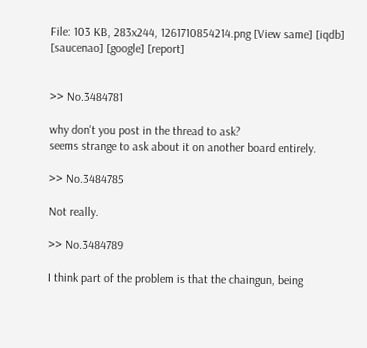File: 103 KB, 283x244, 1261710854214.png [View same] [iqdb] [saucenao] [google] [report]


>> No.3484781

why don't you post in the thread to ask?
seems strange to ask about it on another board entirely.

>> No.3484785

Not really.

>> No.3484789

I think part of the problem is that the chaingun, being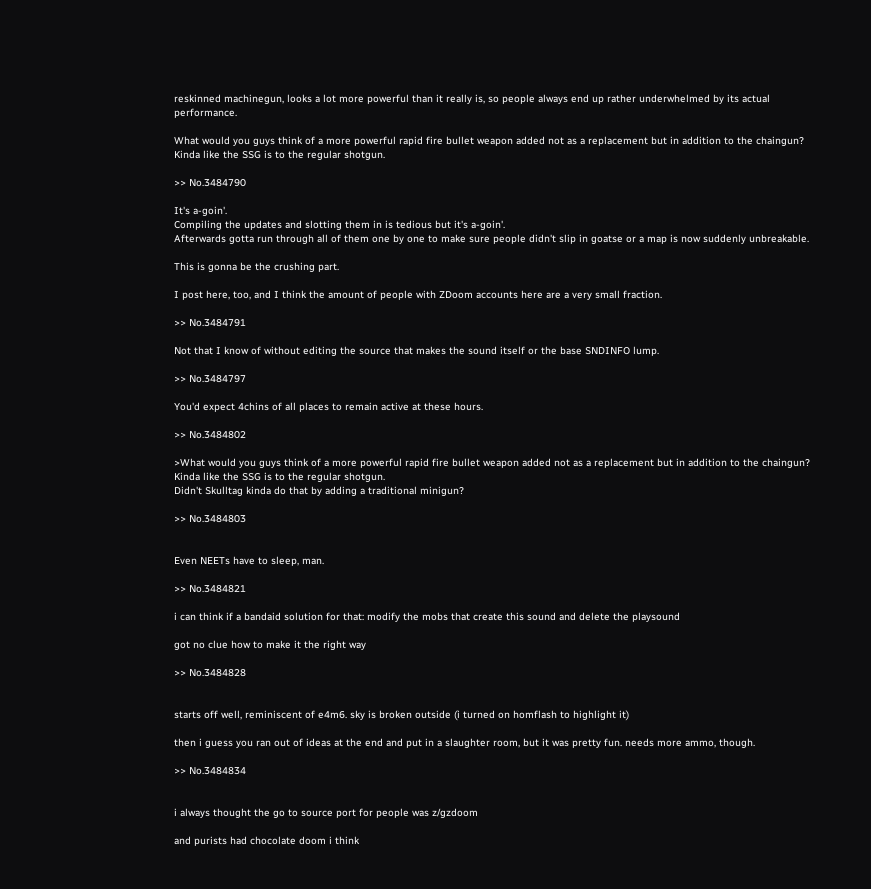reskinned machinegun, looks a lot more powerful than it really is, so people always end up rather underwhelmed by its actual performance.

What would you guys think of a more powerful rapid fire bullet weapon added not as a replacement but in addition to the chaingun? Kinda like the SSG is to the regular shotgun.

>> No.3484790

It's a-goin'.
Compiling the updates and slotting them in is tedious but it's a-goin'.
Afterwards gotta run through all of them one by one to make sure people didn't slip in goatse or a map is now suddenly unbreakable.

This is gonna be the crushing part.

I post here, too, and I think the amount of people with ZDoom accounts here are a very small fraction.

>> No.3484791

Not that I know of without editing the source that makes the sound itself or the base SNDINFO lump.

>> No.3484797

You'd expect 4chins of all places to remain active at these hours.

>> No.3484802

>What would you guys think of a more powerful rapid fire bullet weapon added not as a replacement but in addition to the chaingun? Kinda like the SSG is to the regular shotgun.
Didn't Skulltag kinda do that by adding a traditional minigun?

>> No.3484803


Even NEETs have to sleep, man.

>> No.3484821

i can think if a bandaid solution for that: modify the mobs that create this sound and delete the playsound

got no clue how to make it the right way

>> No.3484828


starts off well, reminiscent of e4m6. sky is broken outside (i turned on homflash to highlight it)

then i guess you ran out of ideas at the end and put in a slaughter room, but it was pretty fun. needs more ammo, though.

>> No.3484834


i always thought the go to source port for people was z/gzdoom

and purists had chocolate doom i think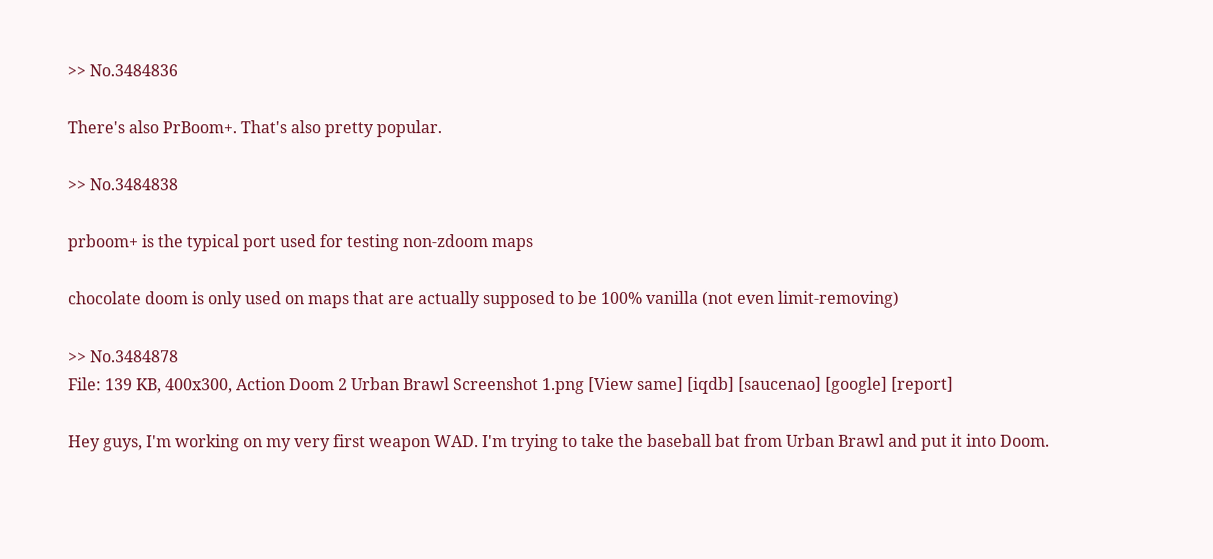>> No.3484836

There's also PrBoom+. That's also pretty popular.

>> No.3484838

prboom+ is the typical port used for testing non-zdoom maps

chocolate doom is only used on maps that are actually supposed to be 100% vanilla (not even limit-removing)

>> No.3484878
File: 139 KB, 400x300, Action Doom 2 Urban Brawl Screenshot 1.png [View same] [iqdb] [saucenao] [google] [report]

Hey guys, I'm working on my very first weapon WAD. I'm trying to take the baseball bat from Urban Brawl and put it into Doom.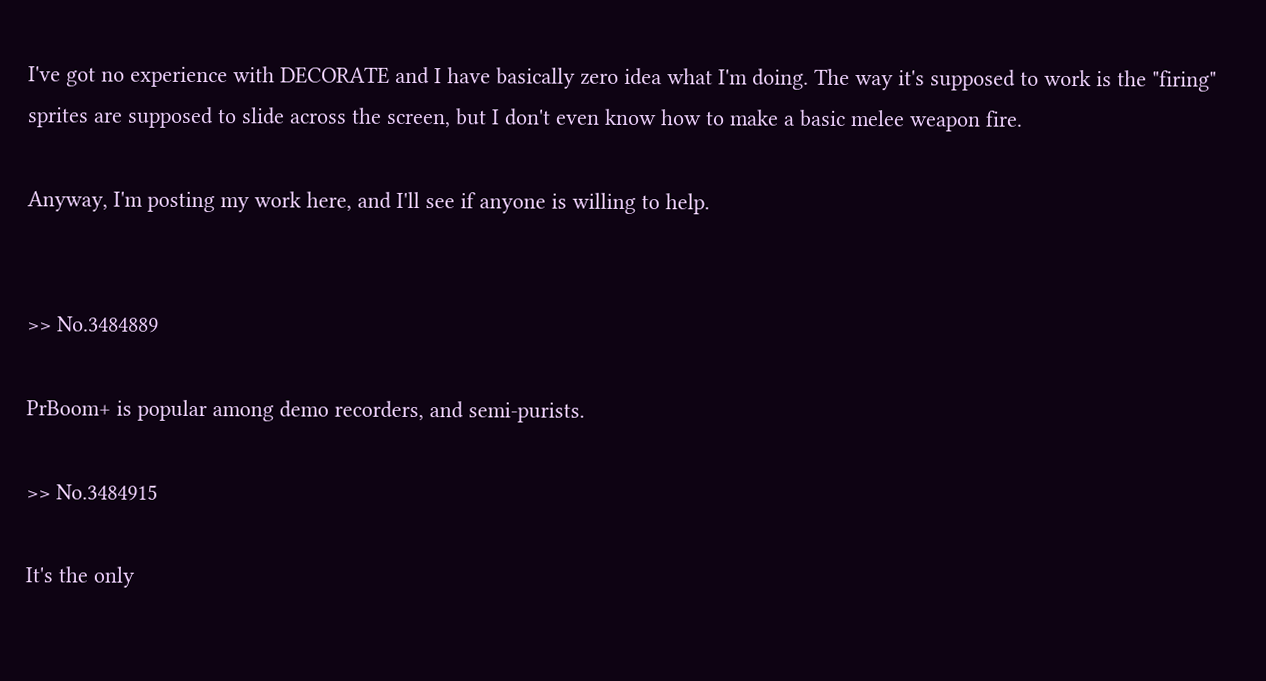I've got no experience with DECORATE and I have basically zero idea what I'm doing. The way it's supposed to work is the "firing" sprites are supposed to slide across the screen, but I don't even know how to make a basic melee weapon fire.

Anyway, I'm posting my work here, and I'll see if anyone is willing to help.


>> No.3484889

PrBoom+ is popular among demo recorders, and semi-purists.

>> No.3484915

It's the only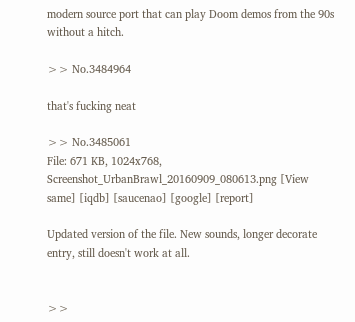modern source port that can play Doom demos from the 90s without a hitch.

>> No.3484964

that's fucking neat

>> No.3485061
File: 671 KB, 1024x768, Screenshot_UrbanBrawl_20160909_080613.png [View same] [iqdb] [saucenao] [google] [report]

Updated version of the file. New sounds, longer decorate entry, still doesn't work at all.


>>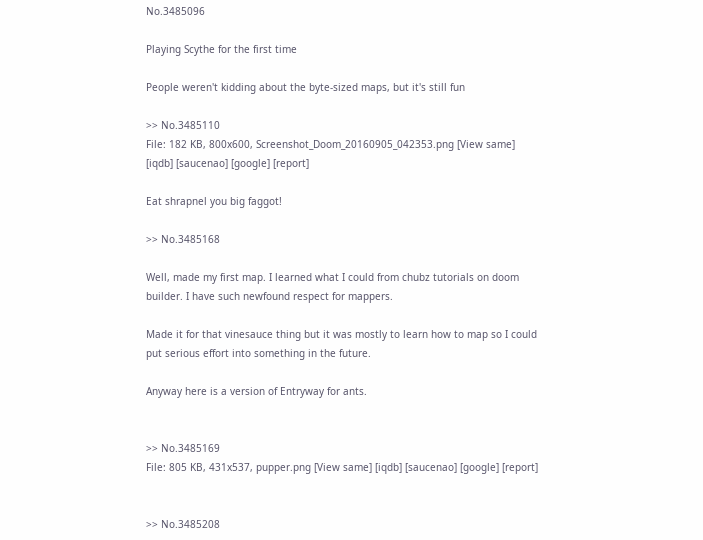No.3485096

Playing Scythe for the first time

People weren't kidding about the byte-sized maps, but it's still fun

>> No.3485110
File: 182 KB, 800x600, Screenshot_Doom_20160905_042353.png [View same] [iqdb] [saucenao] [google] [report]

Eat shrapnel you big faggot!

>> No.3485168

Well, made my first map. I learned what I could from chubz tutorials on doom builder. I have such newfound respect for mappers.

Made it for that vinesauce thing but it was mostly to learn how to map so I could put serious effort into something in the future.

Anyway here is a version of Entryway for ants.


>> No.3485169
File: 805 KB, 431x537, pupper.png [View same] [iqdb] [saucenao] [google] [report]


>> No.3485208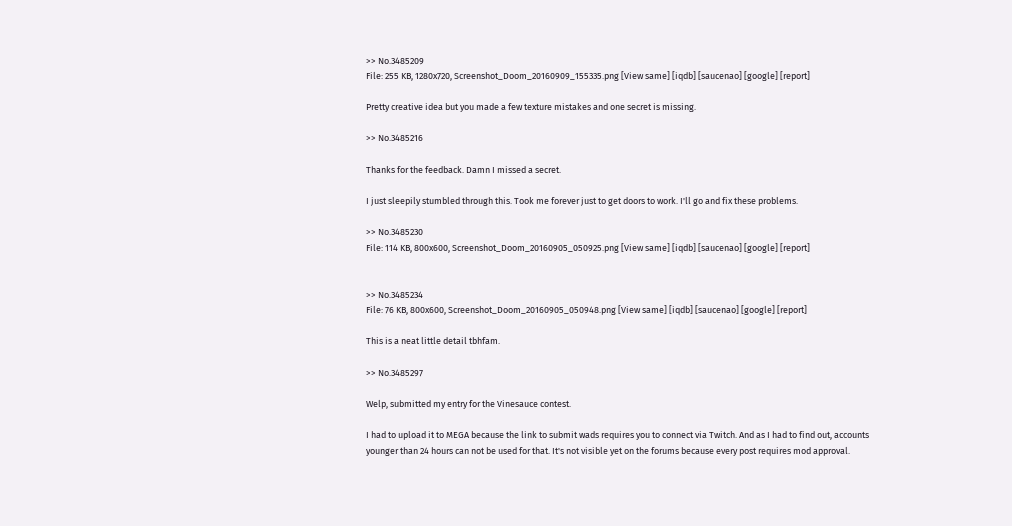>> No.3485209
File: 255 KB, 1280x720, Screenshot_Doom_20160909_155335.png [View same] [iqdb] [saucenao] [google] [report]

Pretty creative idea but you made a few texture mistakes and one secret is missing.

>> No.3485216

Thanks for the feedback. Damn I missed a secret.

I just sleepily stumbled through this. Took me forever just to get doors to work. I'll go and fix these problems.

>> No.3485230
File: 114 KB, 800x600, Screenshot_Doom_20160905_050925.png [View same] [iqdb] [saucenao] [google] [report]


>> No.3485234
File: 76 KB, 800x600, Screenshot_Doom_20160905_050948.png [View same] [iqdb] [saucenao] [google] [report]

This is a neat little detail tbhfam.

>> No.3485297

Welp, submitted my entry for the Vinesauce contest.

I had to upload it to MEGA because the link to submit wads requires you to connect via Twitch. And as I had to find out, accounts younger than 24 hours can not be used for that. It's not visible yet on the forums because every post requires mod approval.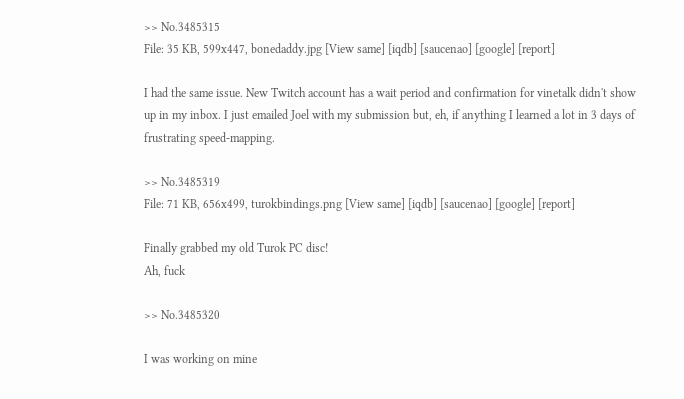>> No.3485315
File: 35 KB, 599x447, bonedaddy.jpg [View same] [iqdb] [saucenao] [google] [report]

I had the same issue. New Twitch account has a wait period and confirmation for vinetalk didn't show up in my inbox. I just emailed Joel with my submission but, eh, if anything I learned a lot in 3 days of frustrating speed-mapping.

>> No.3485319
File: 71 KB, 656x499, turokbindings.png [View same] [iqdb] [saucenao] [google] [report]

Finally grabbed my old Turok PC disc!
Ah, fuck

>> No.3485320

I was working on mine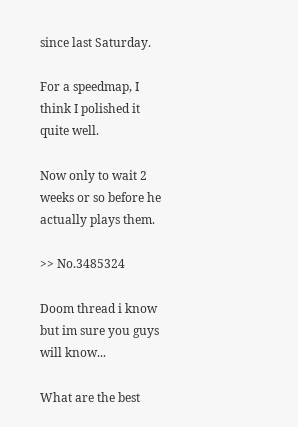since last Saturday.

For a speedmap, I think I polished it quite well.

Now only to wait 2 weeks or so before he actually plays them.

>> No.3485324

Doom thread i know but im sure you guys will know...

What are the best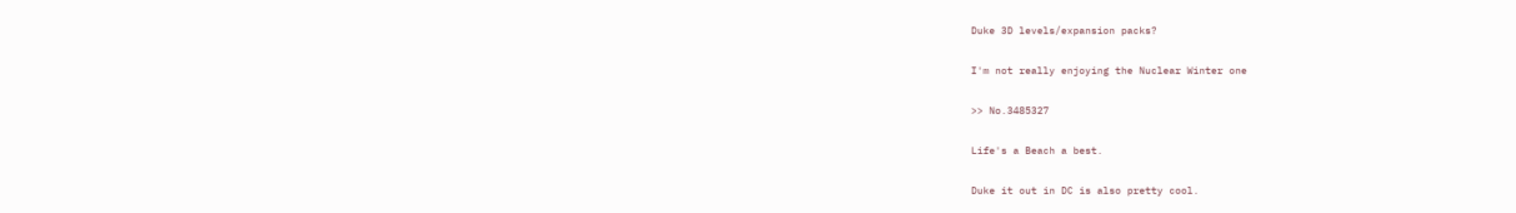Duke 3D levels/expansion packs?

I'm not really enjoying the Nuclear Winter one

>> No.3485327

Life's a Beach a best.

Duke it out in DC is also pretty cool.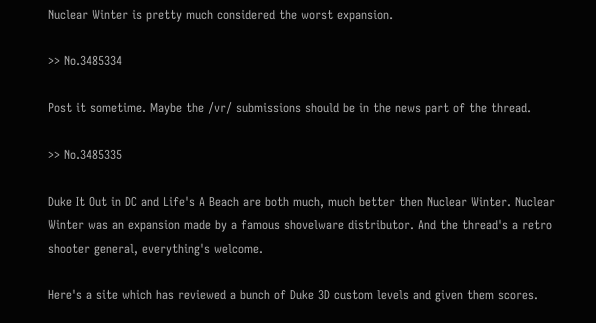Nuclear Winter is pretty much considered the worst expansion.

>> No.3485334

Post it sometime. Maybe the /vr/ submissions should be in the news part of the thread.

>> No.3485335

Duke It Out in DC and Life's A Beach are both much, much better then Nuclear Winter. Nuclear Winter was an expansion made by a famous shovelware distributor. And the thread's a retro shooter general, everything's welcome.

Here's a site which has reviewed a bunch of Duke 3D custom levels and given them scores.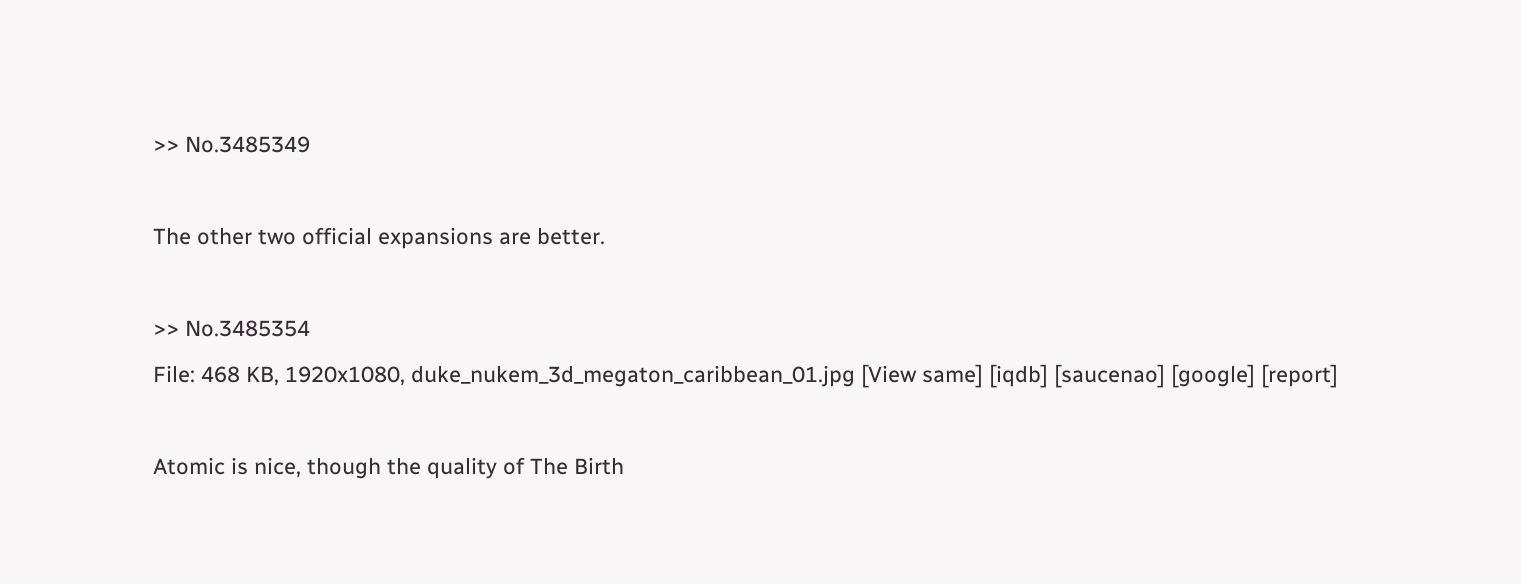>> No.3485349

The other two official expansions are better.

>> No.3485354
File: 468 KB, 1920x1080, duke_nukem_3d_megaton_caribbean_01.jpg [View same] [iqdb] [saucenao] [google] [report]

Atomic is nice, though the quality of The Birth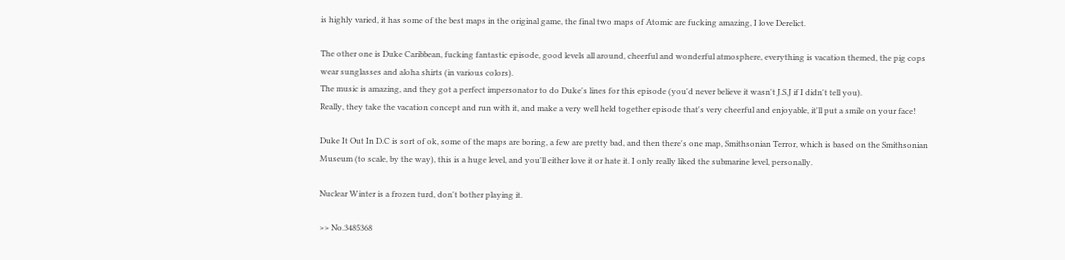is highly varied, it has some of the best maps in the original game, the final two maps of Atomic are fucking amazing, I love Derelict.

The other one is Duke Caribbean, fucking fantastic episode, good levels all around, cheerful and wonderful atmosphere, everything is vacation themed, the pig cops wear sunglasses and aloha shirts (in various colors).
The music is amazing, and they got a perfect impersonator to do Duke's lines for this episode (you'd never believe it wasn't J.S.J if I didn't tell you).
Really, they take the vacation concept and run with it, and make a very well held together episode that's very cheerful and enjoyable, it'll put a smile on your face!

Duke It Out In D.C is sort of ok, some of the maps are boring, a few are pretty bad, and then there's one map, Smithsonian Terror, which is based on the Smithsonian Museum (to scale, by the way), this is a huge level, and you'll either love it or hate it. I only really liked the submarine level, personally.

Nuclear Winter is a frozen turd, don't bother playing it.

>> No.3485368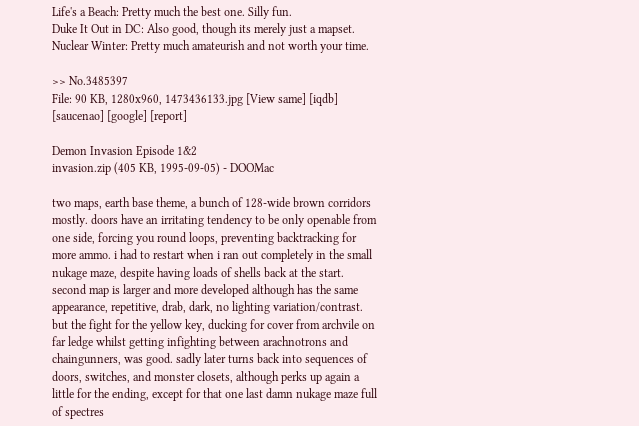Life's a Beach: Pretty much the best one. Silly fun.
Duke It Out in DC: Also good, though its merely just a mapset.
Nuclear Winter: Pretty much amateurish and not worth your time.

>> No.3485397
File: 90 KB, 1280x960, 1473436133.jpg [View same] [iqdb] [saucenao] [google] [report]

Demon Invasion Episode 1&2
invasion.zip (405 KB, 1995-09-05) - DOOMac

two maps, earth base theme, a bunch of 128-wide brown corridors mostly. doors have an irritating tendency to be only openable from one side, forcing you round loops, preventing backtracking for more ammo. i had to restart when i ran out completely in the small nukage maze, despite having loads of shells back at the start. second map is larger and more developed although has the same appearance, repetitive, drab, dark, no lighting variation/contrast. but the fight for the yellow key, ducking for cover from archvile on far ledge whilst getting infighting between arachnotrons and chaingunners, was good. sadly later turns back into sequences of doors, switches, and monster closets, although perks up again a little for the ending, except for that one last damn nukage maze full of spectres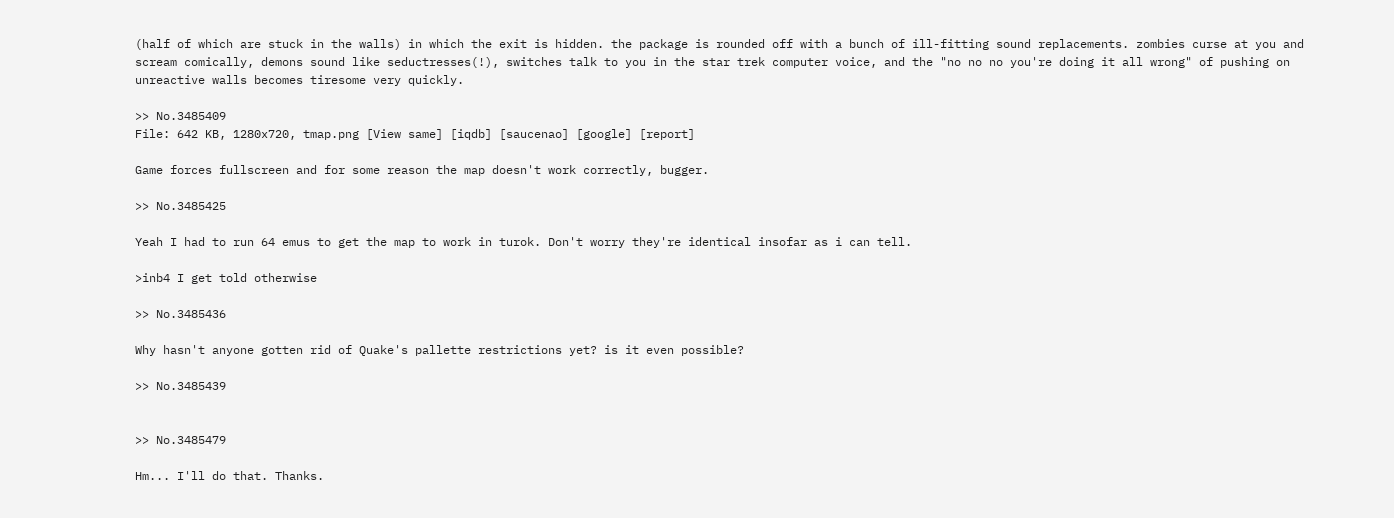(half of which are stuck in the walls) in which the exit is hidden. the package is rounded off with a bunch of ill-fitting sound replacements. zombies curse at you and scream comically, demons sound like seductresses(!), switches talk to you in the star trek computer voice, and the "no no no you're doing it all wrong" of pushing on unreactive walls becomes tiresome very quickly.

>> No.3485409
File: 642 KB, 1280x720, tmap.png [View same] [iqdb] [saucenao] [google] [report]

Game forces fullscreen and for some reason the map doesn't work correctly, bugger.

>> No.3485425

Yeah I had to run 64 emus to get the map to work in turok. Don't worry they're identical insofar as i can tell.

>inb4 I get told otherwise

>> No.3485436

Why hasn't anyone gotten rid of Quake's pallette restrictions yet? is it even possible?

>> No.3485439


>> No.3485479

Hm... I'll do that. Thanks.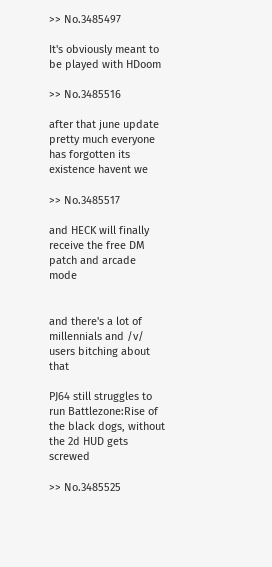>> No.3485497

It's obviously meant to be played with HDoom

>> No.3485516

after that june update pretty much everyone has forgotten its existence havent we

>> No.3485517

and HECK will finally receive the free DM patch and arcade mode


and there's a lot of millennials and /v/ users bitching about that

PJ64 still struggles to run Battlezone:Rise of the black dogs, without the 2d HUD gets screwed

>> No.3485525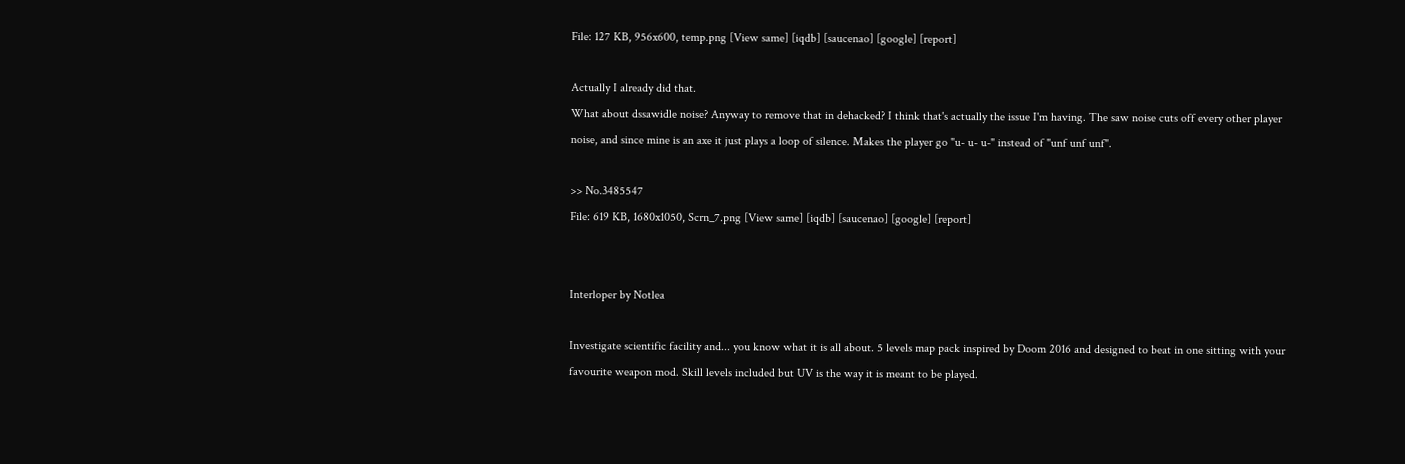File: 127 KB, 956x600, temp.png [View same] [iqdb] [saucenao] [google] [report]

Actually I already did that.
What about dssawidle noise? Anyway to remove that in dehacked? I think that's actually the issue I'm having. The saw noise cuts off every other player noise, and since mine is an axe it just plays a loop of silence. Makes the player go "u- u- u-" instead of "unf unf unf".

>> No.3485547
File: 619 KB, 1680x1050, Scrn_7.png [View same] [iqdb] [saucenao] [google] [report]


Interloper by Notlea

Investigate scientific facility and... you know what it is all about. 5 levels map pack inspired by Doom 2016 and designed to beat in one sitting with your favourite weapon mod. Skill levels included but UV is the way it is meant to be played.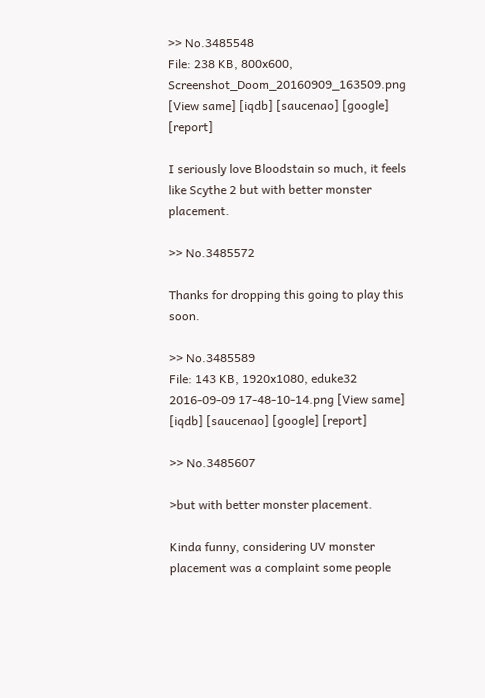>> No.3485548
File: 238 KB, 800x600, Screenshot_Doom_20160909_163509.png [View same] [iqdb] [saucenao] [google] [report]

I seriously love Bloodstain so much, it feels like Scythe 2 but with better monster placement.

>> No.3485572

Thanks for dropping this going to play this soon.

>> No.3485589
File: 143 KB, 1920x1080, eduke32 2016-09-09 17-48-10-14.png [View same] [iqdb] [saucenao] [google] [report]

>> No.3485607

>but with better monster placement.

Kinda funny, considering UV monster placement was a complaint some people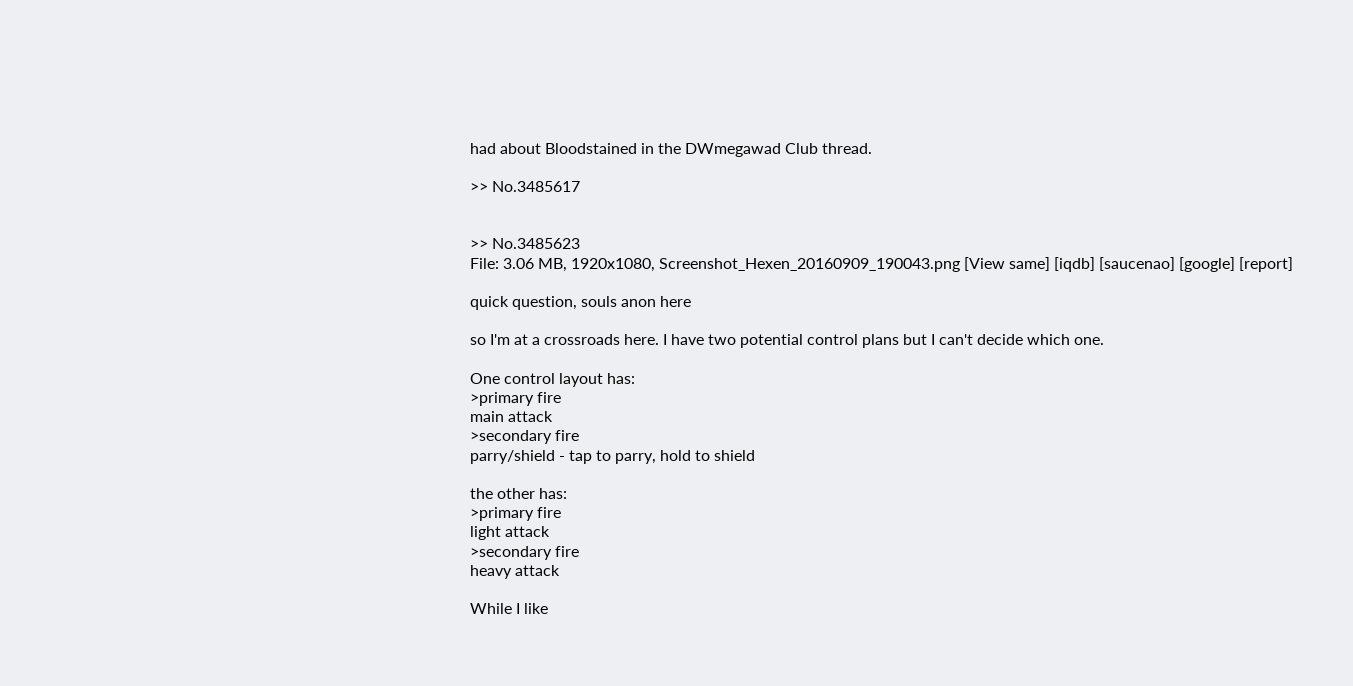had about Bloodstained in the DWmegawad Club thread.

>> No.3485617


>> No.3485623
File: 3.06 MB, 1920x1080, Screenshot_Hexen_20160909_190043.png [View same] [iqdb] [saucenao] [google] [report]

quick question, souls anon here

so I'm at a crossroads here. I have two potential control plans but I can't decide which one.

One control layout has:
>primary fire
main attack
>secondary fire
parry/shield - tap to parry, hold to shield

the other has:
>primary fire
light attack
>secondary fire
heavy attack

While I like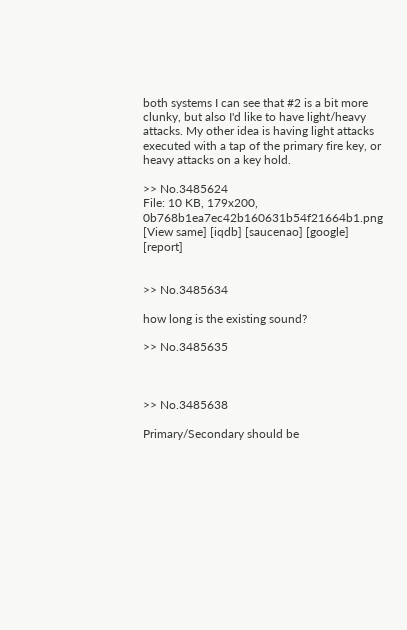both systems I can see that #2 is a bit more clunky, but also I'd like to have light/heavy attacks. My other idea is having light attacks executed with a tap of the primary fire key, or heavy attacks on a key hold.

>> No.3485624
File: 10 KB, 179x200, 0b768b1ea7ec42b160631b54f21664b1.png [View same] [iqdb] [saucenao] [google] [report]


>> No.3485634

how long is the existing sound?

>> No.3485635



>> No.3485638

Primary/Secondary should be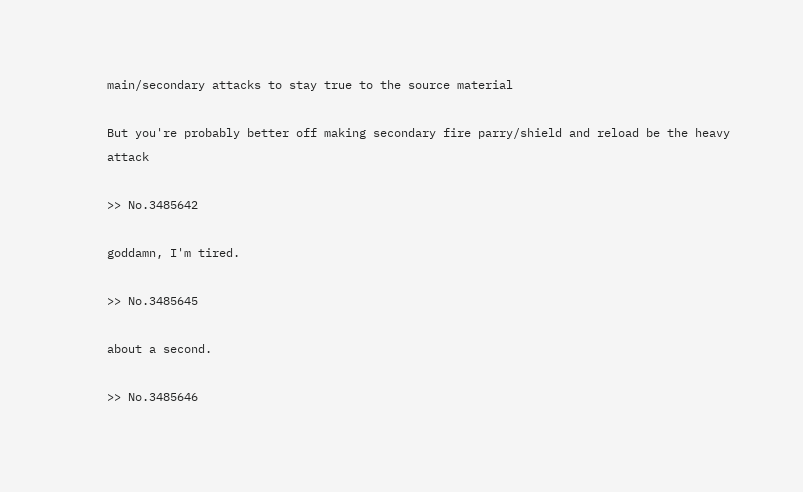main/secondary attacks to stay true to the source material

But you're probably better off making secondary fire parry/shield and reload be the heavy attack

>> No.3485642

goddamn, I'm tired.

>> No.3485645

about a second.

>> No.3485646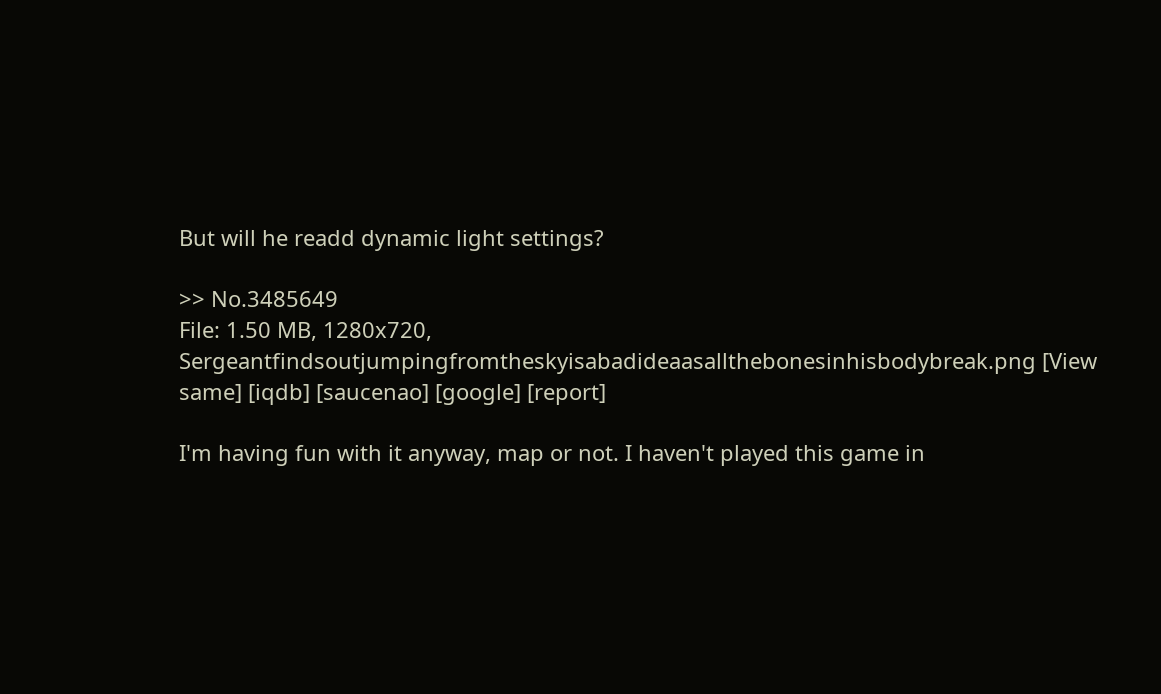But will he readd dynamic light settings?

>> No.3485649
File: 1.50 MB, 1280x720, Sergeantfindsoutjumpingfromtheskyisabadideaasallthebonesinhisbodybreak.png [View same] [iqdb] [saucenao] [google] [report]

I'm having fun with it anyway, map or not. I haven't played this game in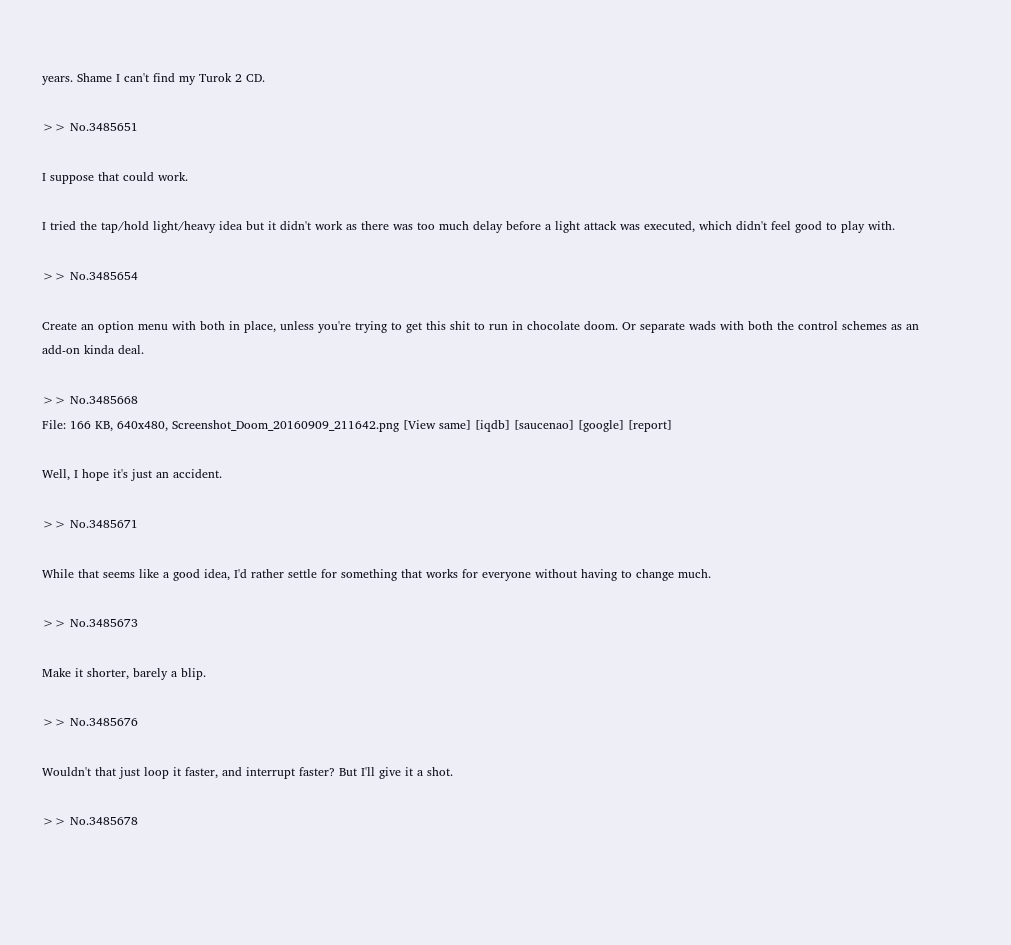years. Shame I can't find my Turok 2 CD.

>> No.3485651

I suppose that could work.

I tried the tap/hold light/heavy idea but it didn't work as there was too much delay before a light attack was executed, which didn't feel good to play with.

>> No.3485654

Create an option menu with both in place, unless you're trying to get this shit to run in chocolate doom. Or separate wads with both the control schemes as an add-on kinda deal.

>> No.3485668
File: 166 KB, 640x480, Screenshot_Doom_20160909_211642.png [View same] [iqdb] [saucenao] [google] [report]

Well, I hope it's just an accident.

>> No.3485671

While that seems like a good idea, I'd rather settle for something that works for everyone without having to change much.

>> No.3485673

Make it shorter, barely a blip.

>> No.3485676

Wouldn't that just loop it faster, and interrupt faster? But I'll give it a shot.

>> No.3485678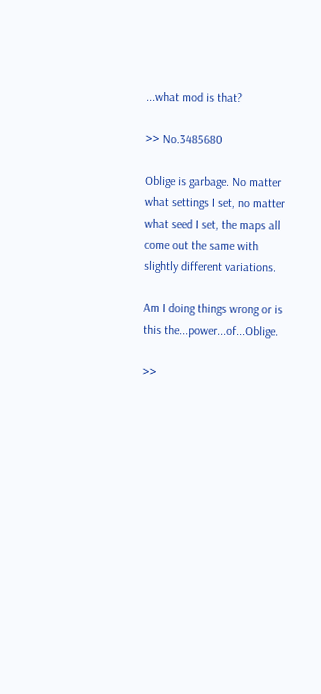...what mod is that?

>> No.3485680

Oblige is garbage. No matter what settings I set, no matter what seed I set, the maps all come out the same with slightly different variations.

Am I doing things wrong or is this the...power...of...Oblige.

>>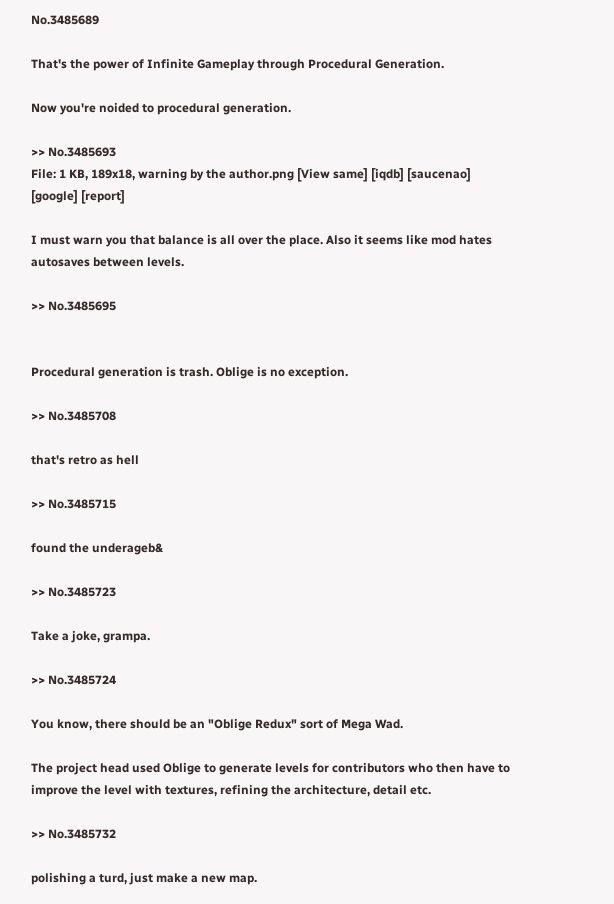No.3485689

That's the power of Infinite Gameplay through Procedural Generation.

Now you're noided to procedural generation.

>> No.3485693
File: 1 KB, 189x18, warning by the author.png [View same] [iqdb] [saucenao] [google] [report]

I must warn you that balance is all over the place. Also it seems like mod hates autosaves between levels.

>> No.3485695


Procedural generation is trash. Oblige is no exception.

>> No.3485708

that's retro as hell

>> No.3485715

found the underageb&

>> No.3485723

Take a joke, grampa.

>> No.3485724

You know, there should be an "Oblige Redux" sort of Mega Wad.

The project head used Oblige to generate levels for contributors who then have to improve the level with textures, refining the architecture, detail etc.

>> No.3485732

polishing a turd, just make a new map.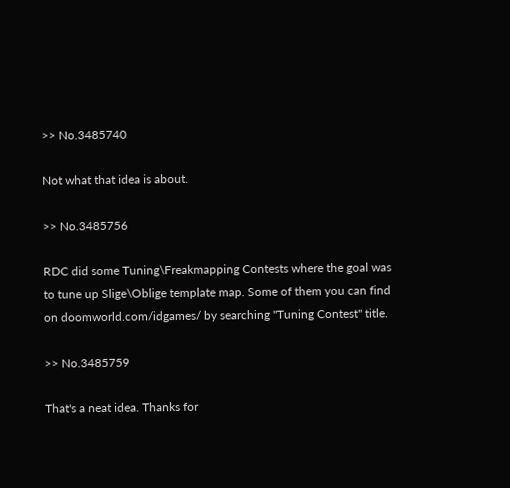>> No.3485740

Not what that idea is about.

>> No.3485756

RDC did some Tuning\Freakmapping Contests where the goal was to tune up Slige\Oblige template map. Some of them you can find on doomworld.com/idgames/ by searching "Tuning Contest" title.

>> No.3485759

That's a neat idea. Thanks for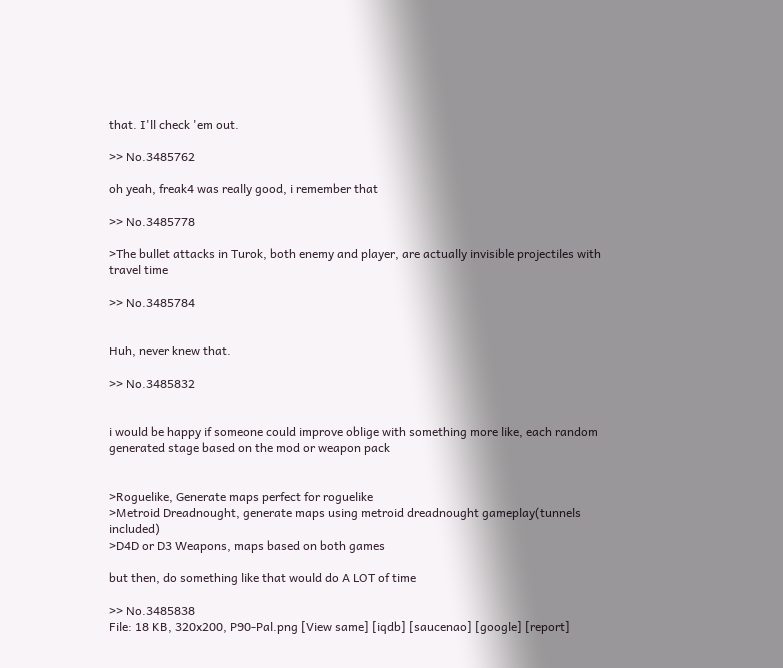that. I'll check 'em out.

>> No.3485762

oh yeah, freak4 was really good, i remember that

>> No.3485778

>The bullet attacks in Turok, both enemy and player, are actually invisible projectiles with travel time

>> No.3485784


Huh, never knew that.

>> No.3485832


i would be happy if someone could improve oblige with something more like, each random generated stage based on the mod or weapon pack


>Roguelike, Generate maps perfect for roguelike
>Metroid Dreadnought, generate maps using metroid dreadnought gameplay(tunnels included)
>D4D or D3 Weapons, maps based on both games

but then, do something like that would do A LOT of time

>> No.3485838
File: 18 KB, 320x200, P90-Pal.png [View same] [iqdb] [saucenao] [google] [report]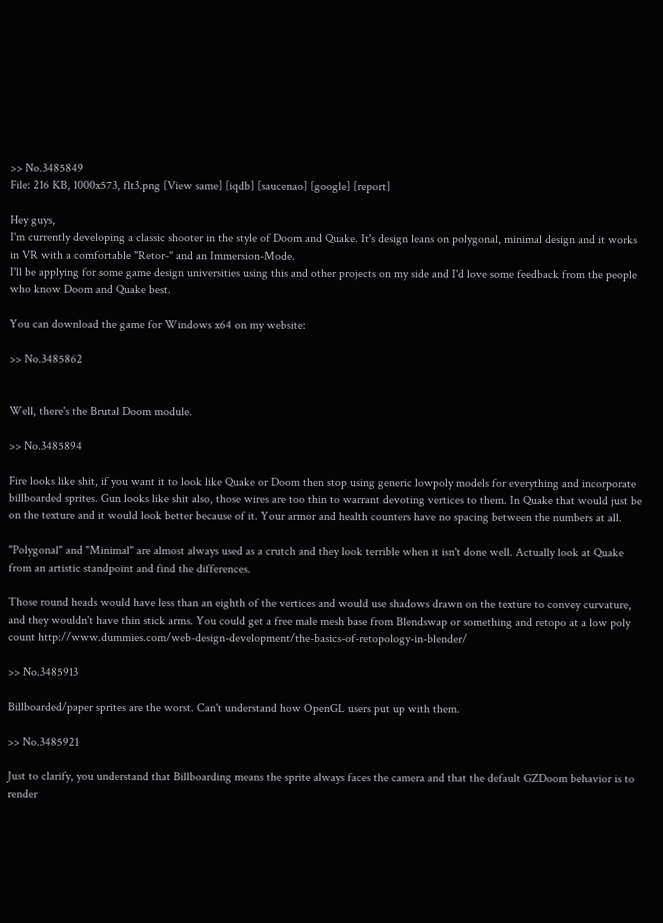>> No.3485849
File: 216 KB, 1000x573, flt3.png [View same] [iqdb] [saucenao] [google] [report]

Hey guys,
I'm currently developing a classic shooter in the style of Doom and Quake. It's design leans on polygonal, minimal design and it works in VR with a comfortable "Retor-" and an Immersion-Mode.
I'll be applying for some game design universities using this and other projects on my side and I'd love some feedback from the people who know Doom and Quake best.

You can download the game for Windows x64 on my website:

>> No.3485862


Well, there's the Brutal Doom module.

>> No.3485894

Fire looks like shit, if you want it to look like Quake or Doom then stop using generic lowpoly models for everything and incorporate billboarded sprites. Gun looks like shit also, those wires are too thin to warrant devoting vertices to them. In Quake that would just be on the texture and it would look better because of it. Your armor and health counters have no spacing between the numbers at all.

"Polygonal" and "Minimal" are almost always used as a crutch and they look terrible when it isn't done well. Actually look at Quake from an artistic standpoint and find the differences.

Those round heads would have less than an eighth of the vertices and would use shadows drawn on the texture to convey curvature, and they wouldn't have thin stick arms. You could get a free male mesh base from Blendswap or something and retopo at a low poly count http://www.dummies.com/web-design-development/the-basics-of-retopology-in-blender/

>> No.3485913

Billboarded/paper sprites are the worst. Can't understand how OpenGL users put up with them.

>> No.3485921

Just to clarify, you understand that Billboarding means the sprite always faces the camera and that the default GZDoom behavior is to render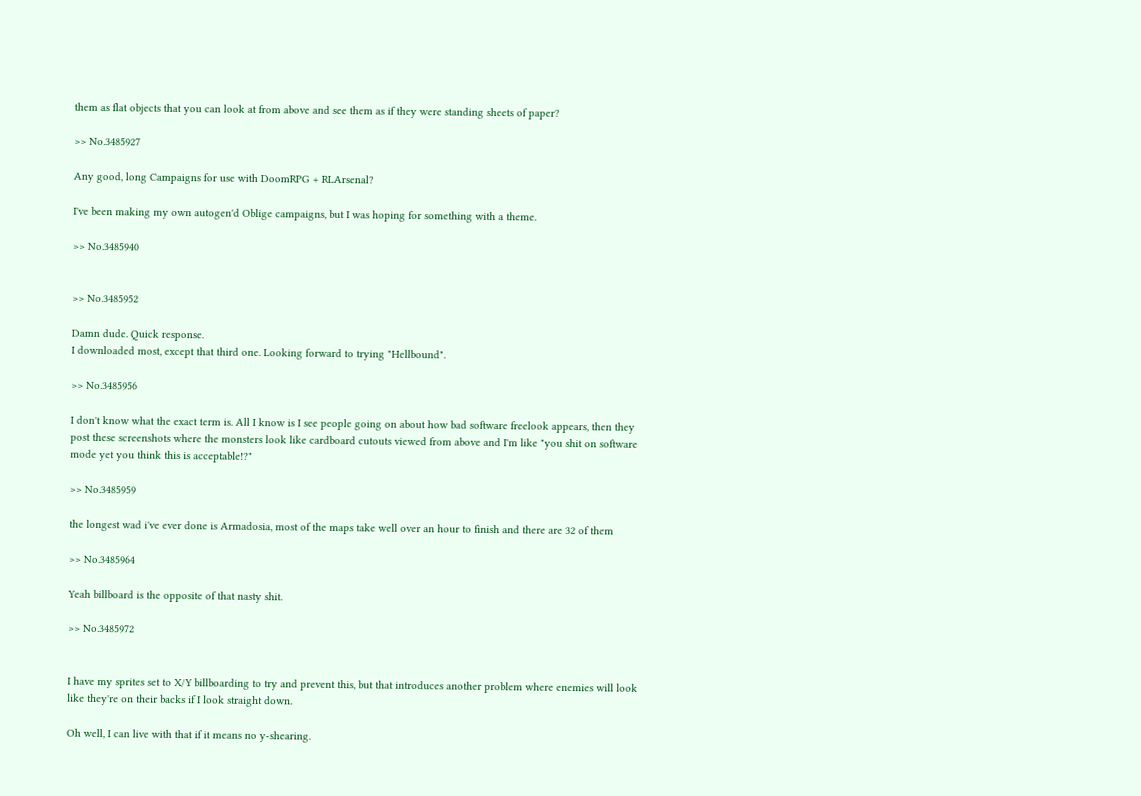them as flat objects that you can look at from above and see them as if they were standing sheets of paper?

>> No.3485927

Any good, long Campaigns for use with DoomRPG + RLArsenal?

I've been making my own autogen'd Oblige campaigns, but I was hoping for something with a theme.

>> No.3485940


>> No.3485952

Damn dude. Quick response.
I downloaded most, except that third one. Looking forward to trying "Hellbound".

>> No.3485956

I don't know what the exact term is. All I know is I see people going on about how bad software freelook appears, then they post these screenshots where the monsters look like cardboard cutouts viewed from above and I'm like "you shit on software mode yet you think this is acceptable!?"

>> No.3485959

the longest wad i've ever done is Armadosia, most of the maps take well over an hour to finish and there are 32 of them

>> No.3485964

Yeah billboard is the opposite of that nasty shit.

>> No.3485972


I have my sprites set to X/Y billboarding to try and prevent this, but that introduces another problem where enemies will look like they're on their backs if I look straight down.

Oh well, I can live with that if it means no y-shearing.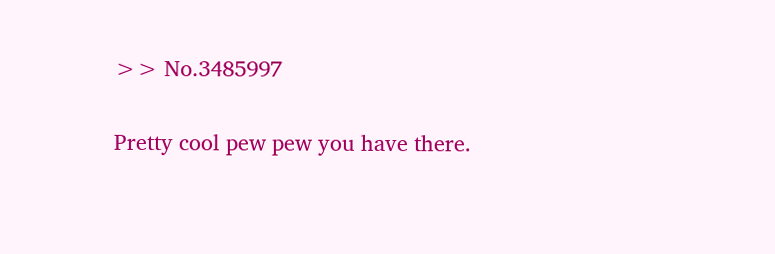>> No.3485997

Pretty cool pew pew you have there.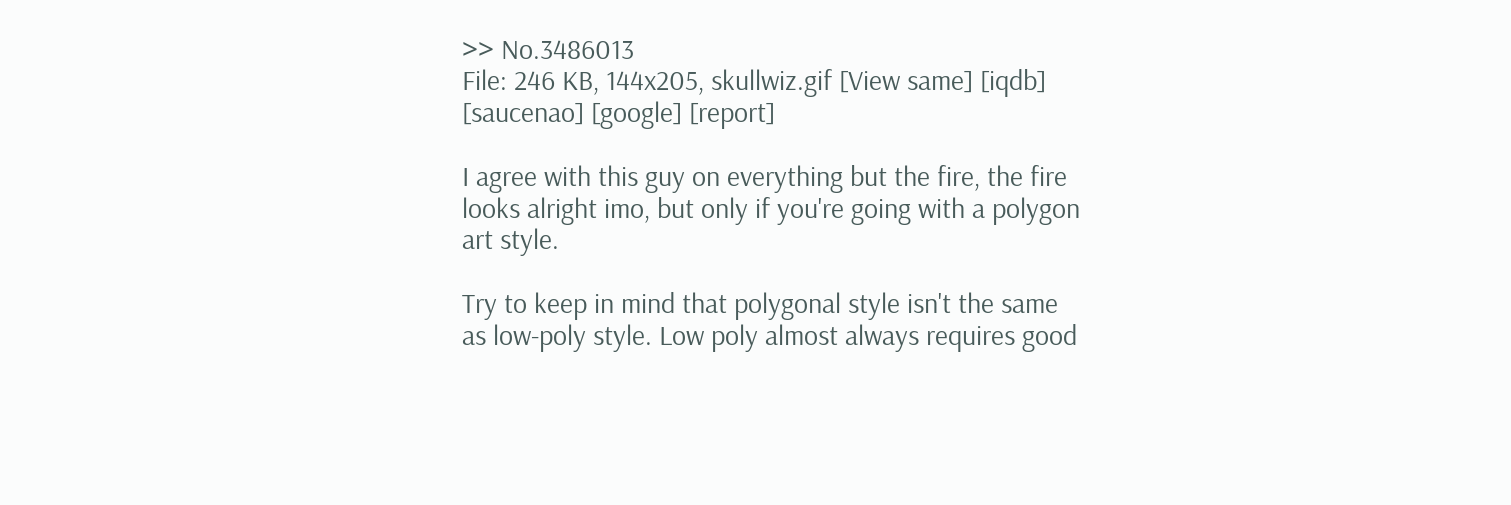>> No.3486013
File: 246 KB, 144x205, skullwiz.gif [View same] [iqdb] [saucenao] [google] [report]

I agree with this guy on everything but the fire, the fire looks alright imo, but only if you're going with a polygon art style.

Try to keep in mind that polygonal style isn't the same as low-poly style. Low poly almost always requires good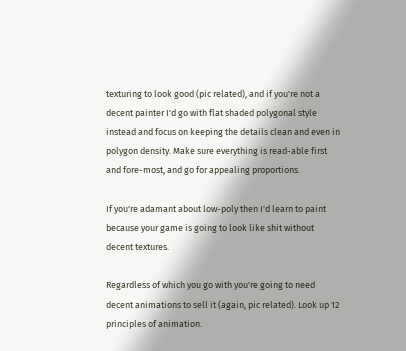texturing to look good (pic related), and if you're not a decent painter I'd go with flat shaded polygonal style instead and focus on keeping the details clean and even in polygon density. Make sure everything is read-able first and fore-most, and go for appealing proportions.

If you're adamant about low-poly then I'd learn to paint because your game is going to look like shit without decent textures.

Regardless of which you go with you're going to need decent animations to sell it (again, pic related). Look up 12 principles of animation.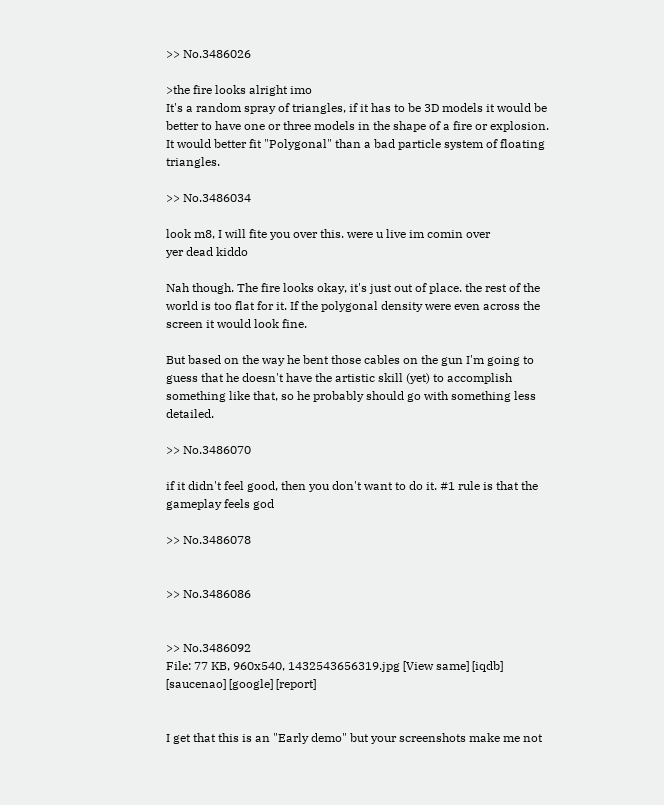>> No.3486026

>the fire looks alright imo
It's a random spray of triangles, if it has to be 3D models it would be better to have one or three models in the shape of a fire or explosion. It would better fit "Polygonal" than a bad particle system of floating triangles.

>> No.3486034

look m8, I will fite you over this. were u live im comin over
yer dead kiddo

Nah though. The fire looks okay, it's just out of place. the rest of the world is too flat for it. If the polygonal density were even across the screen it would look fine.

But based on the way he bent those cables on the gun I'm going to guess that he doesn't have the artistic skill (yet) to accomplish something like that, so he probably should go with something less detailed.

>> No.3486070

if it didn't feel good, then you don't want to do it. #1 rule is that the gameplay feels god

>> No.3486078


>> No.3486086


>> No.3486092
File: 77 KB, 960x540, 1432543656319.jpg [View same] [iqdb] [saucenao] [google] [report]


I get that this is an "Early demo" but your screenshots make me not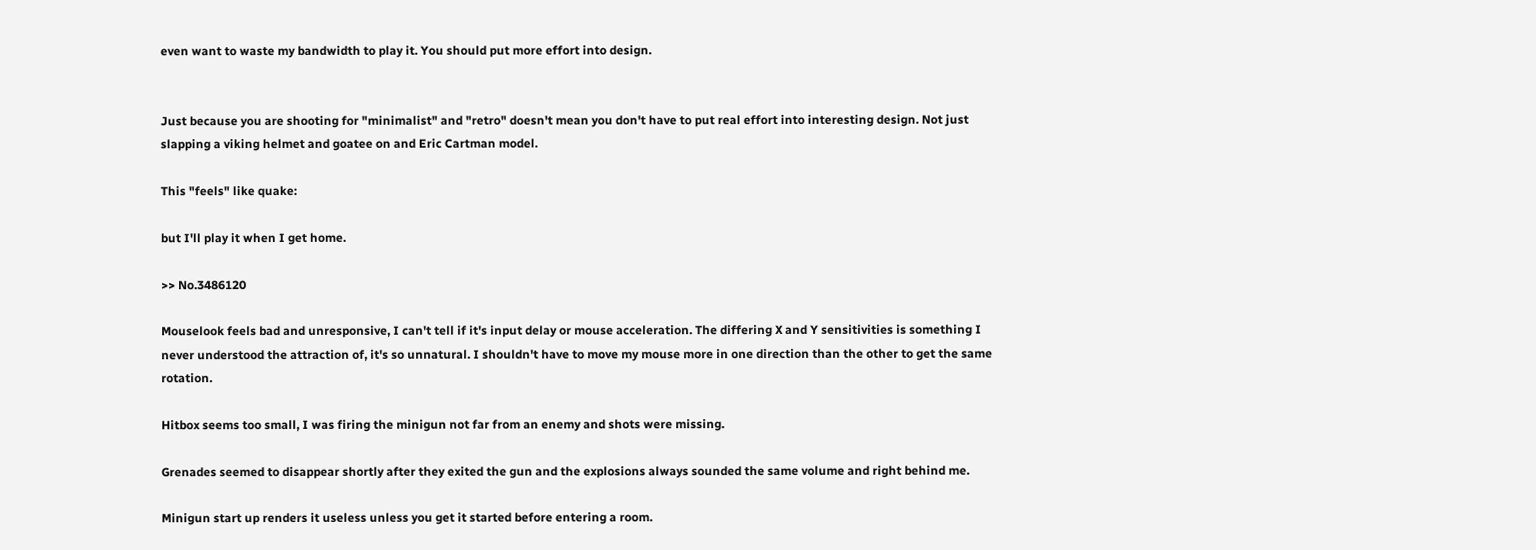even want to waste my bandwidth to play it. You should put more effort into design.


Just because you are shooting for "minimalist" and "retro" doesn't mean you don't have to put real effort into interesting design. Not just slapping a viking helmet and goatee on and Eric Cartman model.

This "feels" like quake:

but I'll play it when I get home.

>> No.3486120

Mouselook feels bad and unresponsive, I can't tell if it's input delay or mouse acceleration. The differing X and Y sensitivities is something I never understood the attraction of, it's so unnatural. I shouldn't have to move my mouse more in one direction than the other to get the same rotation.

Hitbox seems too small, I was firing the minigun not far from an enemy and shots were missing.

Grenades seemed to disappear shortly after they exited the gun and the explosions always sounded the same volume and right behind me.

Minigun start up renders it useless unless you get it started before entering a room.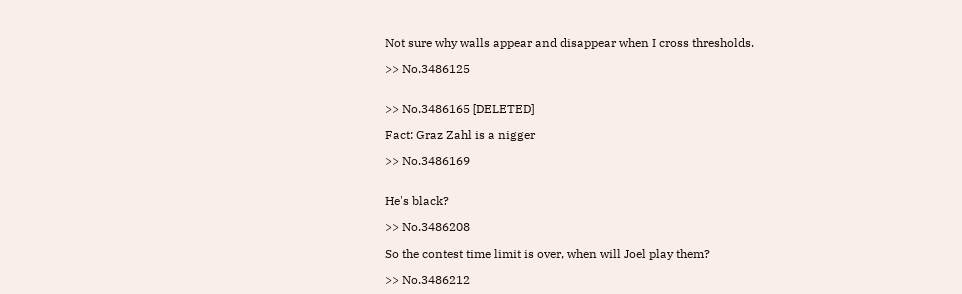Not sure why walls appear and disappear when I cross thresholds.

>> No.3486125


>> No.3486165 [DELETED]

Fact: Graz Zahl is a nigger

>> No.3486169


He's black?

>> No.3486208

So the contest time limit is over, when will Joel play them?

>> No.3486212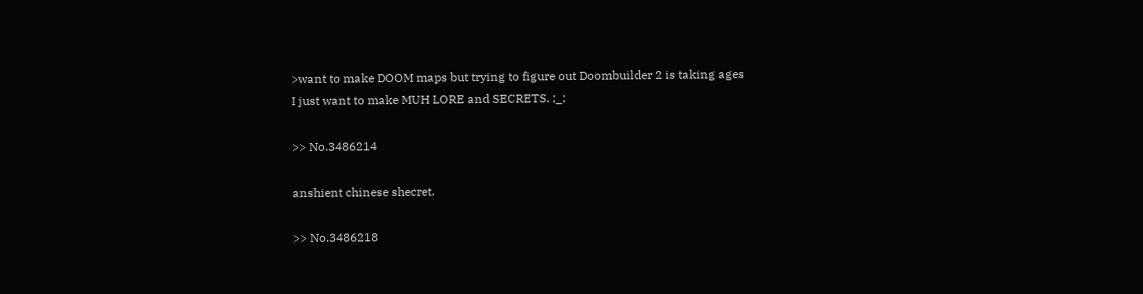>want to make DOOM maps but trying to figure out Doombuilder 2 is taking ages
I just want to make MUH LORE and SECRETS. ;_;

>> No.3486214

anshient chinese shecret.

>> No.3486218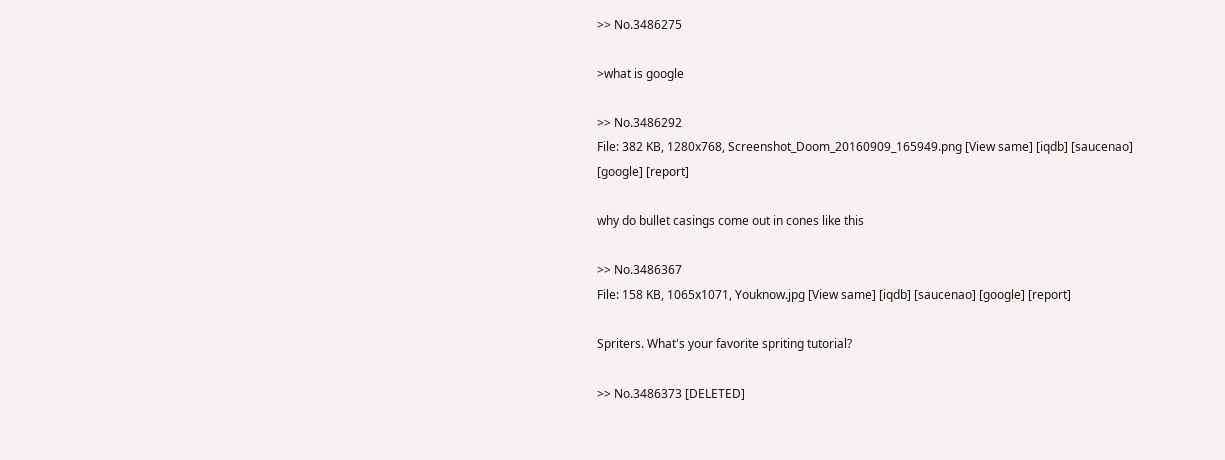>> No.3486275

>what is google

>> No.3486292
File: 382 KB, 1280x768, Screenshot_Doom_20160909_165949.png [View same] [iqdb] [saucenao] [google] [report]

why do bullet casings come out in cones like this

>> No.3486367
File: 158 KB, 1065x1071, Youknow.jpg [View same] [iqdb] [saucenao] [google] [report]

Spriters. What's your favorite spriting tutorial?

>> No.3486373 [DELETED]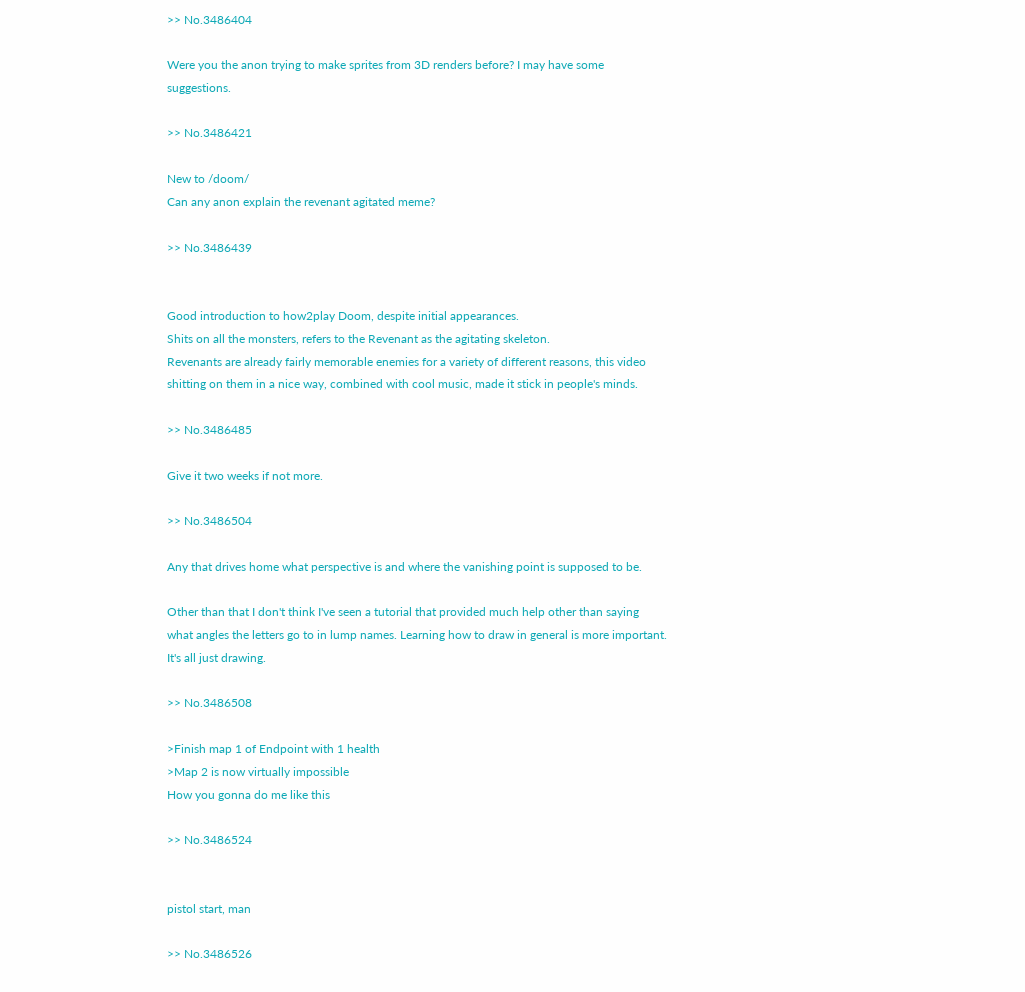>> No.3486404

Were you the anon trying to make sprites from 3D renders before? I may have some suggestions.

>> No.3486421

New to /doom/
Can any anon explain the revenant agitated meme?

>> No.3486439


Good introduction to how2play Doom, despite initial appearances.
Shits on all the monsters, refers to the Revenant as the agitating skeleton.
Revenants are already fairly memorable enemies for a variety of different reasons, this video shitting on them in a nice way, combined with cool music, made it stick in people's minds.

>> No.3486485

Give it two weeks if not more.

>> No.3486504

Any that drives home what perspective is and where the vanishing point is supposed to be.

Other than that I don't think I've seen a tutorial that provided much help other than saying what angles the letters go to in lump names. Learning how to draw in general is more important. It's all just drawing.

>> No.3486508

>Finish map 1 of Endpoint with 1 health
>Map 2 is now virtually impossible
How you gonna do me like this

>> No.3486524


pistol start, man

>> No.3486526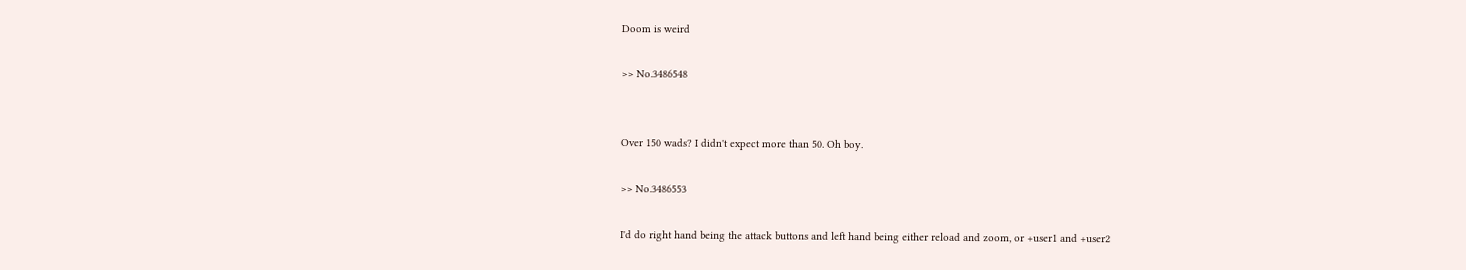Doom is weird

>> No.3486548


Over 150 wads? I didn't expect more than 50. Oh boy.

>> No.3486553

I'd do right hand being the attack buttons and left hand being either reload and zoom, or +user1 and +user2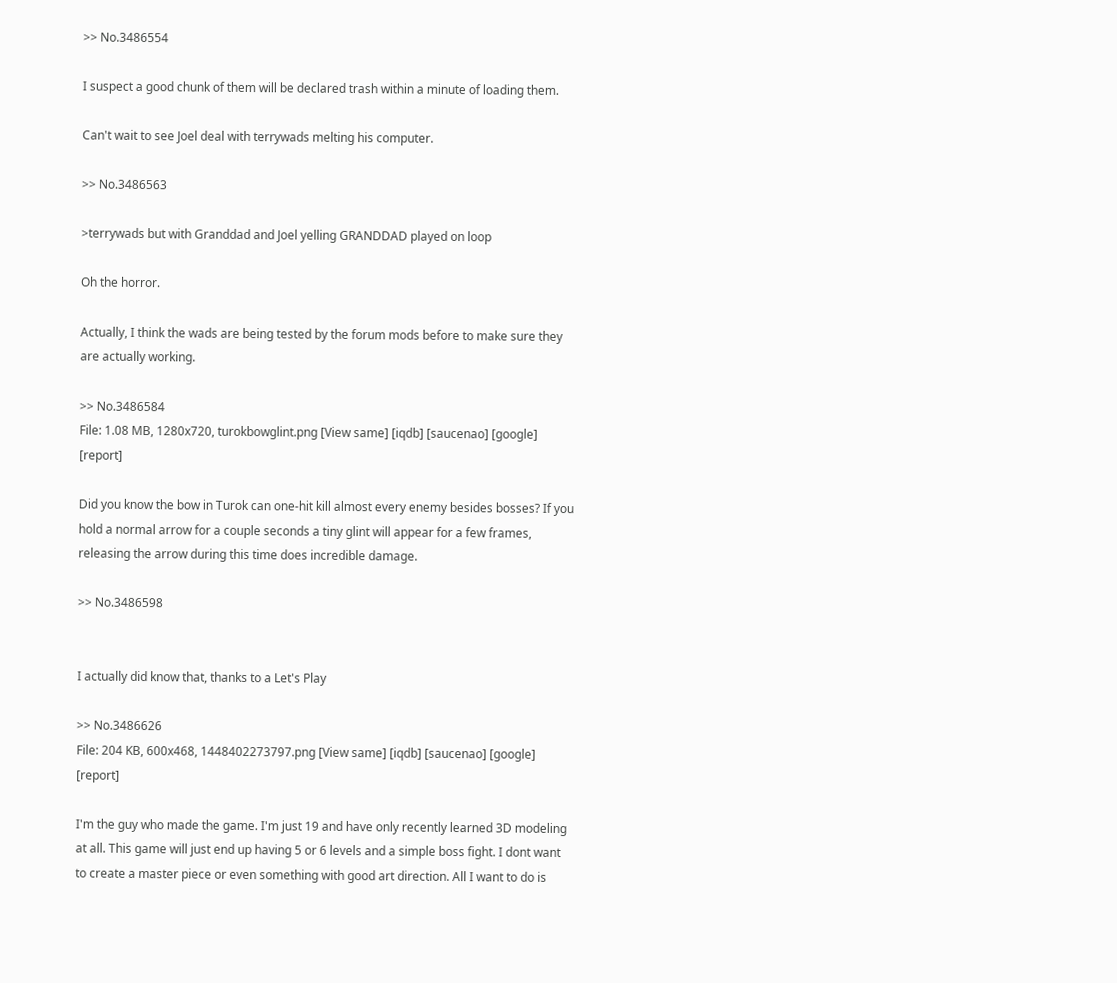>> No.3486554

I suspect a good chunk of them will be declared trash within a minute of loading them.

Can't wait to see Joel deal with terrywads melting his computer.

>> No.3486563

>terrywads but with Granddad and Joel yelling GRANDDAD played on loop

Oh the horror.

Actually, I think the wads are being tested by the forum mods before to make sure they are actually working.

>> No.3486584
File: 1.08 MB, 1280x720, turokbowglint.png [View same] [iqdb] [saucenao] [google] [report]

Did you know the bow in Turok can one-hit kill almost every enemy besides bosses? If you hold a normal arrow for a couple seconds a tiny glint will appear for a few frames, releasing the arrow during this time does incredible damage.

>> No.3486598


I actually did know that, thanks to a Let's Play

>> No.3486626
File: 204 KB, 600x468, 1448402273797.png [View same] [iqdb] [saucenao] [google] [report]

I'm the guy who made the game. I'm just 19 and have only recently learned 3D modeling at all. This game will just end up having 5 or 6 levels and a simple boss fight. I dont want to create a master piece or even something with good art direction. All I want to do is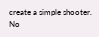create a simple shooter. No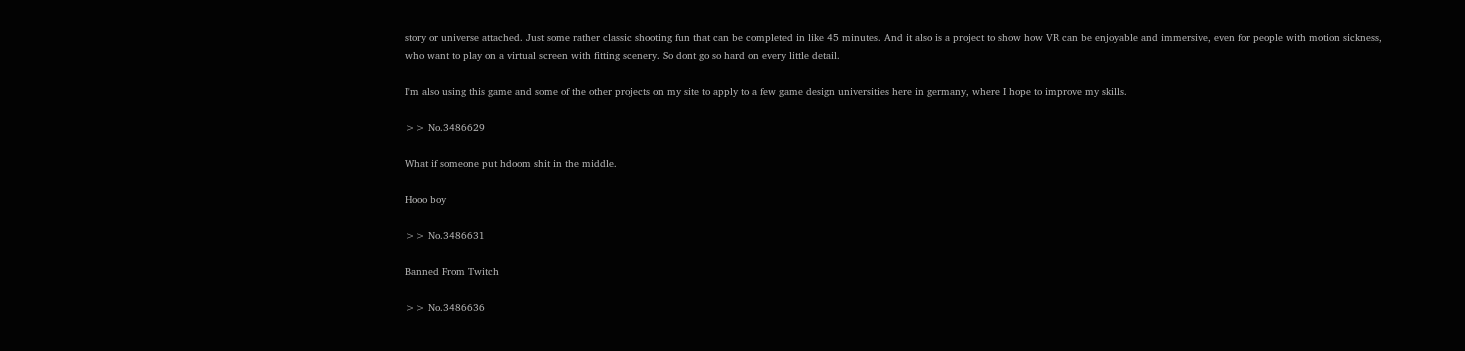story or universe attached. Just some rather classic shooting fun that can be completed in like 45 minutes. And it also is a project to show how VR can be enjoyable and immersive, even for people with motion sickness, who want to play on a virtual screen with fitting scenery. So dont go so hard on every little detail.

I'm also using this game and some of the other projects on my site to apply to a few game design universities here in germany, where I hope to improve my skills.

>> No.3486629

What if someone put hdoom shit in the middle.

Hooo boy

>> No.3486631

Banned From Twitch

>> No.3486636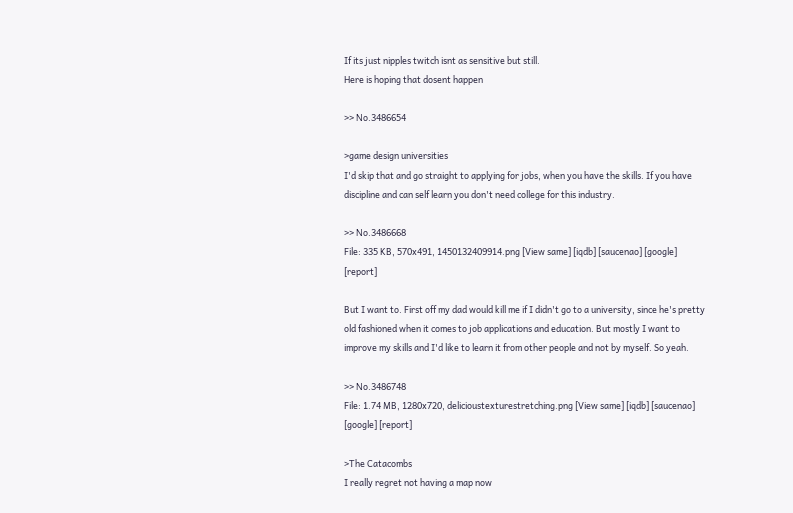If its just nipples twitch isnt as sensitive but still.
Here is hoping that dosent happen

>> No.3486654

>game design universities
I'd skip that and go straight to applying for jobs, when you have the skills. If you have discipline and can self learn you don't need college for this industry.

>> No.3486668
File: 335 KB, 570x491, 1450132409914.png [View same] [iqdb] [saucenao] [google] [report]

But I want to. First off my dad would kill me if I didn't go to a university, since he's pretty old fashioned when it comes to job applications and education. But mostly I want to improve my skills and I'd like to learn it from other people and not by myself. So yeah.

>> No.3486748
File: 1.74 MB, 1280x720, delicioustexturestretching.png [View same] [iqdb] [saucenao] [google] [report]

>The Catacombs
I really regret not having a map now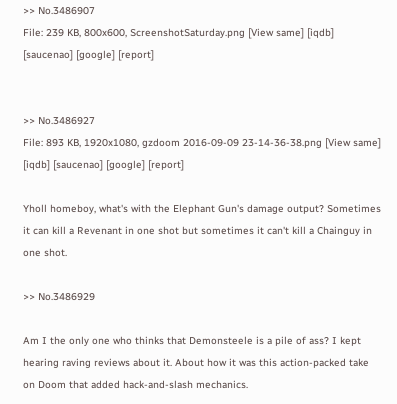>> No.3486907
File: 239 KB, 800x600, ScreenshotSaturday.png [View same] [iqdb] [saucenao] [google] [report]


>> No.3486927
File: 893 KB, 1920x1080, gzdoom 2016-09-09 23-14-36-38.png [View same] [iqdb] [saucenao] [google] [report]

Yholl homeboy, what's with the Elephant Gun's damage output? Sometimes it can kill a Revenant in one shot but sometimes it can't kill a Chainguy in one shot.

>> No.3486929

Am I the only one who thinks that Demonsteele is a pile of ass? I kept hearing raving reviews about it. About how it was this action-packed take on Doom that added hack-and-slash mechanics.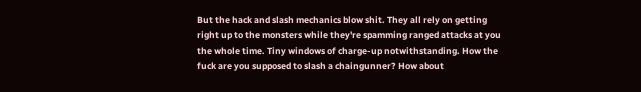But the hack and slash mechanics blow shit. They all rely on getting right up to the monsters while they're spamming ranged attacks at you the whole time. Tiny windows of charge-up notwithstanding. How the fuck are you supposed to slash a chaingunner? How about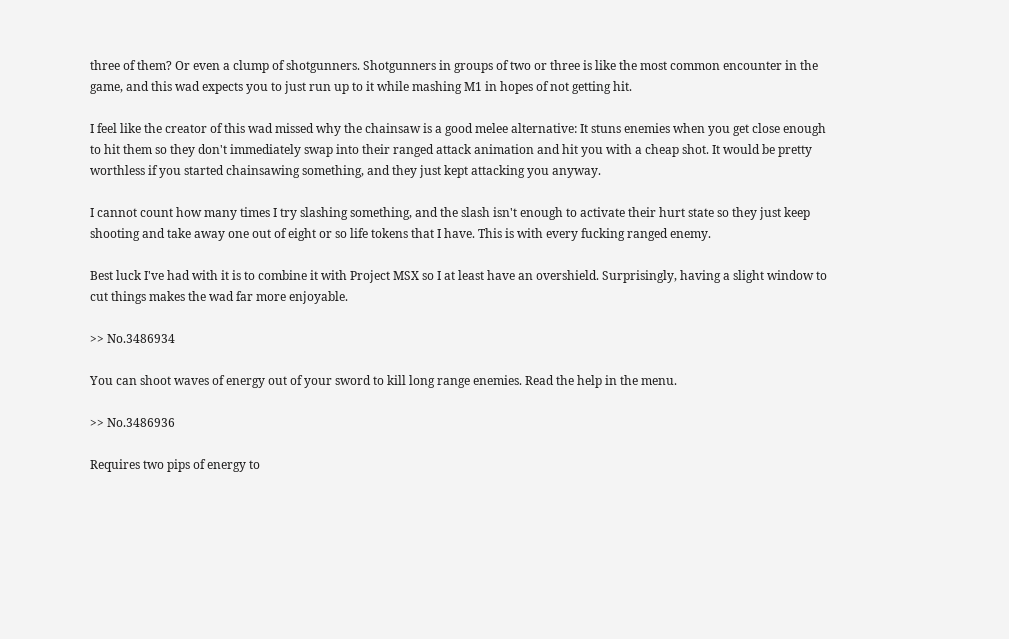three of them? Or even a clump of shotgunners. Shotgunners in groups of two or three is like the most common encounter in the game, and this wad expects you to just run up to it while mashing M1 in hopes of not getting hit.

I feel like the creator of this wad missed why the chainsaw is a good melee alternative: It stuns enemies when you get close enough to hit them so they don't immediately swap into their ranged attack animation and hit you with a cheap shot. It would be pretty worthless if you started chainsawing something, and they just kept attacking you anyway.

I cannot count how many times I try slashing something, and the slash isn't enough to activate their hurt state so they just keep shooting and take away one out of eight or so life tokens that I have. This is with every fucking ranged enemy.

Best luck I've had with it is to combine it with Project MSX so I at least have an overshield. Surprisingly, having a slight window to cut things makes the wad far more enjoyable.

>> No.3486934

You can shoot waves of energy out of your sword to kill long range enemies. Read the help in the menu.

>> No.3486936

Requires two pips of energy to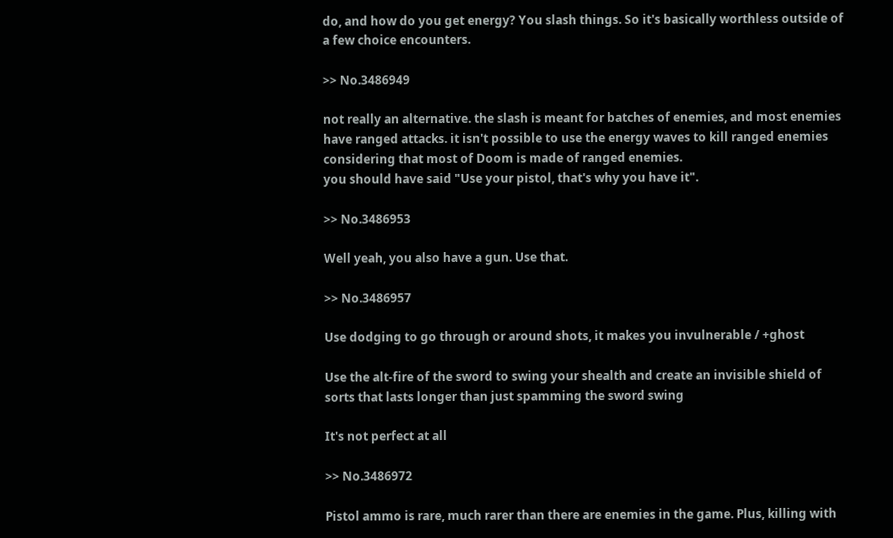do, and how do you get energy? You slash things. So it's basically worthless outside of a few choice encounters.

>> No.3486949

not really an alternative. the slash is meant for batches of enemies, and most enemies have ranged attacks. it isn't possible to use the energy waves to kill ranged enemies considering that most of Doom is made of ranged enemies.
you should have said "Use your pistol, that's why you have it".

>> No.3486953

Well yeah, you also have a gun. Use that.

>> No.3486957

Use dodging to go through or around shots, it makes you invulnerable / +ghost

Use the alt-fire of the sword to swing your shealth and create an invisible shield of sorts that lasts longer than just spamming the sword swing

It's not perfect at all

>> No.3486972

Pistol ammo is rare, much rarer than there are enemies in the game. Plus, killing with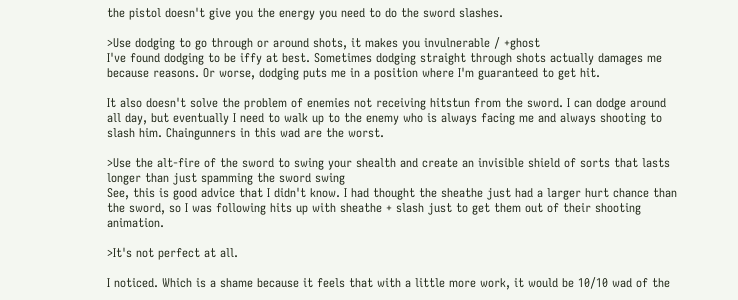the pistol doesn't give you the energy you need to do the sword slashes.

>Use dodging to go through or around shots, it makes you invulnerable / +ghost
I've found dodging to be iffy at best. Sometimes dodging straight through shots actually damages me because reasons. Or worse, dodging puts me in a position where I'm guaranteed to get hit.

It also doesn't solve the problem of enemies not receiving hitstun from the sword. I can dodge around all day, but eventually I need to walk up to the enemy who is always facing me and always shooting to slash him. Chaingunners in this wad are the worst.

>Use the alt-fire of the sword to swing your shealth and create an invisible shield of sorts that lasts longer than just spamming the sword swing
See, this is good advice that I didn't know. I had thought the sheathe just had a larger hurt chance than the sword, so I was following hits up with sheathe + slash just to get them out of their shooting animation.

>It's not perfect at all.

I noticed. Which is a shame because it feels that with a little more work, it would be 10/10 wad of the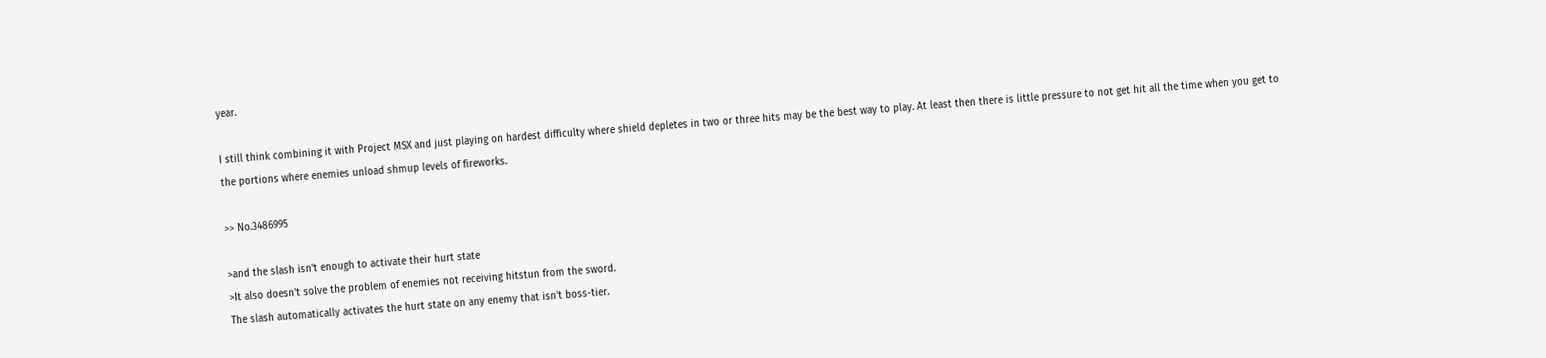year.

I still think combining it with Project MSX and just playing on hardest difficulty where shield depletes in two or three hits may be the best way to play. At least then there is little pressure to not get hit all the time when you get to the portions where enemies unload shmup levels of fireworks.

>> No.3486995

>and the slash isn't enough to activate their hurt state
>It also doesn't solve the problem of enemies not receiving hitstun from the sword.
The slash automatically activates the hurt state on any enemy that isn't boss-tier.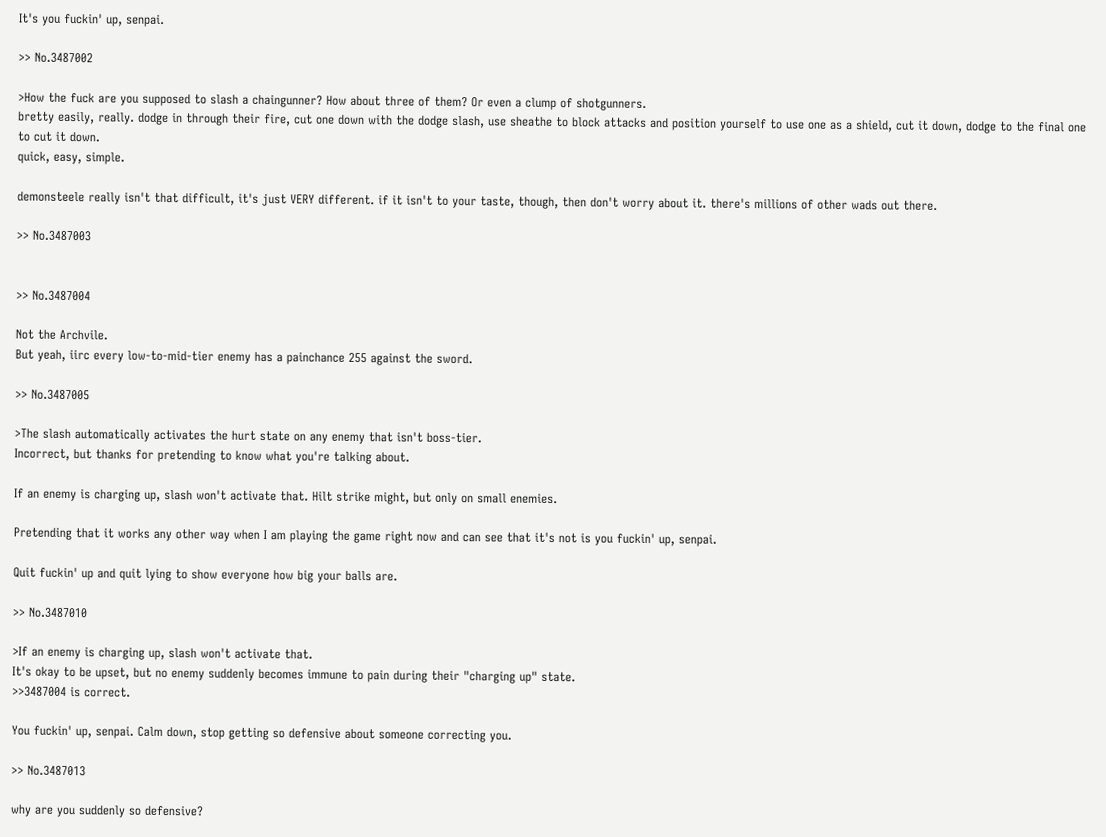It's you fuckin' up, senpai.

>> No.3487002

>How the fuck are you supposed to slash a chaingunner? How about three of them? Or even a clump of shotgunners.
bretty easily, really. dodge in through their fire, cut one down with the dodge slash, use sheathe to block attacks and position yourself to use one as a shield, cut it down, dodge to the final one to cut it down.
quick, easy, simple.

demonsteele really isn't that difficult, it's just VERY different. if it isn't to your taste, though, then don't worry about it. there's millions of other wads out there.

>> No.3487003


>> No.3487004

Not the Archvile.
But yeah, iirc every low-to-mid-tier enemy has a painchance 255 against the sword.

>> No.3487005

>The slash automatically activates the hurt state on any enemy that isn't boss-tier.
Incorrect, but thanks for pretending to know what you're talking about.

If an enemy is charging up, slash won't activate that. Hilt strike might, but only on small enemies.

Pretending that it works any other way when I am playing the game right now and can see that it's not is you fuckin' up, senpai.

Quit fuckin' up and quit lying to show everyone how big your balls are.

>> No.3487010

>If an enemy is charging up, slash won't activate that.
It's okay to be upset, but no enemy suddenly becomes immune to pain during their "charging up" state.
>>3487004 is correct.

You fuckin' up, senpai. Calm down, stop getting so defensive about someone correcting you.

>> No.3487013

why are you suddenly so defensive?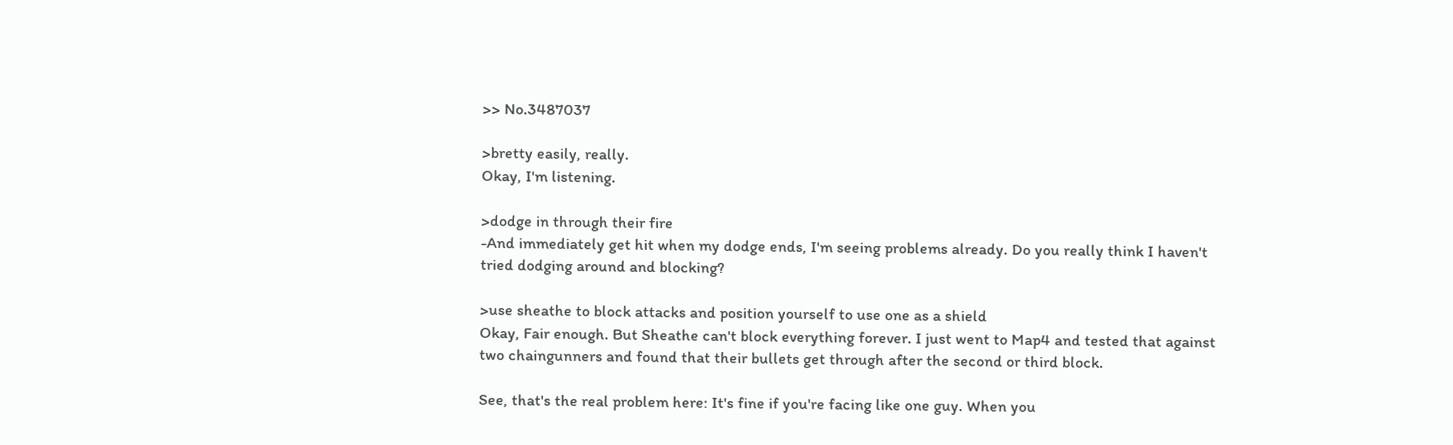>> No.3487037

>bretty easily, really.
Okay, I'm listening.

>dodge in through their fire
-And immediately get hit when my dodge ends, I'm seeing problems already. Do you really think I haven't tried dodging around and blocking?

>use sheathe to block attacks and position yourself to use one as a shield
Okay, Fair enough. But Sheathe can't block everything forever. I just went to Map4 and tested that against two chaingunners and found that their bullets get through after the second or third block.

See, that's the real problem here: It's fine if you're facing like one guy. When you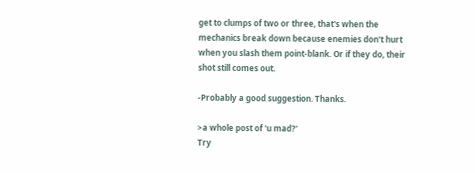get to clumps of two or three, that's when the mechanics break down because enemies don't hurt when you slash them point-blank. Or if they do, their shot still comes out.

-Probably a good suggestion. Thanks.

>a whole post of 'u mad?'
Try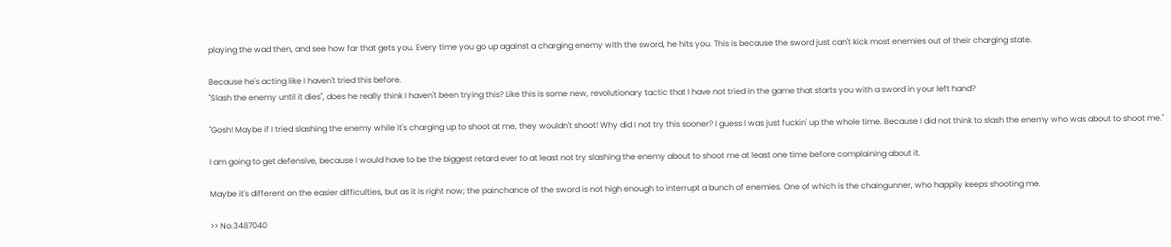playing the wad then, and see how far that gets you. Every time you go up against a charging enemy with the sword, he hits you. This is because the sword just can't kick most enemies out of their charging state.

Because he's acting like I haven't tried this before.
"Slash the enemy until it dies", does he really think I haven't been trying this? Like this is some new, revolutionary tactic that I have not tried in the game that starts you with a sword in your left hand?

"Gosh! Maybe if I tried slashing the enemy while it's charging up to shoot at me, they wouldn't shoot! Why did I not try this sooner? I guess I was just fuckin' up the whole time. Because I did not think to slash the enemy who was about to shoot me."

I am going to get defensive, because I would have to be the biggest retard ever to at least not try slashing the enemy about to shoot me at least one time before complaining about it.

Maybe it's different on the easier difficulties, but as it is right now; the painchance of the sword is not high enough to interrupt a bunch of enemies. One of which is the chaingunner, who happily keeps shooting me.

>> No.3487040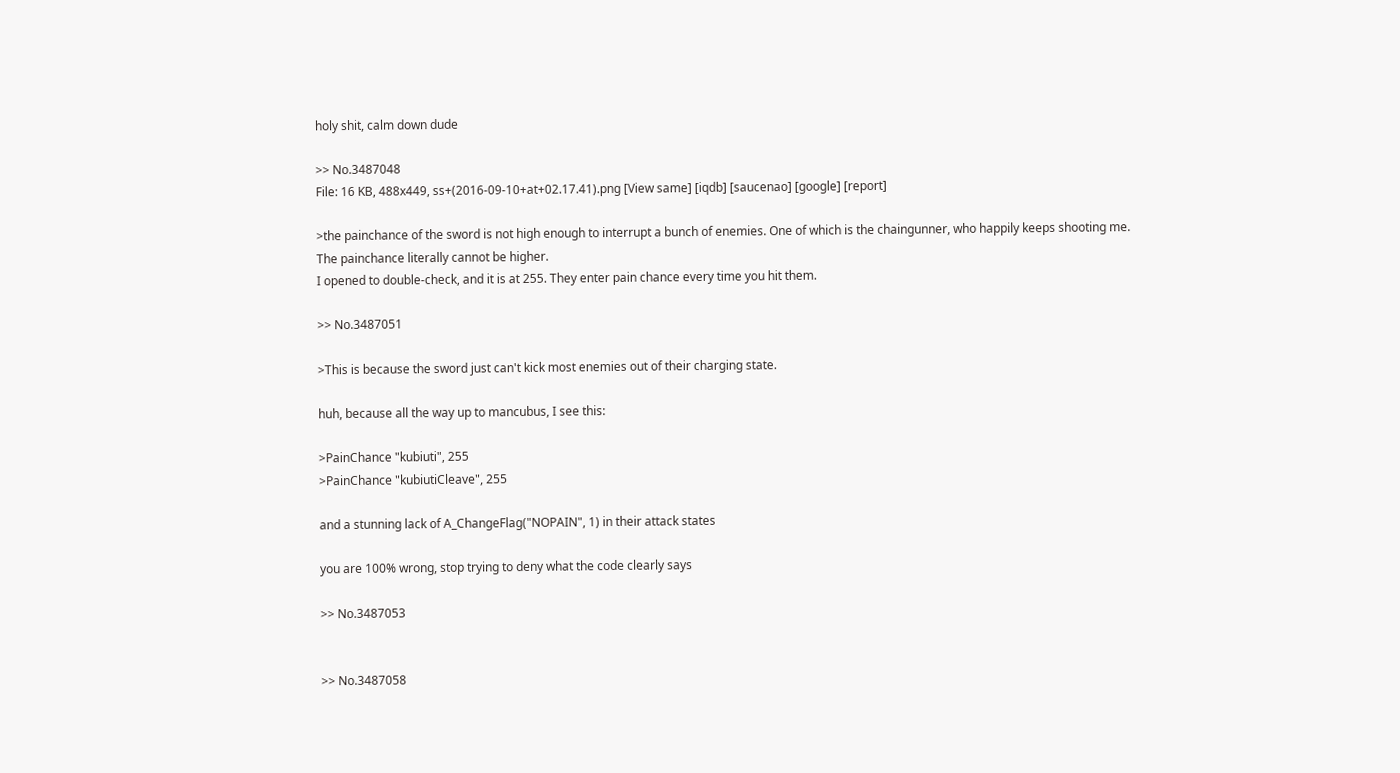holy shit, calm down dude

>> No.3487048
File: 16 KB, 488x449, ss+(2016-09-10+at+02.17.41).png [View same] [iqdb] [saucenao] [google] [report]

>the painchance of the sword is not high enough to interrupt a bunch of enemies. One of which is the chaingunner, who happily keeps shooting me.
The painchance literally cannot be higher.
I opened to double-check, and it is at 255. They enter pain chance every time you hit them.

>> No.3487051

>This is because the sword just can't kick most enemies out of their charging state.

huh, because all the way up to mancubus, I see this:

>PainChance "kubiuti", 255
>PainChance "kubiutiCleave", 255

and a stunning lack of A_ChangeFlag("NOPAIN", 1) in their attack states

you are 100% wrong, stop trying to deny what the code clearly says

>> No.3487053


>> No.3487058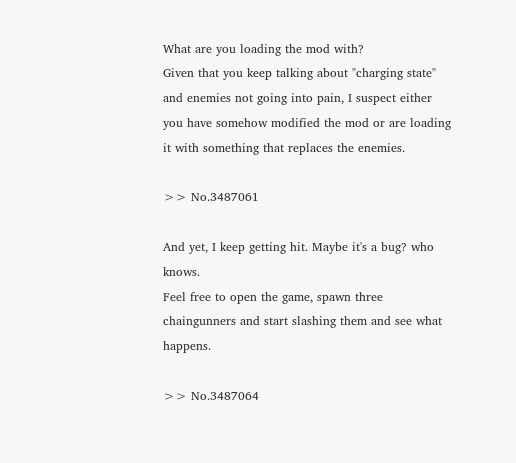What are you loading the mod with?
Given that you keep talking about "charging state" and enemies not going into pain, I suspect either you have somehow modified the mod or are loading it with something that replaces the enemies.

>> No.3487061

And yet, I keep getting hit. Maybe it's a bug? who knows.
Feel free to open the game, spawn three chaingunners and start slashing them and see what happens.

>> No.3487064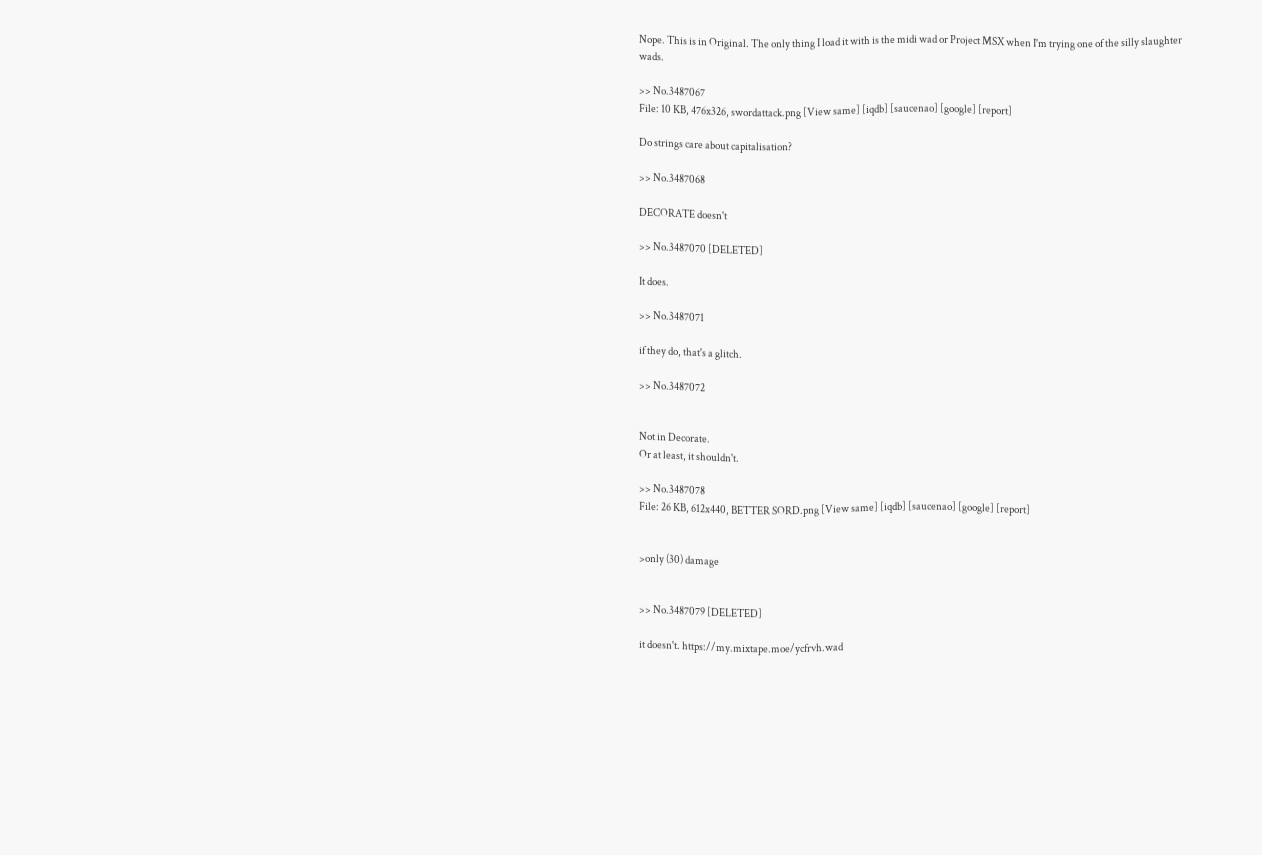Nope. This is in Original. The only thing I load it with is the midi wad or Project MSX when I'm trying one of the silly slaughter wads.

>> No.3487067
File: 10 KB, 476x326, swordattack.png [View same] [iqdb] [saucenao] [google] [report]

Do strings care about capitalisation?

>> No.3487068

DECORATE doesn't

>> No.3487070 [DELETED]

It does.

>> No.3487071

if they do, that's a glitch.

>> No.3487072


Not in Decorate.
Or at least, it shouldn't.

>> No.3487078
File: 26 KB, 612x440, BETTER SORD.png [View same] [iqdb] [saucenao] [google] [report]


>only (30) damage


>> No.3487079 [DELETED]

it doesn't. https://my.mixtape.moe/ycfrvh.wad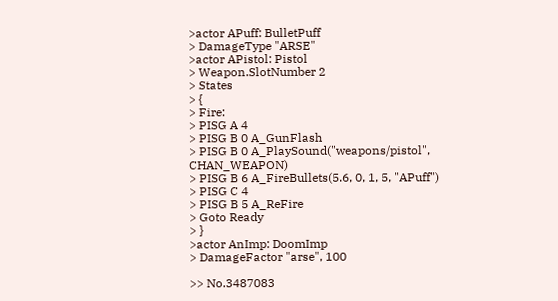>actor APuff: BulletPuff
> DamageType "ARSE"
>actor APistol: Pistol
> Weapon.SlotNumber 2
> States
> {
> Fire:
> PISG A 4
> PISG B 0 A_GunFlash
> PISG B 0 A_PlaySound("weapons/pistol", CHAN_WEAPON)
> PISG B 6 A_FireBullets(5.6, 0, 1, 5, "APuff")
> PISG C 4
> PISG B 5 A_ReFire
> Goto Ready
> }
>actor AnImp: DoomImp
> DamageFactor "arse", 100

>> No.3487083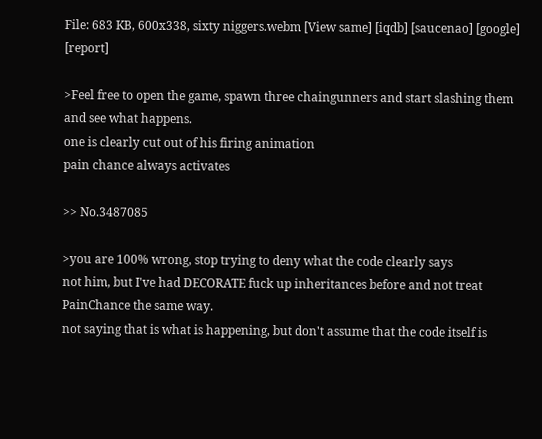File: 683 KB, 600x338, sixty niggers.webm [View same] [iqdb] [saucenao] [google] [report]

>Feel free to open the game, spawn three chaingunners and start slashing them and see what happens.
one is clearly cut out of his firing animation
pain chance always activates

>> No.3487085

>you are 100% wrong, stop trying to deny what the code clearly says
not him, but I've had DECORATE fuck up inheritances before and not treat PainChance the same way.
not saying that is what is happening, but don't assume that the code itself is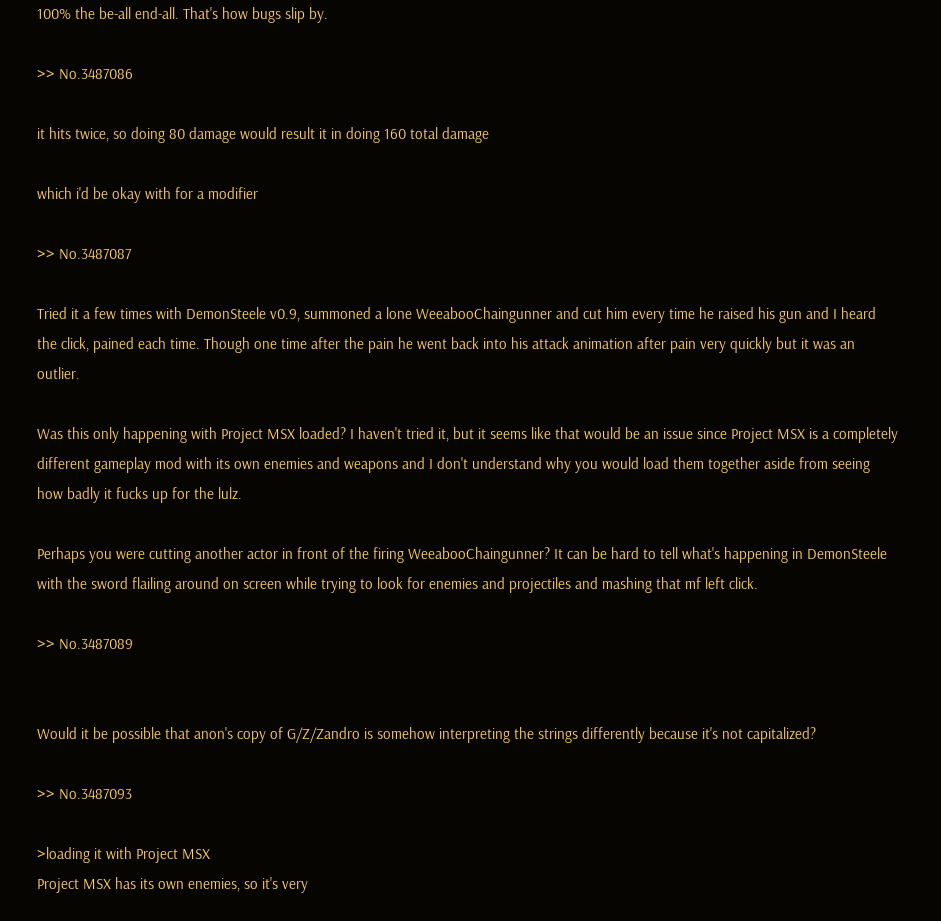100% the be-all end-all. That's how bugs slip by.

>> No.3487086

it hits twice, so doing 80 damage would result it in doing 160 total damage

which i'd be okay with for a modifier

>> No.3487087

Tried it a few times with DemonSteele v0.9, summoned a lone WeeabooChaingunner and cut him every time he raised his gun and I heard the click, pained each time. Though one time after the pain he went back into his attack animation after pain very quickly but it was an outlier.

Was this only happening with Project MSX loaded? I haven't tried it, but it seems like that would be an issue since Project MSX is a completely different gameplay mod with its own enemies and weapons and I don't understand why you would load them together aside from seeing how badly it fucks up for the lulz.

Perhaps you were cutting another actor in front of the firing WeeabooChaingunner? It can be hard to tell what's happening in DemonSteele with the sword flailing around on screen while trying to look for enemies and projectiles and mashing that mf left click.

>> No.3487089


Would it be possible that anon's copy of G/Z/Zandro is somehow interpreting the strings differently because it's not capitalized?

>> No.3487093

>loading it with Project MSX
Project MSX has its own enemies, so it's very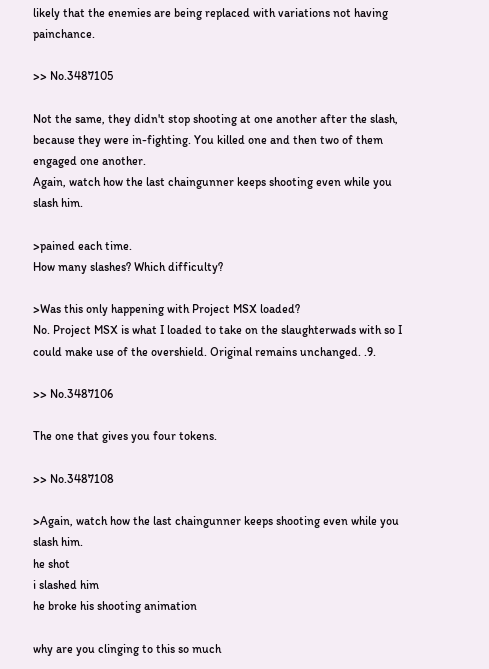likely that the enemies are being replaced with variations not having painchance.

>> No.3487105

Not the same, they didn't stop shooting at one another after the slash, because they were in-fighting. You killed one and then two of them engaged one another.
Again, watch how the last chaingunner keeps shooting even while you slash him.

>pained each time.
How many slashes? Which difficulty?

>Was this only happening with Project MSX loaded?
No. Project MSX is what I loaded to take on the slaughterwads with so I could make use of the overshield. Original remains unchanged. .9.

>> No.3487106

The one that gives you four tokens.

>> No.3487108

>Again, watch how the last chaingunner keeps shooting even while you slash him.
he shot
i slashed him
he broke his shooting animation

why are you clinging to this so much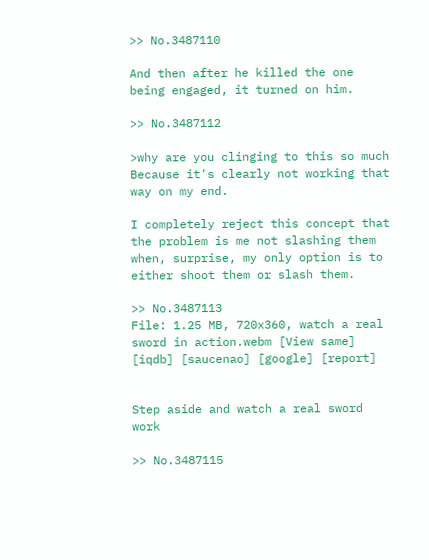>> No.3487110

And then after he killed the one being engaged, it turned on him.

>> No.3487112

>why are you clinging to this so much
Because it's clearly not working that way on my end.

I completely reject this concept that the problem is me not slashing them when, surprise, my only option is to either shoot them or slash them.

>> No.3487113
File: 1.25 MB, 720x360, watch a real sword in action.webm [View same] [iqdb] [saucenao] [google] [report]


Step aside and watch a real sword work

>> No.3487115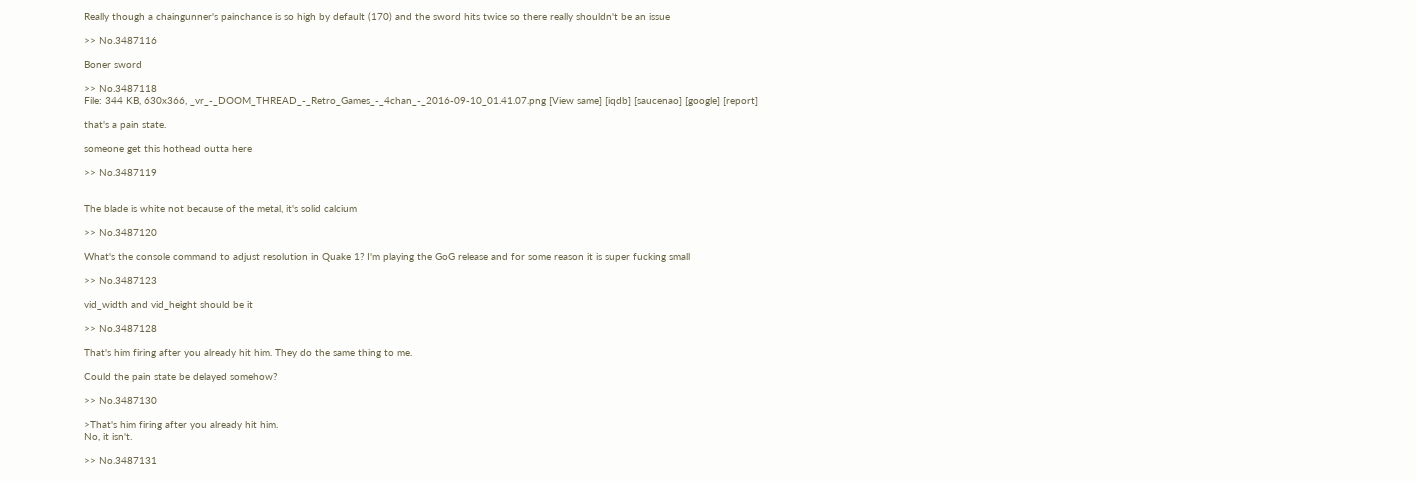Really though a chaingunner's painchance is so high by default (170) and the sword hits twice so there really shouldn't be an issue

>> No.3487116

Boner sword

>> No.3487118
File: 344 KB, 630x366, _vr_-_DOOM_THREAD_-_Retro_Games_-_4chan_-_2016-09-10_01.41.07.png [View same] [iqdb] [saucenao] [google] [report]

that's a pain state.

someone get this hothead outta here

>> No.3487119


The blade is white not because of the metal, it's solid calcium

>> No.3487120

What's the console command to adjust resolution in Quake 1? I'm playing the GoG release and for some reason it is super fucking small

>> No.3487123

vid_width and vid_height should be it

>> No.3487128

That's him firing after you already hit him. They do the same thing to me.

Could the pain state be delayed somehow?

>> No.3487130

>That's him firing after you already hit him.
No, it isn't.

>> No.3487131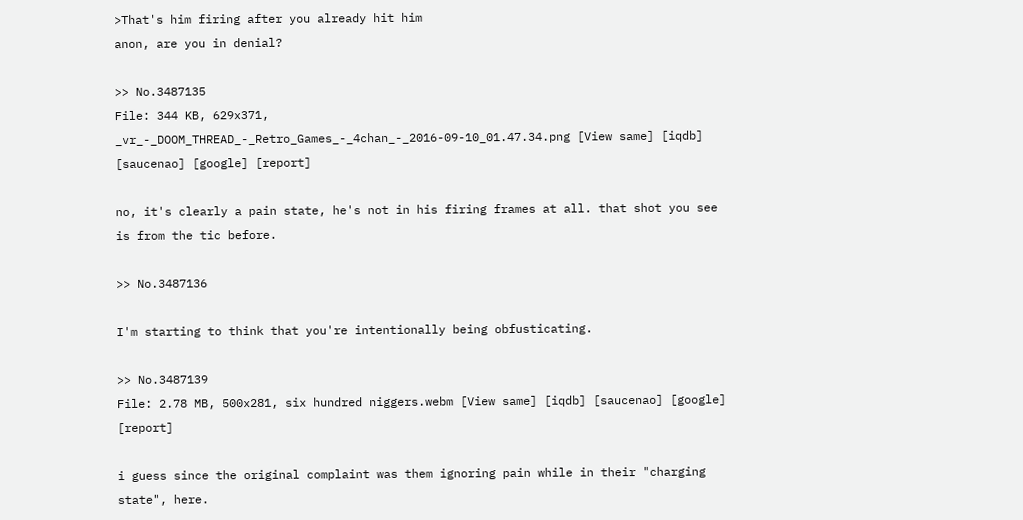>That's him firing after you already hit him
anon, are you in denial?

>> No.3487135
File: 344 KB, 629x371, _vr_-_DOOM_THREAD_-_Retro_Games_-_4chan_-_2016-09-10_01.47.34.png [View same] [iqdb] [saucenao] [google] [report]

no, it's clearly a pain state, he's not in his firing frames at all. that shot you see is from the tic before.

>> No.3487136

I'm starting to think that you're intentionally being obfusticating.

>> No.3487139
File: 2.78 MB, 500x281, six hundred niggers.webm [View same] [iqdb] [saucenao] [google] [report]

i guess since the original complaint was them ignoring pain while in their "charging state", here.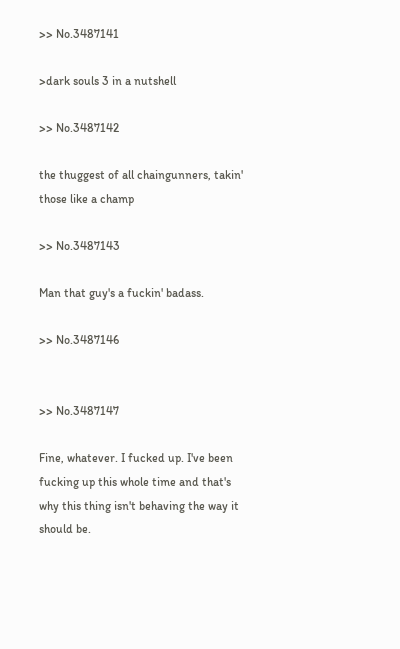>> No.3487141

>dark souls 3 in a nutshell

>> No.3487142

the thuggest of all chaingunners, takin' those like a champ

>> No.3487143

Man that guy's a fuckin' badass.

>> No.3487146


>> No.3487147

Fine, whatever. I fucked up. I've been fucking up this whole time and that's why this thing isn't behaving the way it should be.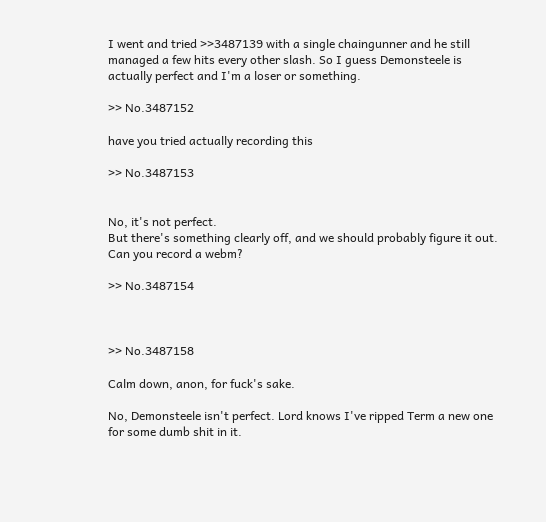I went and tried >>3487139 with a single chaingunner and he still managed a few hits every other slash. So I guess Demonsteele is actually perfect and I'm a loser or something.

>> No.3487152

have you tried actually recording this

>> No.3487153


No, it's not perfect.
But there's something clearly off, and we should probably figure it out.
Can you record a webm?

>> No.3487154



>> No.3487158

Calm down, anon, for fuck's sake.

No, Demonsteele isn't perfect. Lord knows I've ripped Term a new one for some dumb shit in it.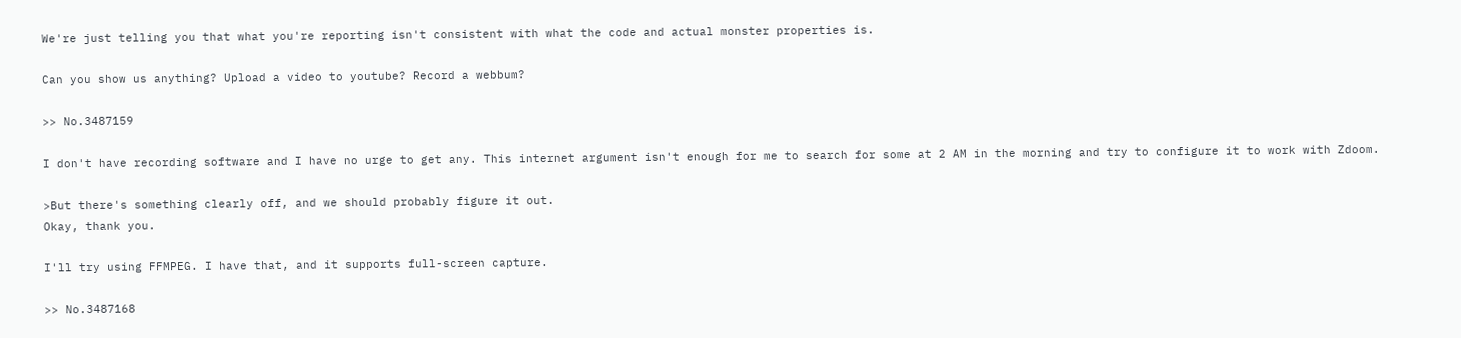We're just telling you that what you're reporting isn't consistent with what the code and actual monster properties is.

Can you show us anything? Upload a video to youtube? Record a webbum?

>> No.3487159

I don't have recording software and I have no urge to get any. This internet argument isn't enough for me to search for some at 2 AM in the morning and try to configure it to work with Zdoom.

>But there's something clearly off, and we should probably figure it out.
Okay, thank you.

I'll try using FFMPEG. I have that, and it supports full-screen capture.

>> No.3487168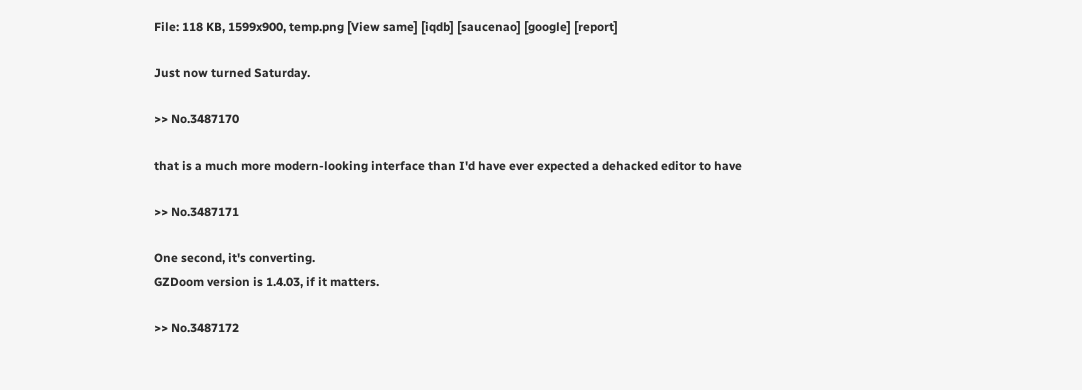File: 118 KB, 1599x900, temp.png [View same] [iqdb] [saucenao] [google] [report]

Just now turned Saturday.

>> No.3487170

that is a much more modern-looking interface than I'd have ever expected a dehacked editor to have

>> No.3487171

One second, it's converting.
GZDoom version is 1.4.03, if it matters.

>> No.3487172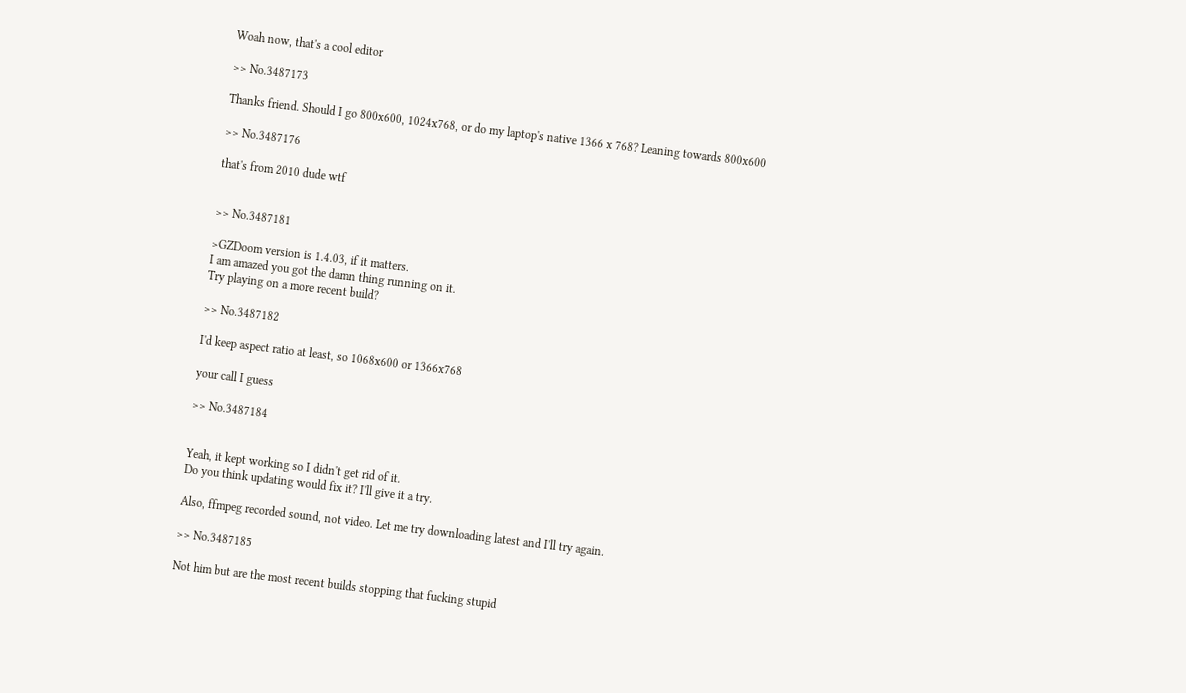Woah now, that's a cool editor

>> No.3487173

Thanks friend. Should I go 800x600, 1024x768, or do my laptop's native 1366 x 768? Leaning towards 800x600

>> No.3487176

that's from 2010 dude wtf


>> No.3487181

>GZDoom version is 1.4.03, if it matters.
I am amazed you got the damn thing running on it.
Try playing on a more recent build?

>> No.3487182

I'd keep aspect ratio at least, so 1068x600 or 1366x768

your call I guess

>> No.3487184


Yeah, it kept working so I didn't get rid of it.
Do you think updating would fix it? I'll give it a try.

Also, ffmpeg recorded sound, not video. Let me try downloading latest and I'll try again.

>> No.3487185

Not him but are the most recent builds stopping that fucking stupid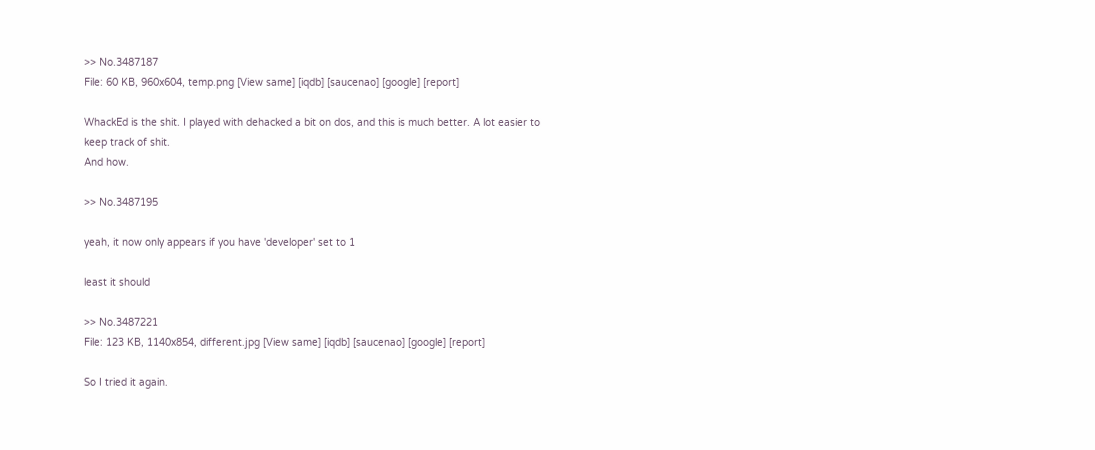>> No.3487187
File: 60 KB, 960x604, temp.png [View same] [iqdb] [saucenao] [google] [report]

WhackEd is the shit. I played with dehacked a bit on dos, and this is much better. A lot easier to keep track of shit.
And how.

>> No.3487195

yeah, it now only appears if you have 'developer' set to 1

least it should

>> No.3487221
File: 123 KB, 1140x854, different.jpg [View same] [iqdb] [saucenao] [google] [report]

So I tried it again.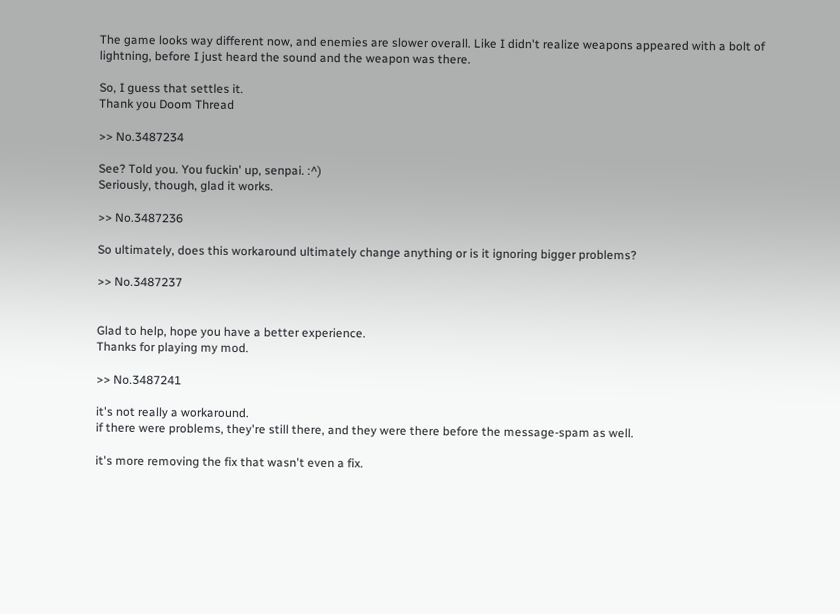The game looks way different now, and enemies are slower overall. Like I didn't realize weapons appeared with a bolt of lightning, before I just heard the sound and the weapon was there.

So, I guess that settles it.
Thank you Doom Thread

>> No.3487234

See? Told you. You fuckin' up, senpai. :^)
Seriously, though, glad it works.

>> No.3487236

So ultimately, does this workaround ultimately change anything or is it ignoring bigger problems?

>> No.3487237


Glad to help, hope you have a better experience.
Thanks for playing my mod.

>> No.3487241

it's not really a workaround.
if there were problems, they're still there, and they were there before the message-spam as well.

it's more removing the fix that wasn't even a fix.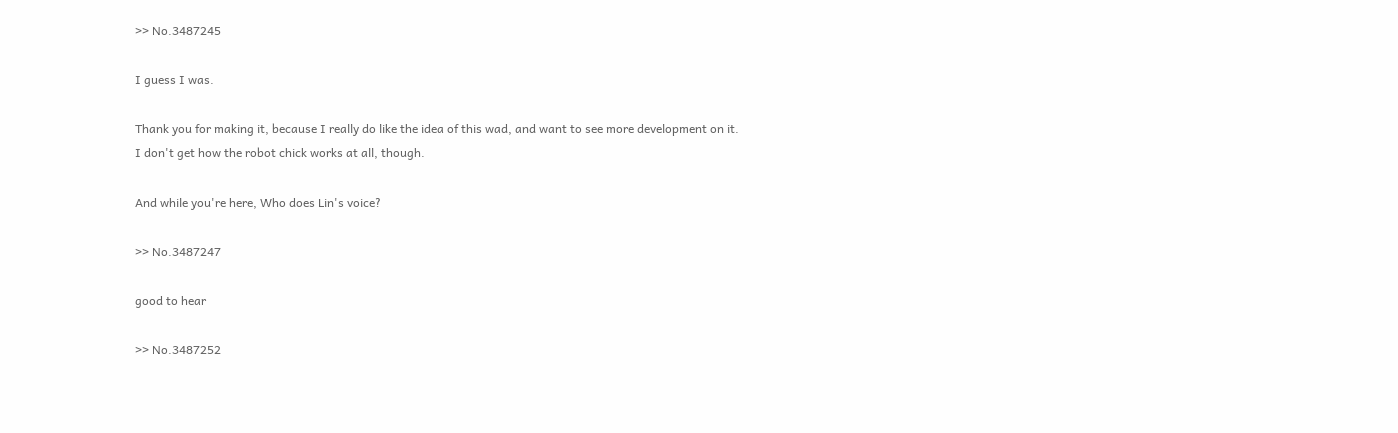>> No.3487245

I guess I was.

Thank you for making it, because I really do like the idea of this wad, and want to see more development on it.
I don't get how the robot chick works at all, though.

And while you're here, Who does Lin's voice?

>> No.3487247

good to hear

>> No.3487252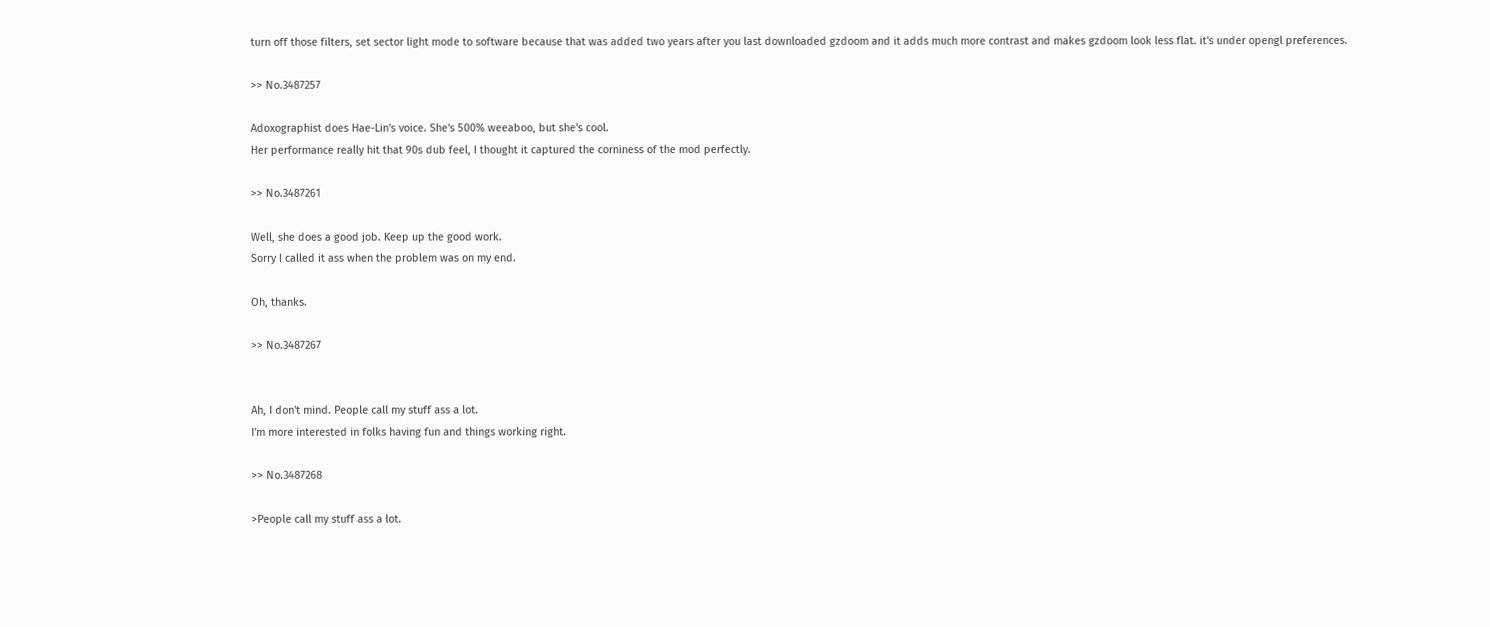turn off those filters, set sector light mode to software because that was added two years after you last downloaded gzdoom and it adds much more contrast and makes gzdoom look less flat. it's under opengl preferences.

>> No.3487257

Adoxographist does Hae-Lin's voice. She's 500% weeaboo, but she's cool.
Her performance really hit that 90s dub feel, I thought it captured the corniness of the mod perfectly.

>> No.3487261

Well, she does a good job. Keep up the good work.
Sorry I called it ass when the problem was on my end.

Oh, thanks.

>> No.3487267


Ah, I don't mind. People call my stuff ass a lot.
I'm more interested in folks having fun and things working right.

>> No.3487268

>People call my stuff ass a lot.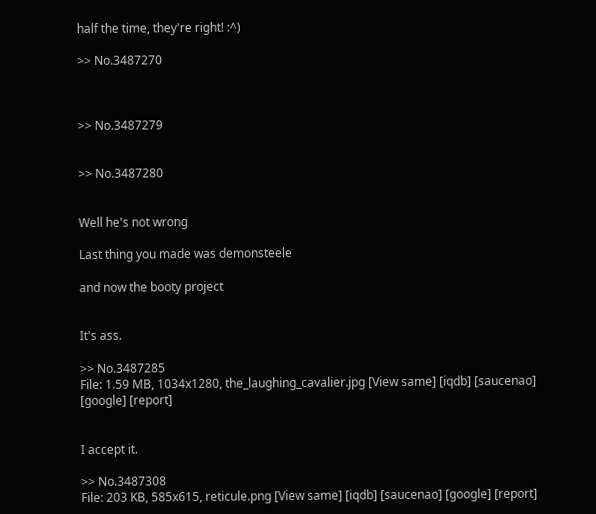half the time, they're right! :^)

>> No.3487270



>> No.3487279


>> No.3487280


Well he's not wrong

Last thing you made was demonsteele

and now the booty project


It's ass.

>> No.3487285
File: 1.59 MB, 1034x1280, the_laughing_cavalier.jpg [View same] [iqdb] [saucenao] [google] [report]


I accept it.

>> No.3487308
File: 203 KB, 585x615, reticule.png [View same] [iqdb] [saucenao] [google] [report]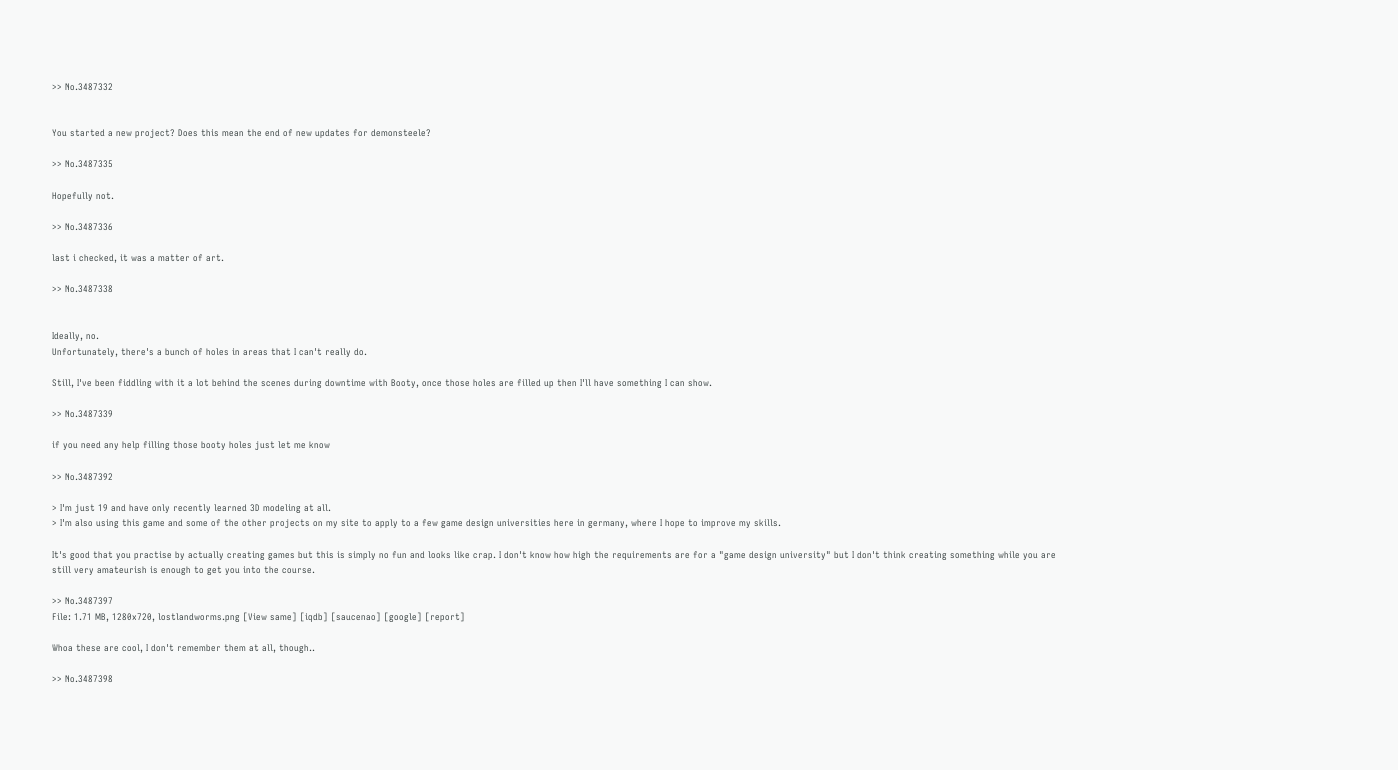>> No.3487332


You started a new project? Does this mean the end of new updates for demonsteele?

>> No.3487335

Hopefully not.

>> No.3487336

last i checked, it was a matter of art.

>> No.3487338


Ideally, no.
Unfortunately, there's a bunch of holes in areas that I can't really do.

Still, I've been fiddling with it a lot behind the scenes during downtime with Booty, once those holes are filled up then I'll have something I can show.

>> No.3487339

if you need any help filling those booty holes just let me know

>> No.3487392

> I'm just 19 and have only recently learned 3D modeling at all.
> I'm also using this game and some of the other projects on my site to apply to a few game design universities here in germany, where I hope to improve my skills.

It's good that you practise by actually creating games but this is simply no fun and looks like crap. I don't know how high the requirements are for a "game design university" but I don't think creating something while you are still very amateurish is enough to get you into the course.

>> No.3487397
File: 1.71 MB, 1280x720, lostlandworms.png [View same] [iqdb] [saucenao] [google] [report]

Whoa these are cool, I don't remember them at all, though..

>> No.3487398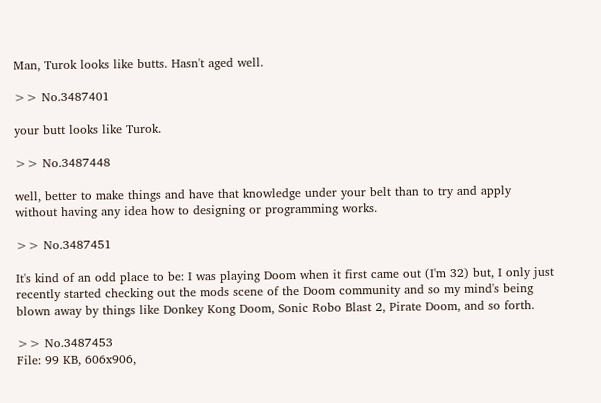Man, Turok looks like butts. Hasn't aged well.

>> No.3487401

your butt looks like Turok.

>> No.3487448

well, better to make things and have that knowledge under your belt than to try and apply without having any idea how to designing or programming works.

>> No.3487451

It's kind of an odd place to be: I was playing Doom when it first came out (I'm 32) but, I only just recently started checking out the mods scene of the Doom community and so my mind's being blown away by things like Donkey Kong Doom, Sonic Robo Blast 2, Pirate Doom, and so forth.

>> No.3487453
File: 99 KB, 606x906,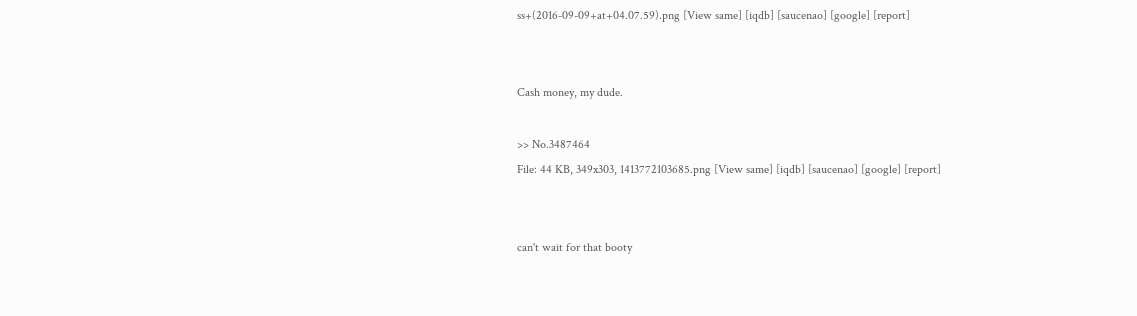ss+(2016-09-09+at+04.07.59).png [View same] [iqdb] [saucenao] [google] [report]


Cash money, my dude.

>> No.3487464
File: 44 KB, 349x303, 1413772103685.png [View same] [iqdb] [saucenao] [google] [report]


can't wait for that booty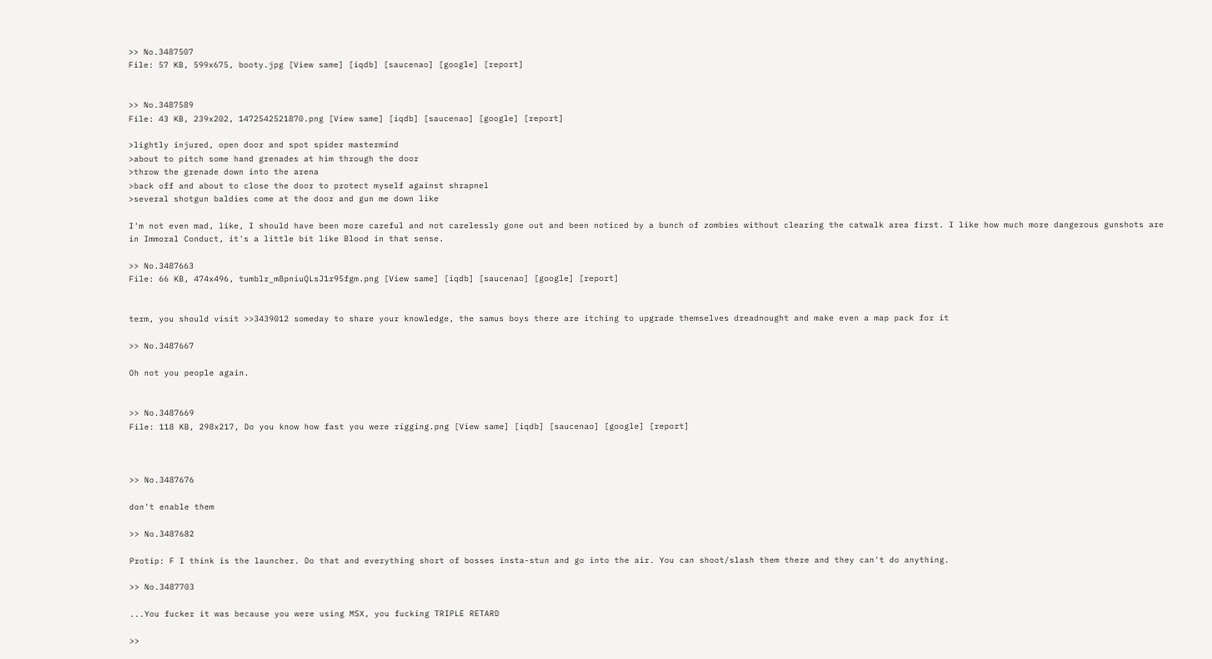>> No.3487507
File: 57 KB, 599x675, booty.jpg [View same] [iqdb] [saucenao] [google] [report]


>> No.3487589
File: 43 KB, 239x202, 1472542521870.png [View same] [iqdb] [saucenao] [google] [report]

>lightly injured, open door and spot spider mastermind
>about to pitch some hand grenades at him through the door
>throw the grenade down into the arena
>back off and about to close the door to protect myself against shrapnel
>several shotgun baldies come at the door and gun me down like

I'm not even mad, like, I should have been more careful and not carelessly gone out and been noticed by a bunch of zombies without clearing the catwalk area first. I like how much more dangerous gunshots are in Immoral Conduct, it's a little bit like Blood in that sense.

>> No.3487663
File: 66 KB, 474x496, tumblr_m8pniuQLsJ1r95fgm.png [View same] [iqdb] [saucenao] [google] [report]


term, you should visit >>3439012 someday to share your knowledge, the samus boys there are itching to upgrade themselves dreadnought and make even a map pack for it

>> No.3487667

Oh not you people again.


>> No.3487669
File: 118 KB, 298x217, Do you know how fast you were rigging.png [View same] [iqdb] [saucenao] [google] [report]



>> No.3487676

don't enable them

>> No.3487682

Protip: F I think is the launcher. Do that and everything short of bosses insta-stun and go into the air. You can shoot/slash them there and they can't do anything.

>> No.3487703

...You fucker it was because you were using MSX, you fucking TRIPLE RETARD

>>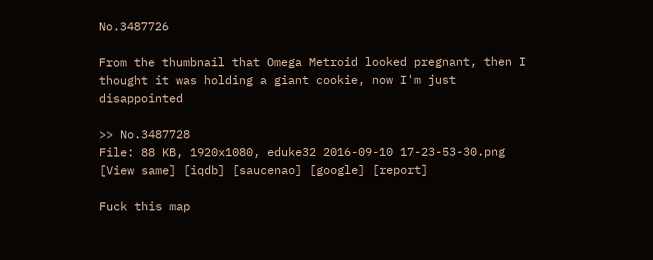No.3487726

From the thumbnail that Omega Metroid looked pregnant, then I thought it was holding a giant cookie, now I'm just disappointed

>> No.3487728
File: 88 KB, 1920x1080, eduke32 2016-09-10 17-23-53-30.png [View same] [iqdb] [saucenao] [google] [report]

Fuck this map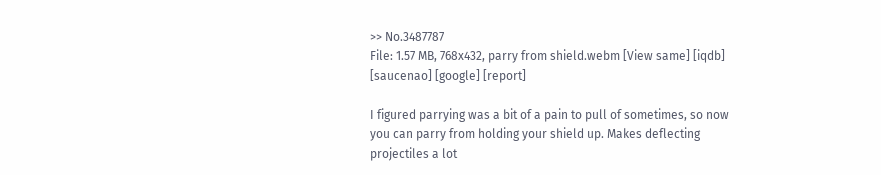>> No.3487787
File: 1.57 MB, 768x432, parry from shield.webm [View same] [iqdb] [saucenao] [google] [report]

I figured parrying was a bit of a pain to pull of sometimes, so now you can parry from holding your shield up. Makes deflecting projectiles a lot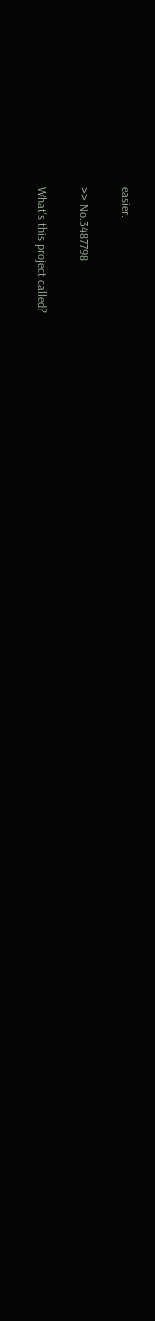easier.

>> No.3487798

What's this project called?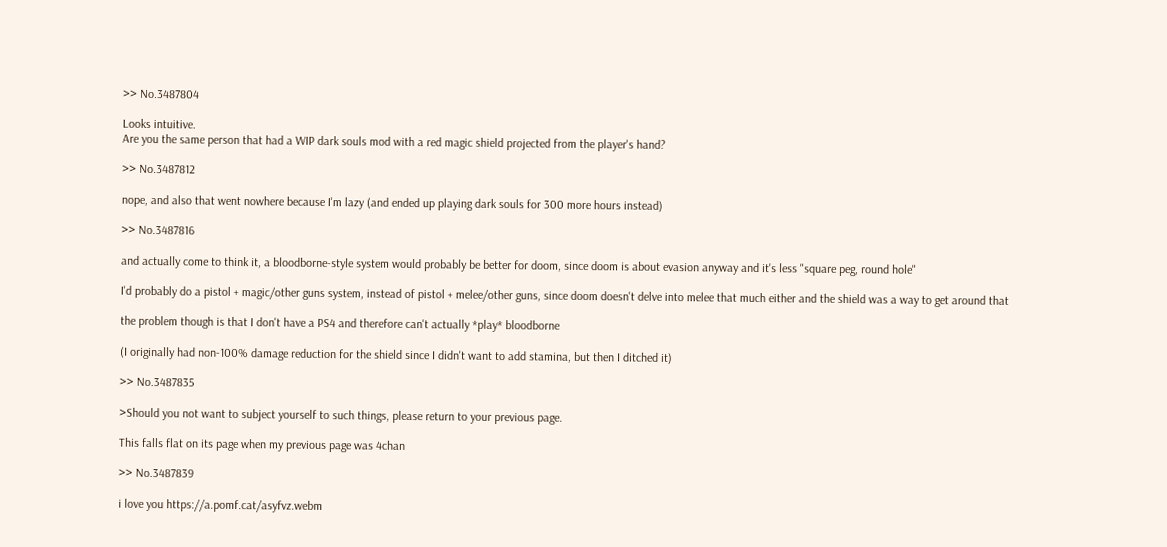>> No.3487804

Looks intuitive.
Are you the same person that had a WIP dark souls mod with a red magic shield projected from the player's hand?

>> No.3487812

nope, and also that went nowhere because I'm lazy (and ended up playing dark souls for 300 more hours instead)

>> No.3487816

and actually come to think it, a bloodborne-style system would probably be better for doom, since doom is about evasion anyway and it's less "square peg, round hole"

I'd probably do a pistol + magic/other guns system, instead of pistol + melee/other guns, since doom doesn't delve into melee that much either and the shield was a way to get around that

the problem though is that I don't have a PS4 and therefore can't actually *play* bloodborne

(I originally had non-100% damage reduction for the shield since I didn't want to add stamina, but then I ditched it)

>> No.3487835

>Should you not want to subject yourself to such things, please return to your previous page.

This falls flat on its page when my previous page was 4chan

>> No.3487839

i love you https://a.pomf.cat/asyfvz.webm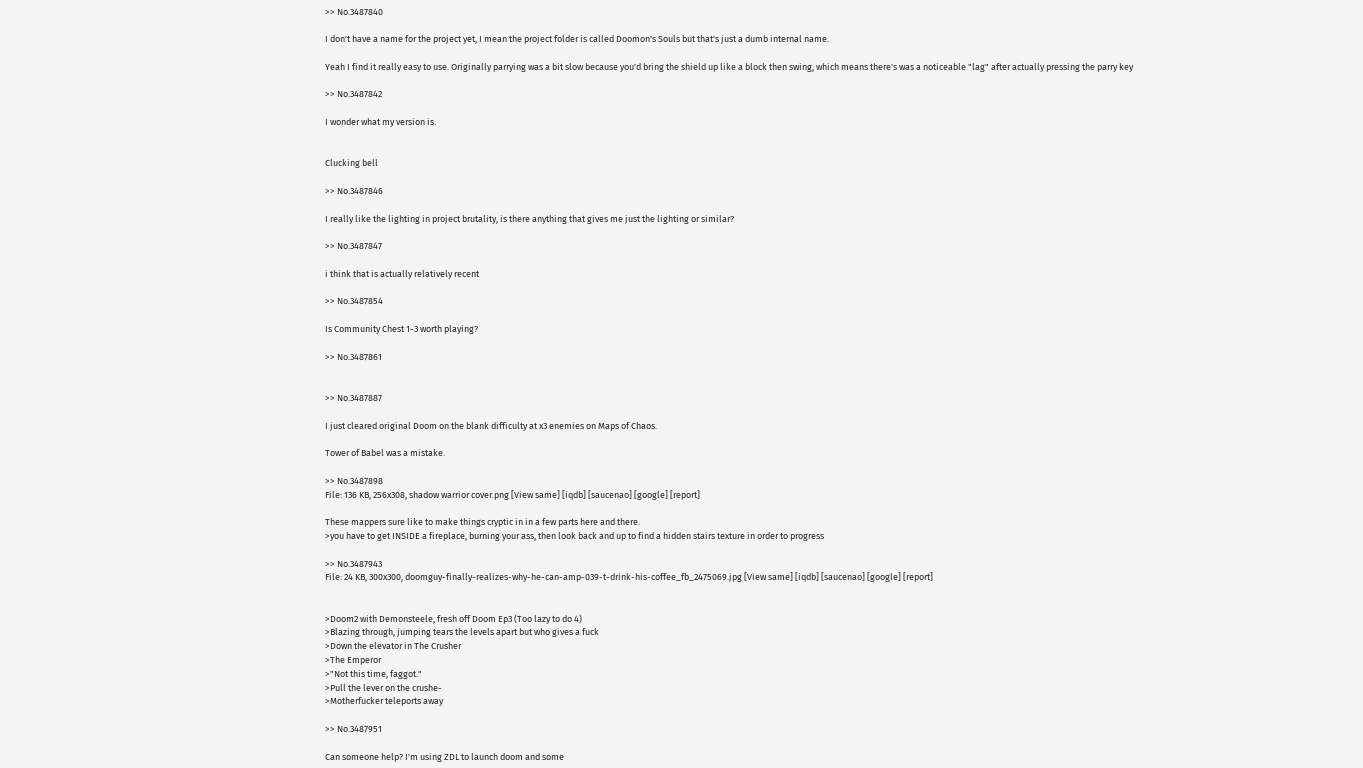>> No.3487840

I don't have a name for the project yet, I mean the project folder is called Doomon's Souls but that's just a dumb internal name.

Yeah I find it really easy to use. Originally parrying was a bit slow because you'd bring the shield up like a block then swing, which means there's was a noticeable "lag" after actually pressing the parry key

>> No.3487842

I wonder what my version is.


Clucking bell

>> No.3487846

I really like the lighting in project brutality, is there anything that gives me just the lighting or similar?

>> No.3487847

i think that is actually relatively recent

>> No.3487854

Is Community Chest 1-3 worth playing?

>> No.3487861


>> No.3487887

I just cleared original Doom on the blank difficulty at x3 enemies on Maps of Chaos.

Tower of Babel was a mistake.

>> No.3487898
File: 136 KB, 256x308, shadow warrior cover.png [View same] [iqdb] [saucenao] [google] [report]

These mappers sure like to make things cryptic in in a few parts here and there.
>you have to get INSIDE a fireplace, burning your ass, then look back and up to find a hidden stairs texture in order to progress

>> No.3487943
File: 24 KB, 300x300, doomguy-finally-realizes-why-he-can-amp-039-t-drink-his-coffee_fb_2475069.jpg [View same] [iqdb] [saucenao] [google] [report]


>Doom2 with Demonsteele, fresh off Doom Ep3 (Too lazy to do 4)
>Blazing through, jumping tears the levels apart but who gives a fuck
>Down the elevator in The Crusher
>The Emperor
>"Not this time, faggot."
>Pull the lever on the crushe-
>Motherfucker teleports away

>> No.3487951

Can someone help? I'm using ZDL to launch doom and some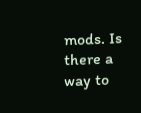mods. Is there a way to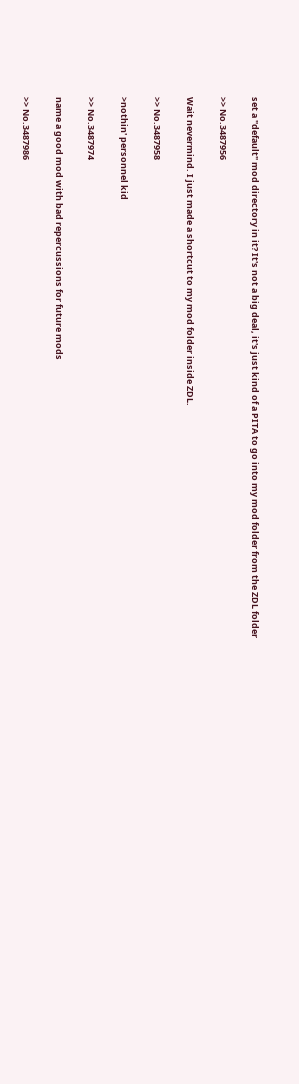set a "default" mod directory in it? It's not a big deal, it's just kind of a PITA to go into my mod folder from the ZDL folder

>> No.3487956

Wait nevermind. I just made a shortcut to my mod folder inside ZDL.

>> No.3487958

>nothin' personnel kid

>> No.3487974

name a good mod with bad repercussions for future mods

>> No.3487986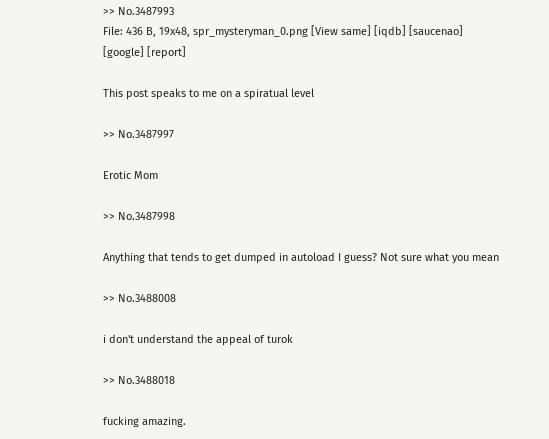>> No.3487993
File: 436 B, 19x48, spr_mysteryman_0.png [View same] [iqdb] [saucenao] [google] [report]

This post speaks to me on a spiratual level

>> No.3487997

Erotic Mom

>> No.3487998

Anything that tends to get dumped in autoload I guess? Not sure what you mean

>> No.3488008

i don't understand the appeal of turok

>> No.3488018

fucking amazing.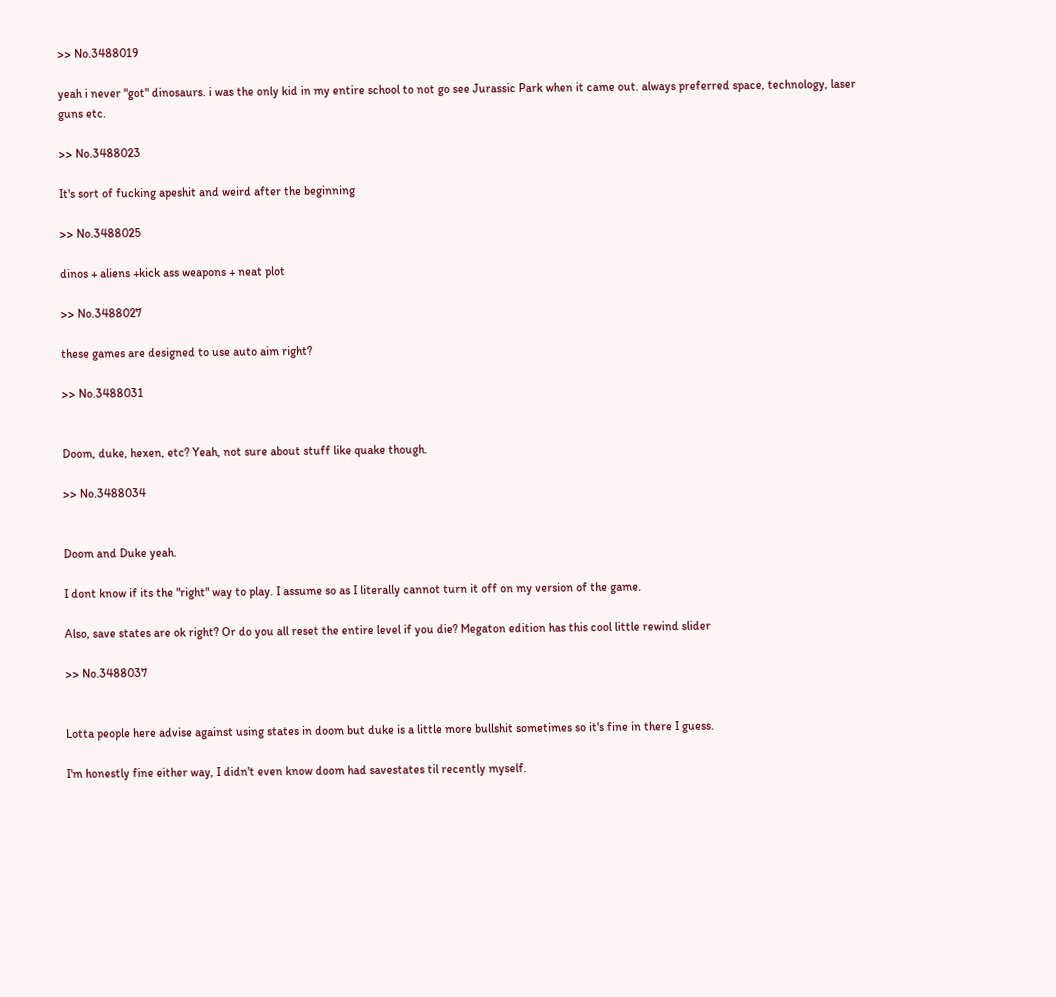>> No.3488019

yeah i never "got" dinosaurs. i was the only kid in my entire school to not go see Jurassic Park when it came out. always preferred space, technology, laser guns etc.

>> No.3488023

It's sort of fucking apeshit and weird after the beginning

>> No.3488025

dinos + aliens +kick ass weapons + neat plot

>> No.3488027

these games are designed to use auto aim right?

>> No.3488031


Doom, duke, hexen, etc? Yeah, not sure about stuff like quake though.

>> No.3488034


Doom and Duke yeah.

I dont know if its the "right" way to play. I assume so as I literally cannot turn it off on my version of the game.

Also, save states are ok right? Or do you all reset the entire level if you die? Megaton edition has this cool little rewind slider

>> No.3488037


Lotta people here advise against using states in doom but duke is a little more bullshit sometimes so it's fine in there I guess.

I'm honestly fine either way, I didn't even know doom had savestates til recently myself.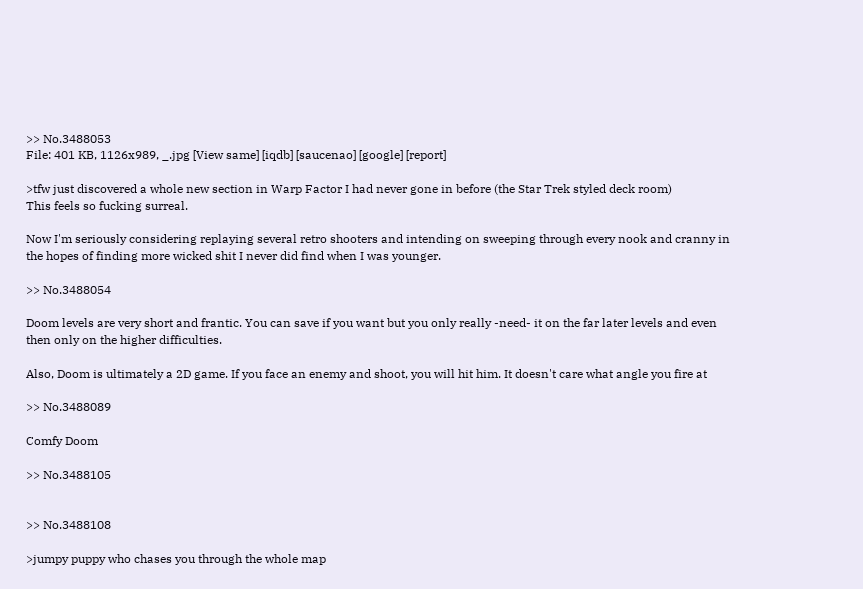>> No.3488053
File: 401 KB, 1126x989, _.jpg [View same] [iqdb] [saucenao] [google] [report]

>tfw just discovered a whole new section in Warp Factor I had never gone in before (the Star Trek styled deck room)
This feels so fucking surreal.

Now I'm seriously considering replaying several retro shooters and intending on sweeping through every nook and cranny in the hopes of finding more wicked shit I never did find when I was younger.

>> No.3488054

Doom levels are very short and frantic. You can save if you want but you only really -need- it on the far later levels and even then only on the higher difficulties.

Also, Doom is ultimately a 2D game. If you face an enemy and shoot, you will hit him. It doesn't care what angle you fire at

>> No.3488089

Comfy Doom

>> No.3488105


>> No.3488108

>jumpy puppy who chases you through the whole map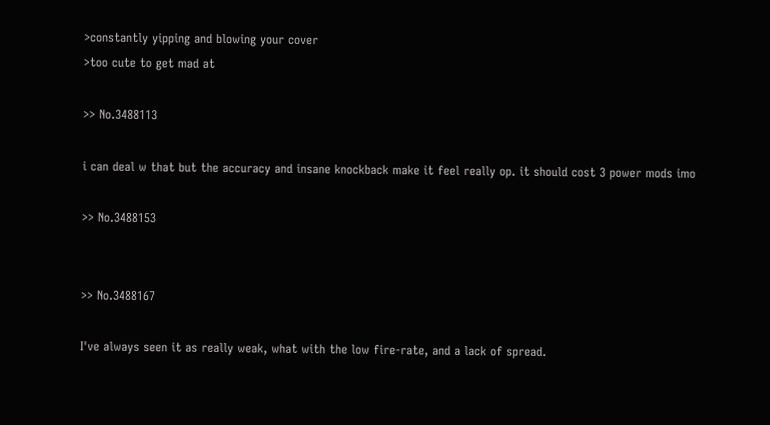>constantly yipping and blowing your cover
>too cute to get mad at

>> No.3488113

i can deal w that but the accuracy and insane knockback make it feel really op. it should cost 3 power mods imo

>> No.3488153


>> No.3488167

I've always seen it as really weak, what with the low fire-rate, and a lack of spread.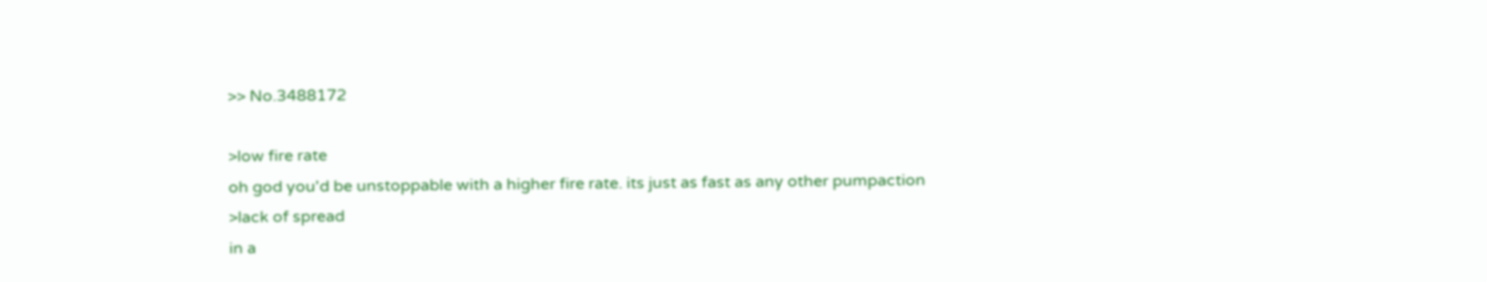>> No.3488172

>low fire rate
oh god you'd be unstoppable with a higher fire rate. its just as fast as any other pumpaction
>lack of spread
in a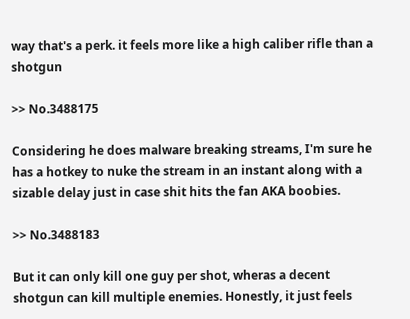way that's a perk. it feels more like a high caliber rifle than a shotgun

>> No.3488175

Considering he does malware breaking streams, I'm sure he has a hotkey to nuke the stream in an instant along with a sizable delay just in case shit hits the fan AKA boobies.

>> No.3488183

But it can only kill one guy per shot, wheras a decent shotgun can kill multiple enemies. Honestly, it just feels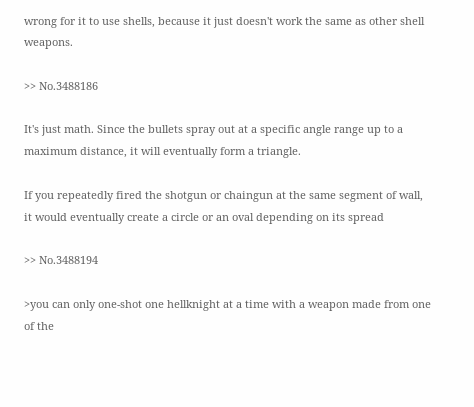wrong for it to use shells, because it just doesn't work the same as other shell weapons.

>> No.3488186

It's just math. Since the bullets spray out at a specific angle range up to a maximum distance, it will eventually form a triangle.

If you repeatedly fired the shotgun or chaingun at the same segment of wall, it would eventually create a circle or an oval depending on its spread

>> No.3488194

>you can only one-shot one hellknight at a time with a weapon made from one of the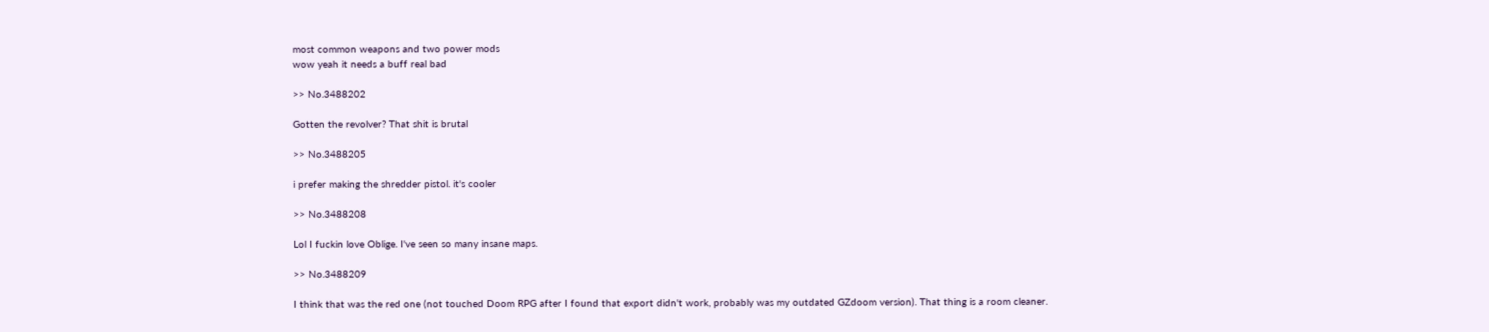most common weapons and two power mods
wow yeah it needs a buff real bad

>> No.3488202

Gotten the revolver? That shit is brutal

>> No.3488205

i prefer making the shredder pistol. it's cooler

>> No.3488208

Lol I fuckin love Oblige. I've seen so many insane maps.

>> No.3488209

I think that was the red one (not touched Doom RPG after I found that export didn't work, probably was my outdated GZdoom version). That thing is a room cleaner.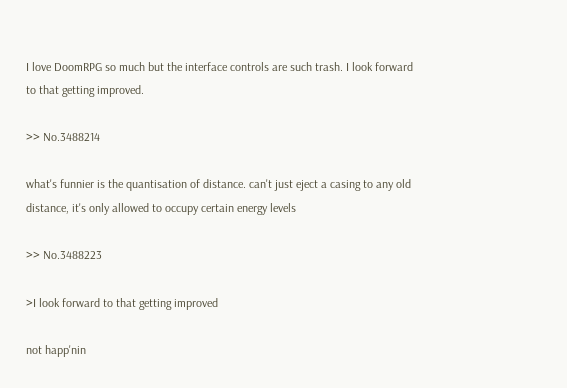I love DoomRPG so much but the interface controls are such trash. I look forward to that getting improved.

>> No.3488214

what's funnier is the quantisation of distance. can't just eject a casing to any old distance, it's only allowed to occupy certain energy levels

>> No.3488223

>I look forward to that getting improved

not happ'nin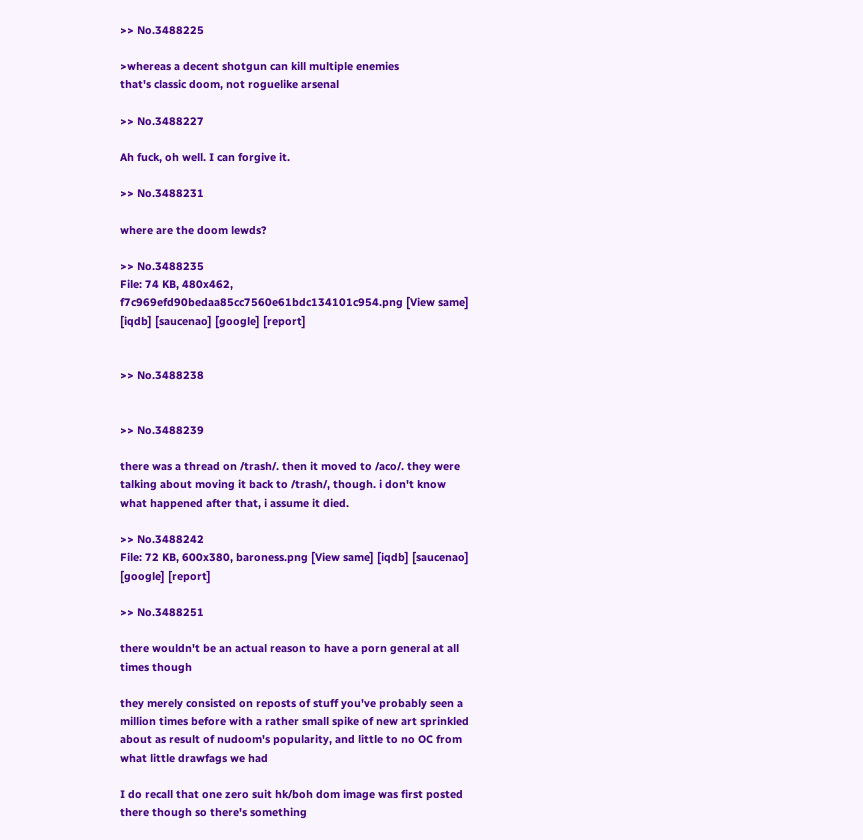>> No.3488225

>whereas a decent shotgun can kill multiple enemies
that's classic doom, not roguelike arsenal

>> No.3488227

Ah fuck, oh well. I can forgive it.

>> No.3488231

where are the doom lewds?

>> No.3488235
File: 74 KB, 480x462, f7c969efd90bedaa85cc7560e61bdc134101c954.png [View same] [iqdb] [saucenao] [google] [report]


>> No.3488238


>> No.3488239

there was a thread on /trash/. then it moved to /aco/. they were talking about moving it back to /trash/, though. i don't know what happened after that, i assume it died.

>> No.3488242
File: 72 KB, 600x380, baroness.png [View same] [iqdb] [saucenao] [google] [report]

>> No.3488251

there wouldn't be an actual reason to have a porn general at all times though

they merely consisted on reposts of stuff you've probably seen a million times before with a rather small spike of new art sprinkled about as result of nudoom's popularity, and little to no OC from what little drawfags we had

I do recall that one zero suit hk/boh dom image was first posted there though so there's something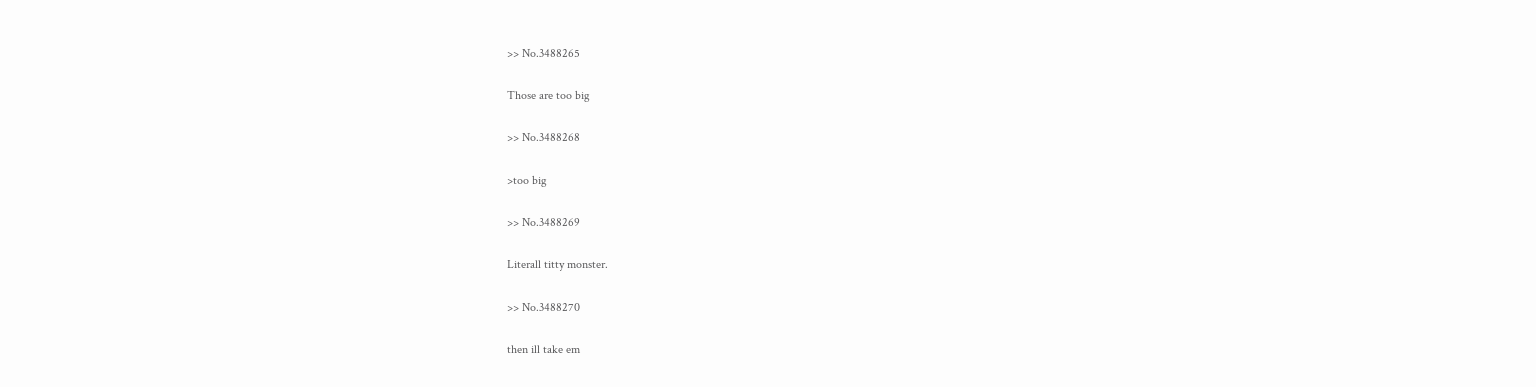>> No.3488265

Those are too big

>> No.3488268

>too big

>> No.3488269

Literall titty monster.

>> No.3488270

then ill take em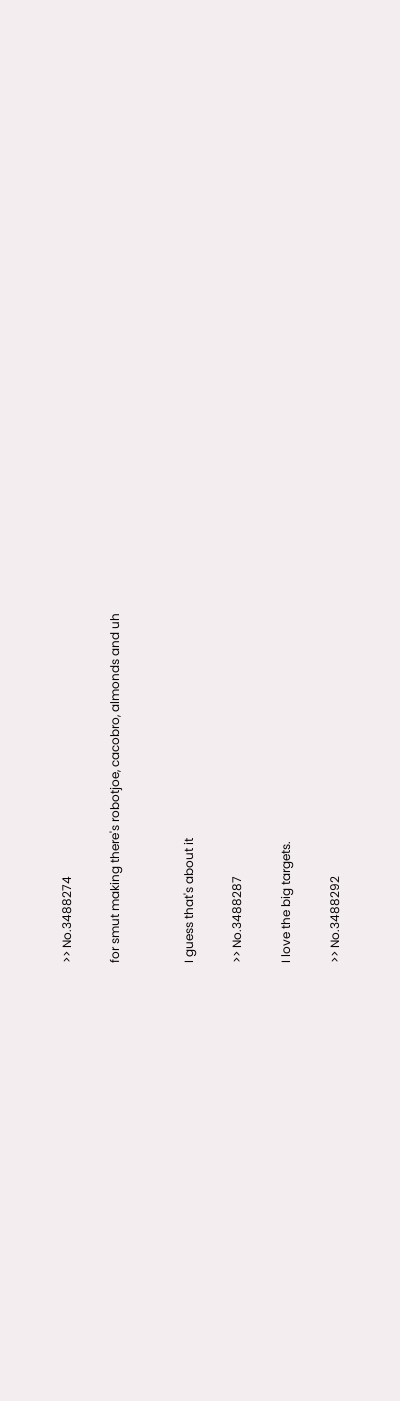>> No.3488274

for smut making there's robotjoe, cacobro, almonds and uh


I guess that's about it

>> No.3488287

I love the big targets.

>> No.3488292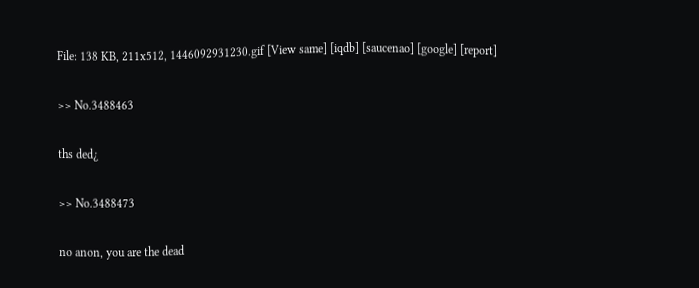File: 138 KB, 211x512, 1446092931230.gif [View same] [iqdb] [saucenao] [google] [report]

>> No.3488463

ths ded¿

>> No.3488473

no anon, you are the dead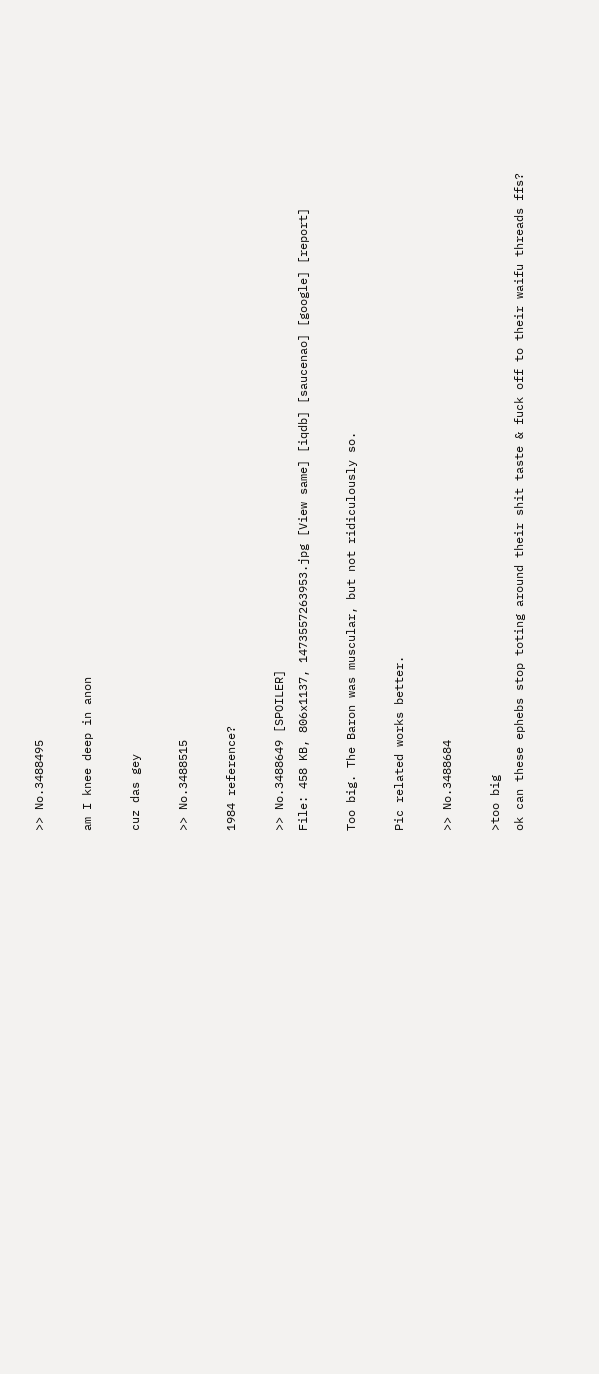>> No.3488495

am I knee deep in anon

cuz das gey

>> No.3488515

1984 reference?

>> No.3488649 [SPOILER]
File: 458 KB, 806x1137, 1473557263953.jpg [View same] [iqdb] [saucenao] [google] [report]

Too big. The Baron was muscular, but not ridiculously so.

Pic related works better.

>> No.3488684

>too big
ok can these ephebs stop toting around their shit taste & fuck off to their waifu threads ffs?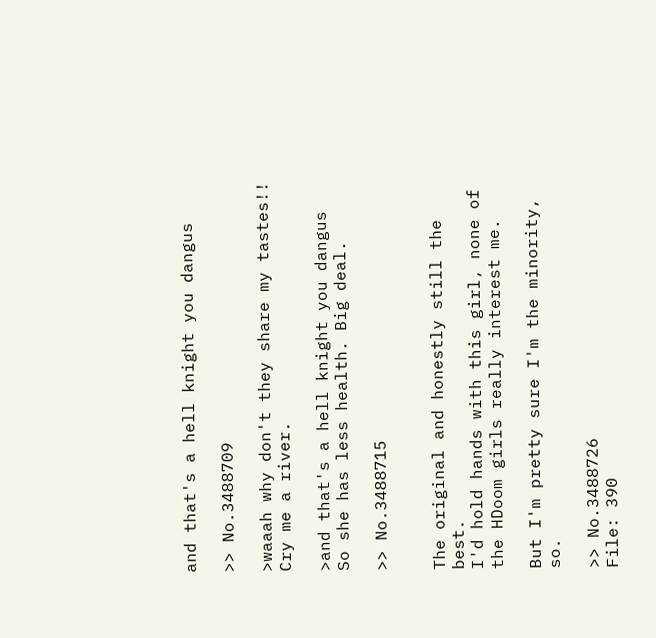and that's a hell knight you dangus

>> No.3488709

>waaah why don't they share my tastes!!
Cry me a river.

>and that's a hell knight you dangus
So she has less health. Big deal.

>> No.3488715


The original and honestly still the best.
I'd hold hands with this girl, none of the HDoom girls really interest me.

But I'm pretty sure I'm the minority, so.

>> No.3488726
File: 390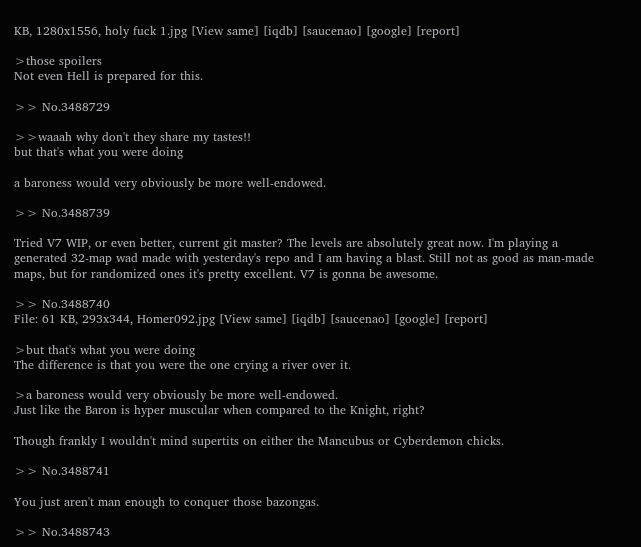KB, 1280x1556, holy fuck 1.jpg [View same] [iqdb] [saucenao] [google] [report]

>those spoilers
Not even Hell is prepared for this.

>> No.3488729

>>waaah why don't they share my tastes!!
but that's what you were doing

a baroness would very obviously be more well-endowed.

>> No.3488739

Tried V7 WIP, or even better, current git master? The levels are absolutely great now. I'm playing a generated 32-map wad made with yesterday's repo and I am having a blast. Still not as good as man-made maps, but for randomized ones it's pretty excellent. V7 is gonna be awesome.

>> No.3488740
File: 61 KB, 293x344, Homer092.jpg [View same] [iqdb] [saucenao] [google] [report]

>but that's what you were doing
The difference is that you were the one crying a river over it.

>a baroness would very obviously be more well-endowed.
Just like the Baron is hyper muscular when compared to the Knight, right?

Though frankly I wouldn't mind supertits on either the Mancubus or Cyberdemon chicks.

>> No.3488741

You just aren't man enough to conquer those bazongas.

>> No.3488743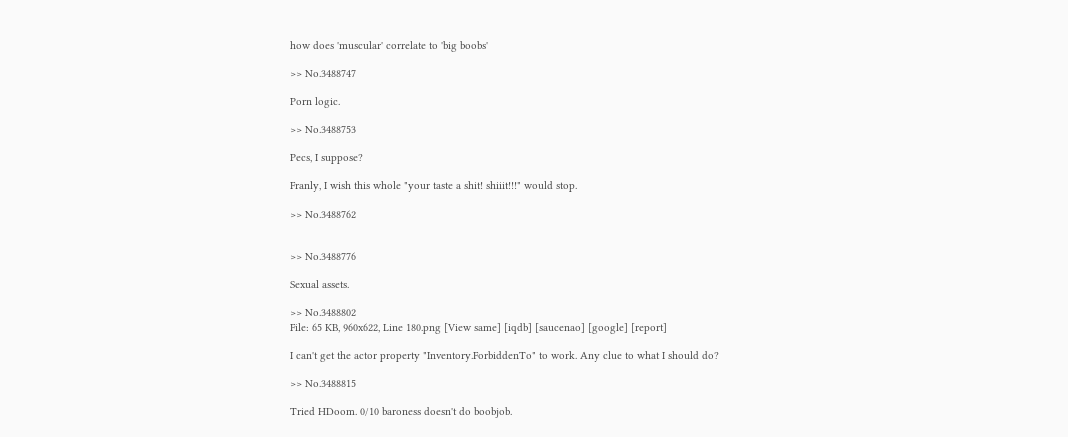how does 'muscular' correlate to 'big boobs'

>> No.3488747

Porn logic.

>> No.3488753

Pecs, I suppose?

Franly, I wish this whole "your taste a shit! shiiit!!!" would stop.

>> No.3488762


>> No.3488776

Sexual assets.

>> No.3488802
File: 65 KB, 960x622, Line 180.png [View same] [iqdb] [saucenao] [google] [report]

I can't get the actor property "Inventory.ForbiddenTo" to work. Any clue to what I should do?

>> No.3488815

Tried HDoom. 0/10 baroness doesn't do boobjob.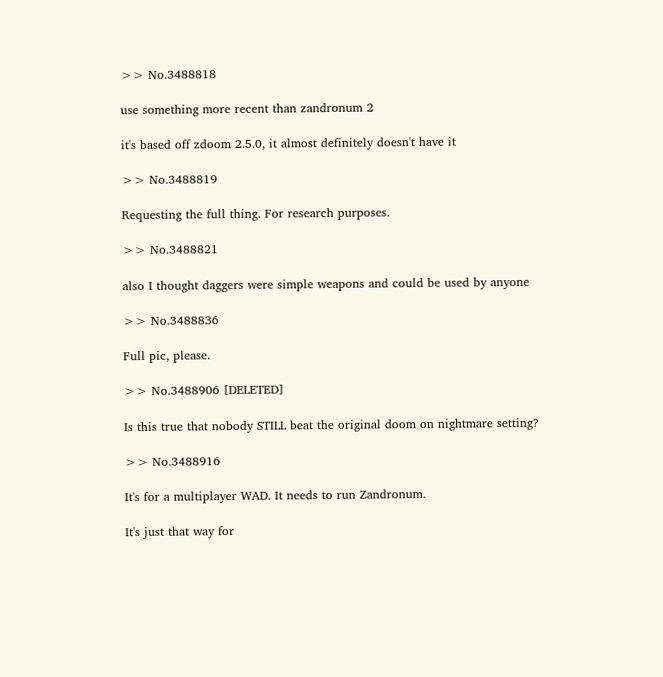>> No.3488818

use something more recent than zandronum 2

it's based off zdoom 2.5.0, it almost definitely doesn't have it

>> No.3488819

Requesting the full thing. For research purposes.

>> No.3488821

also I thought daggers were simple weapons and could be used by anyone

>> No.3488836

Full pic, please.

>> No.3488906 [DELETED]

Is this true that nobody STILL beat the original doom on nightmare setting?

>> No.3488916

It's for a multiplayer WAD. It needs to run Zandronum.

It's just that way for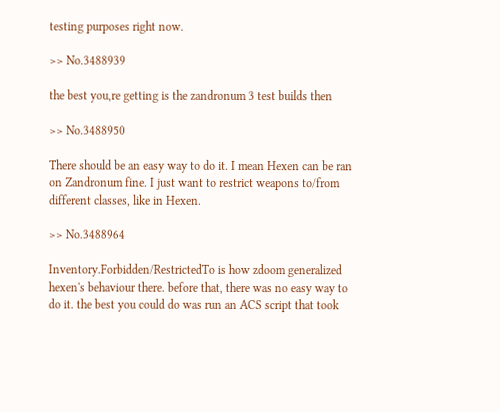testing purposes right now.

>> No.3488939

the best you,re getting is the zandronum 3 test builds then

>> No.3488950

There should be an easy way to do it. I mean Hexen can be ran on Zandronum fine. I just want to restrict weapons to/from different classes, like in Hexen.

>> No.3488964

Inventory.Forbidden/RestrictedTo is how zdoom generalized hexen's behaviour there. before that, there was no easy way to do it. the best you could do was run an ACS script that took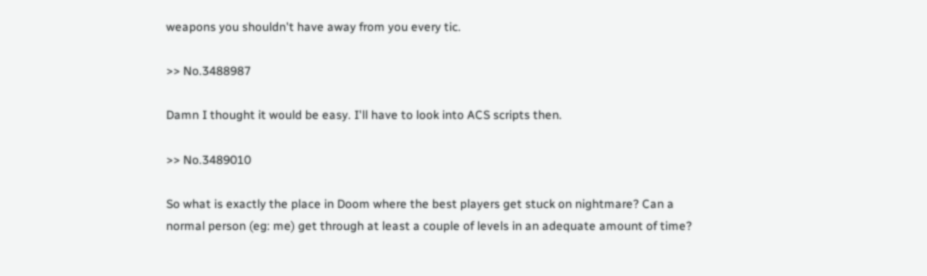weapons you shouldn't have away from you every tic.

>> No.3488987

Damn I thought it would be easy. I'll have to look into ACS scripts then.

>> No.3489010

So what is exactly the place in Doom where the best players get stuck on nightmare? Can a normal person (eg: me) get through at least a couple of levels in an adequate amount of time?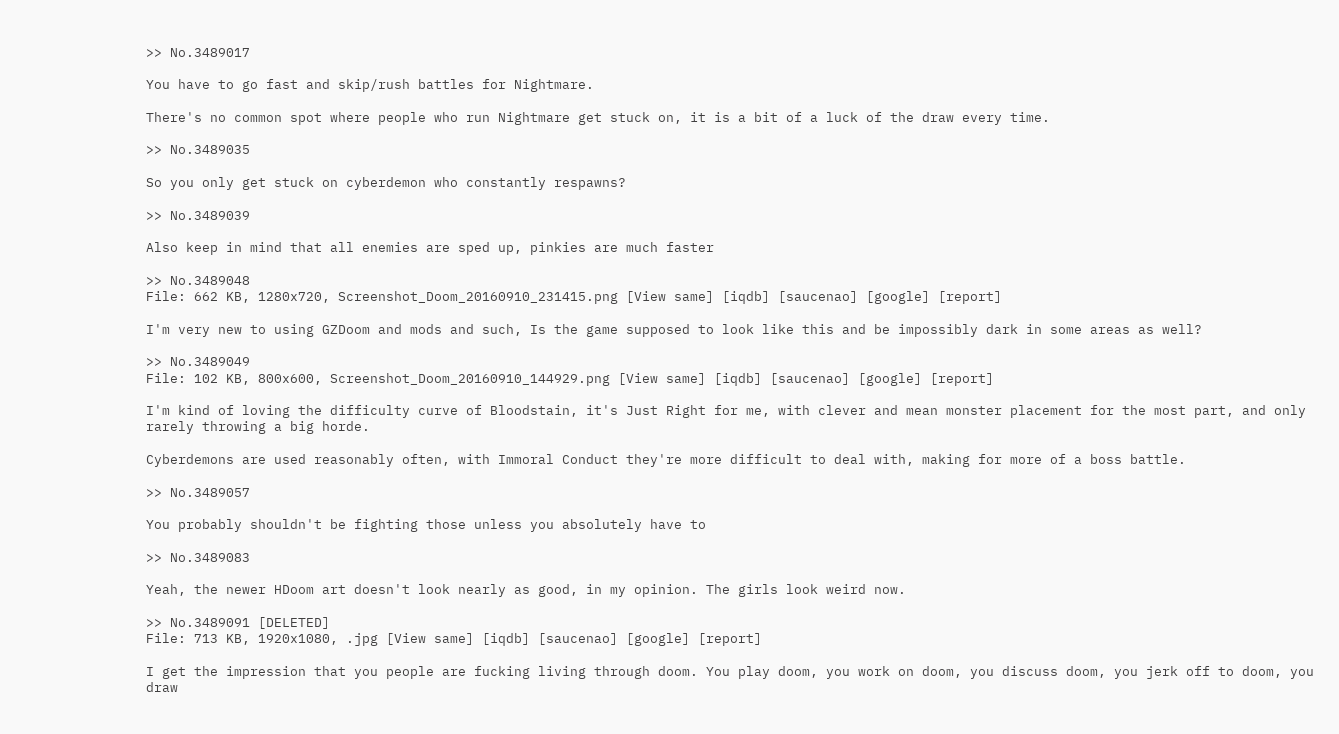>> No.3489017

You have to go fast and skip/rush battles for Nightmare.

There's no common spot where people who run Nightmare get stuck on, it is a bit of a luck of the draw every time.

>> No.3489035

So you only get stuck on cyberdemon who constantly respawns?

>> No.3489039

Also keep in mind that all enemies are sped up, pinkies are much faster

>> No.3489048
File: 662 KB, 1280x720, Screenshot_Doom_20160910_231415.png [View same] [iqdb] [saucenao] [google] [report]

I'm very new to using GZDoom and mods and such, Is the game supposed to look like this and be impossibly dark in some areas as well?

>> No.3489049
File: 102 KB, 800x600, Screenshot_Doom_20160910_144929.png [View same] [iqdb] [saucenao] [google] [report]

I'm kind of loving the difficulty curve of Bloodstain, it's Just Right for me, with clever and mean monster placement for the most part, and only rarely throwing a big horde.

Cyberdemons are used reasonably often, with Immoral Conduct they're more difficult to deal with, making for more of a boss battle.

>> No.3489057

You probably shouldn't be fighting those unless you absolutely have to

>> No.3489083

Yeah, the newer HDoom art doesn't look nearly as good, in my opinion. The girls look weird now.

>> No.3489091 [DELETED]
File: 713 KB, 1920x1080, .jpg [View same] [iqdb] [saucenao] [google] [report]

I get the impression that you people are fucking living through doom. You play doom, you work on doom, you discuss doom, you jerk off to doom, you draw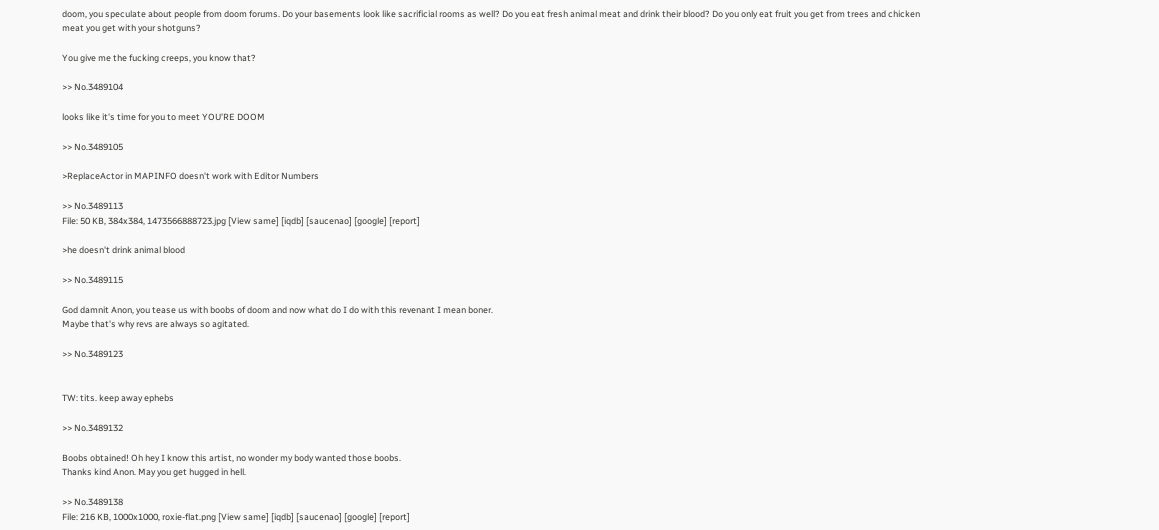doom, you speculate about people from doom forums. Do your basements look like sacrificial rooms as well? Do you eat fresh animal meat and drink their blood? Do you only eat fruit you get from trees and chicken meat you get with your shotguns?

You give me the fucking creeps, you know that?

>> No.3489104

looks like it's time for you to meet YOU'RE DOOM

>> No.3489105

>ReplaceActor in MAPINFO doesn't work with Editor Numbers

>> No.3489113
File: 50 KB, 384x384, 1473566888723.jpg [View same] [iqdb] [saucenao] [google] [report]

>he doesn't drink animal blood

>> No.3489115

God damnit Anon, you tease us with boobs of doom and now what do I do with this revenant I mean boner.
Maybe that's why revs are always so agitated.

>> No.3489123


TW: tits. keep away ephebs

>> No.3489132

Boobs obtained! Oh hey I know this artist, no wonder my body wanted those boobs.
Thanks kind Anon. May you get hugged in hell.

>> No.3489138
File: 216 KB, 1000x1000, roxie-flat.png [View same] [iqdb] [saucenao] [google] [report]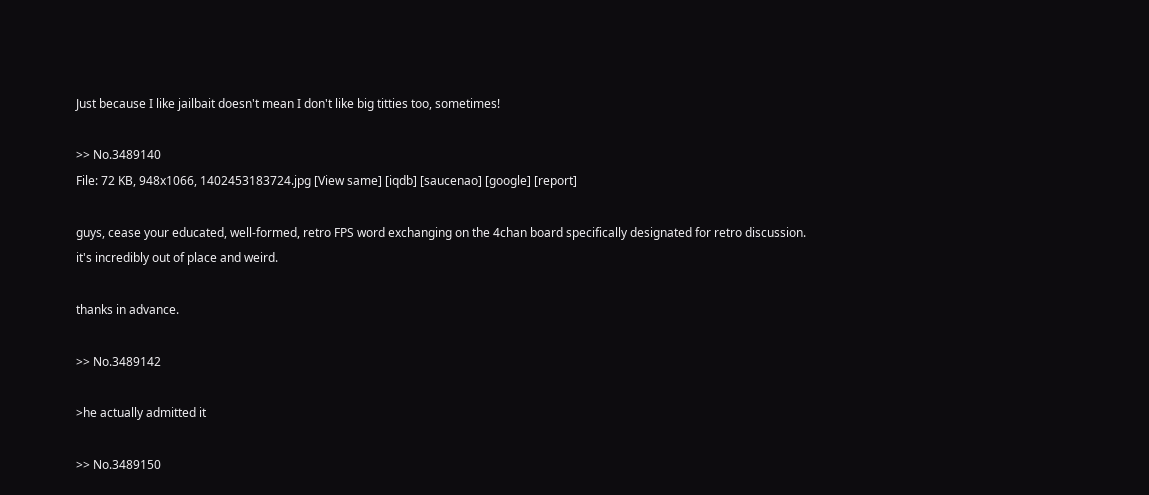Just because I like jailbait doesn't mean I don't like big titties too, sometimes!

>> No.3489140
File: 72 KB, 948x1066, 1402453183724.jpg [View same] [iqdb] [saucenao] [google] [report]

guys, cease your educated, well-formed, retro FPS word exchanging on the 4chan board specifically designated for retro discussion. it's incredibly out of place and weird.

thanks in advance.

>> No.3489142

>he actually admitted it

>> No.3489150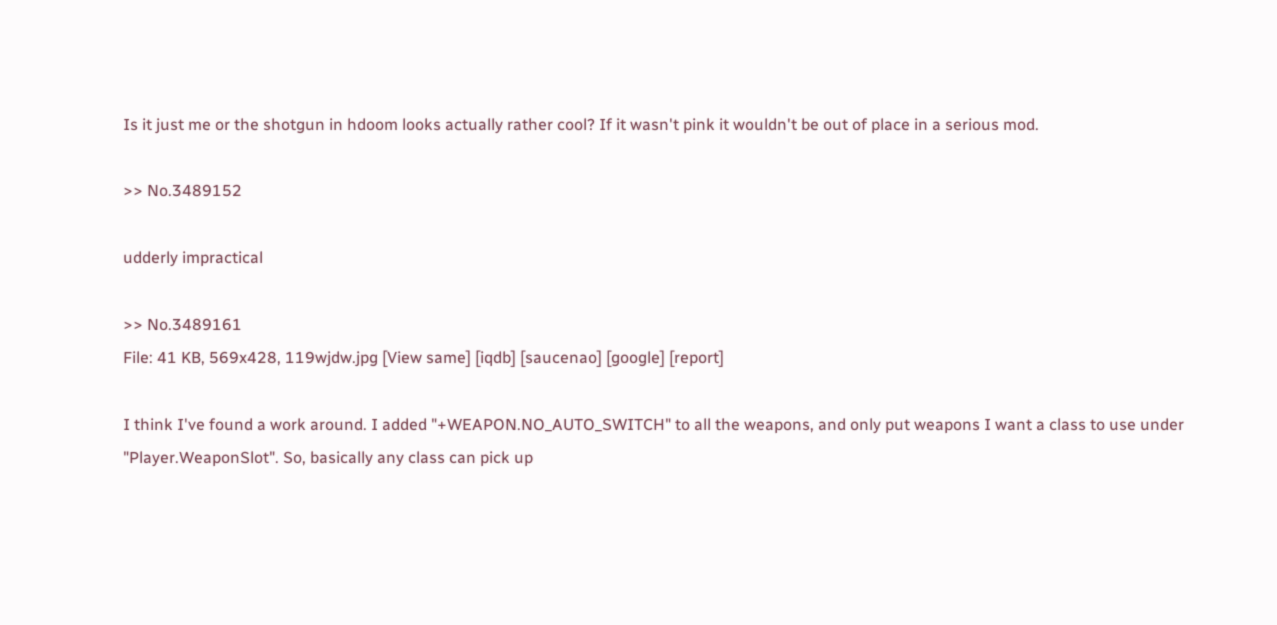Is it just me or the shotgun in hdoom looks actually rather cool? If it wasn't pink it wouldn't be out of place in a serious mod.

>> No.3489152

udderly impractical

>> No.3489161
File: 41 KB, 569x428, 119wjdw.jpg [View same] [iqdb] [saucenao] [google] [report]

I think I've found a work around. I added "+WEAPON.NO_AUTO_SWITCH" to all the weapons, and only put weapons I want a class to use under "Player.WeaponSlot". So, basically any class can pick up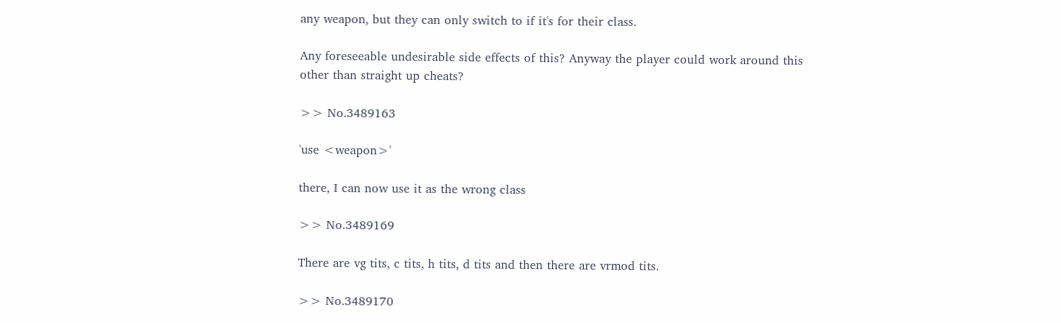any weapon, but they can only switch to if it's for their class.

Any foreseeable undesirable side effects of this? Anyway the player could work around this other than straight up cheats?

>> No.3489163

'use <weapon>'

there, I can now use it as the wrong class

>> No.3489169

There are vg tits, c tits, h tits, d tits and then there are vrmod tits.

>> No.3489170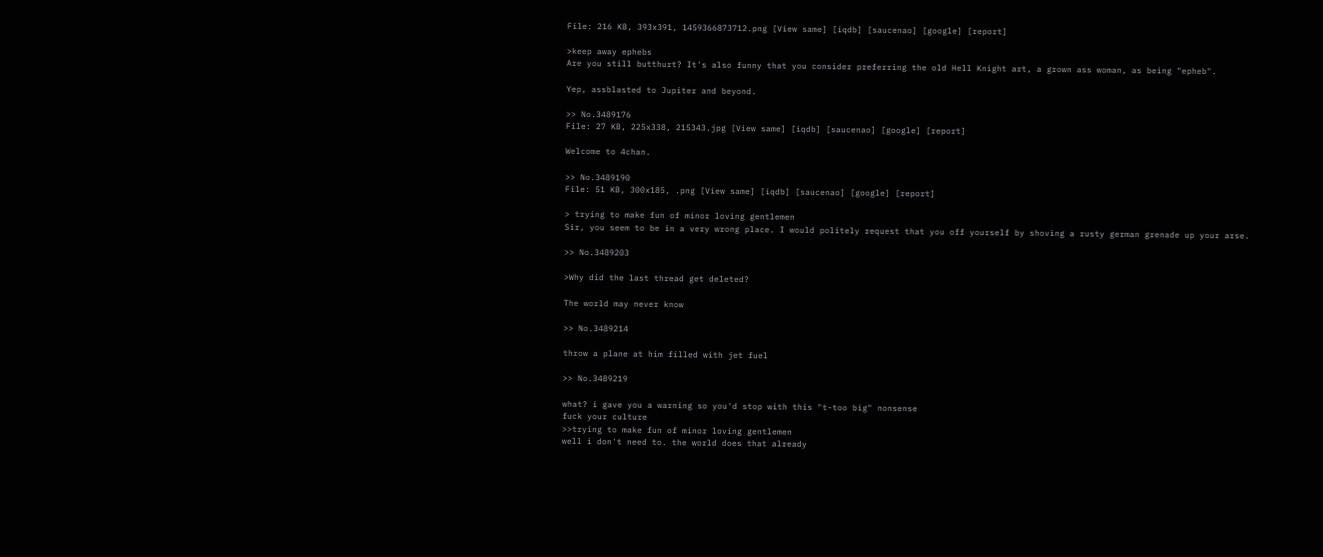File: 216 KB, 393x391, 1459366873712.png [View same] [iqdb] [saucenao] [google] [report]

>keep away ephebs
Are you still butthurt? It's also funny that you consider preferring the old Hell Knight art, a grown ass woman, as being "epheb".

Yep, assblasted to Jupiter and beyond.

>> No.3489176
File: 27 KB, 225x338, 215343.jpg [View same] [iqdb] [saucenao] [google] [report]

Welcome to 4chan.

>> No.3489190
File: 51 KB, 300x185, .png [View same] [iqdb] [saucenao] [google] [report]

> trying to make fun of minor loving gentlemen
Sir, you seem to be in a very wrong place. I would politely request that you off yourself by shoving a rusty german grenade up your arse.

>> No.3489203

>Why did the last thread get deleted?

The world may never know

>> No.3489214

throw a plane at him filled with jet fuel

>> No.3489219

what? i gave you a warning so you'd stop with this "t-too big" nonsense
fuck your culture
>>trying to make fun of minor loving gentlemen
well i don't need to. the world does that already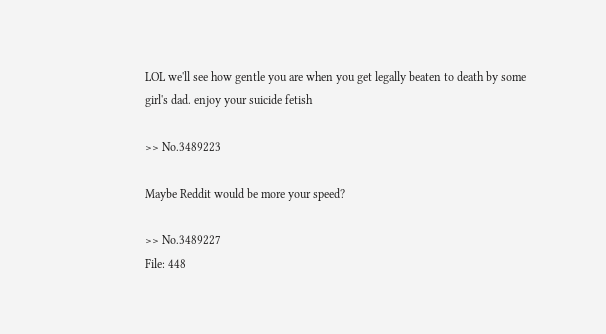LOL we'll see how gentle you are when you get legally beaten to death by some girl's dad. enjoy your suicide fetish

>> No.3489223

Maybe Reddit would be more your speed?

>> No.3489227
File: 448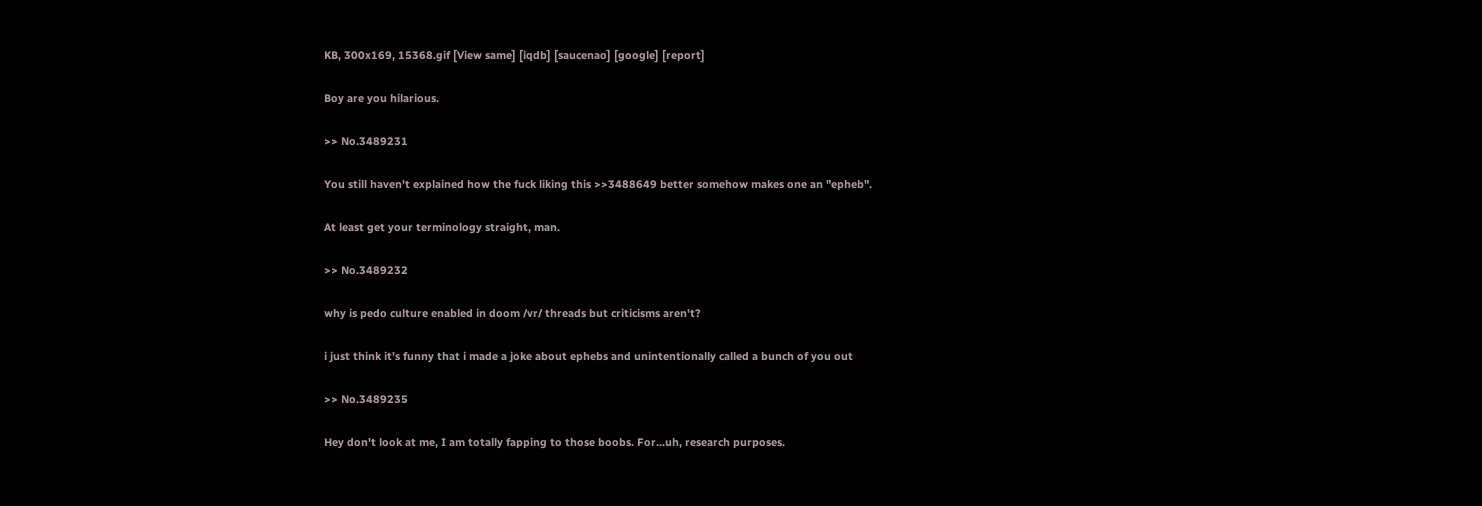KB, 300x169, 15368.gif [View same] [iqdb] [saucenao] [google] [report]

Boy are you hilarious.

>> No.3489231

You still haven't explained how the fuck liking this >>3488649 better somehow makes one an "epheb".

At least get your terminology straight, man.

>> No.3489232

why is pedo culture enabled in doom /vr/ threads but criticisms aren't?

i just think it's funny that i made a joke about ephebs and unintentionally called a bunch of you out

>> No.3489235

Hey don't look at me, I am totally fapping to those boobs. For...uh, research purposes.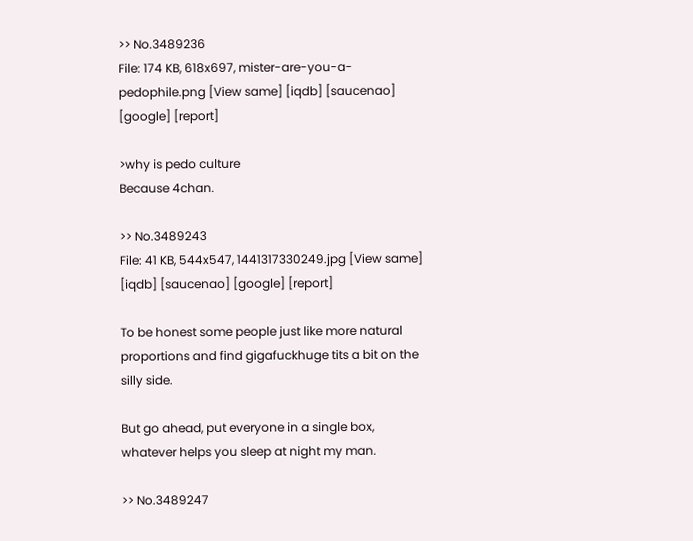>> No.3489236
File: 174 KB, 618x697, mister-are-you-a-pedophile.png [View same] [iqdb] [saucenao] [google] [report]

>why is pedo culture
Because 4chan.

>> No.3489243
File: 41 KB, 544x547, 1441317330249.jpg [View same] [iqdb] [saucenao] [google] [report]

To be honest some people just like more natural proportions and find gigafuckhuge tits a bit on the silly side.

But go ahead, put everyone in a single box, whatever helps you sleep at night my man.

>> No.3489247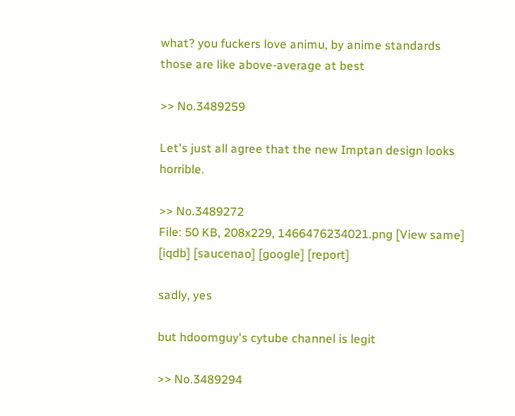what? you fuckers love animu, by anime standards those are like above-average at best

>> No.3489259

Let's just all agree that the new Imptan design looks horrible.

>> No.3489272
File: 50 KB, 208x229, 1466476234021.png [View same] [iqdb] [saucenao] [google] [report]

sadly, yes

but hdoomguy's cytube channel is legit

>> No.3489294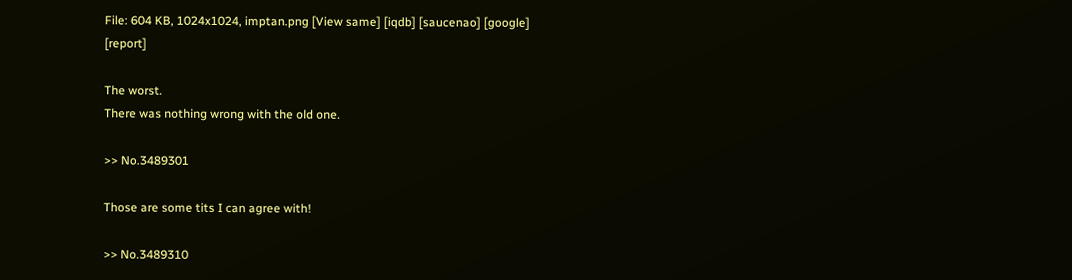File: 604 KB, 1024x1024, imptan.png [View same] [iqdb] [saucenao] [google] [report]

The worst.
There was nothing wrong with the old one.

>> No.3489301

Those are some tits I can agree with!

>> No.3489310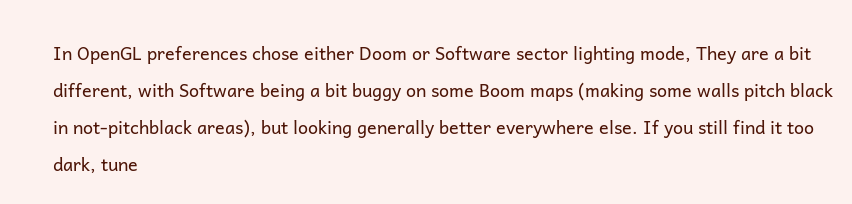In OpenGL preferences chose either Doom or Software sector lighting mode, They are a bit different, with Software being a bit buggy on some Boom maps (making some walls pitch black in not-pitchblack areas), but looking generally better everywhere else. If you still find it too dark, tune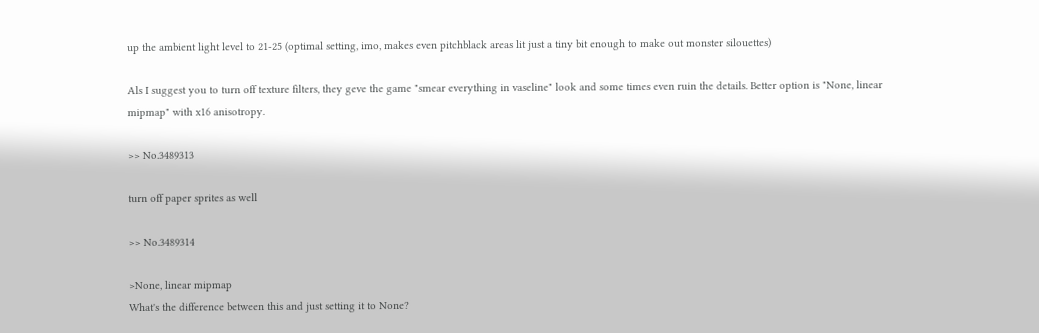up the ambient light level to 21-25 (optimal setting, imo, makes even pitchblack areas lit just a tiny bit enough to make out monster silouettes)

Als I suggest you to turn off texture filters, they geve the game "smear everything in vaseline" look and some times even ruin the details. Better option is "None, linear mipmap" with x16 anisotropy.

>> No.3489313

turn off paper sprites as well

>> No.3489314

>None, linear mipmap
What's the difference between this and just setting it to None?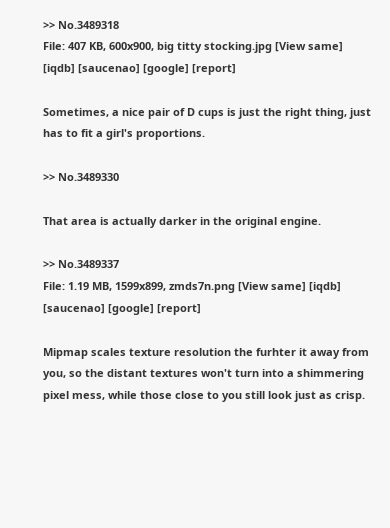>> No.3489318
File: 407 KB, 600x900, big titty stocking.jpg [View same] [iqdb] [saucenao] [google] [report]

Sometimes, a nice pair of D cups is just the right thing, just has to fit a girl's proportions.

>> No.3489330

That area is actually darker in the original engine.

>> No.3489337
File: 1.19 MB, 1599x899, zmds7n.png [View same] [iqdb] [saucenao] [google] [report]

Mipmap scales texture resolution the furhter it away from you, so the distant textures won't turn into a shimmering pixel mess, while those close to you still look just as crisp.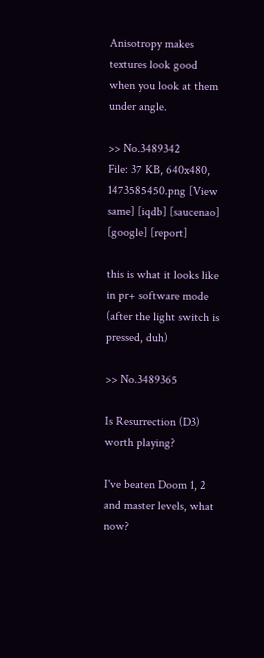Anisotropy makes textures look good when you look at them under angle.

>> No.3489342
File: 37 KB, 640x480, 1473585450.png [View same] [iqdb] [saucenao] [google] [report]

this is what it looks like in pr+ software mode (after the light switch is pressed, duh)

>> No.3489365

Is Resurrection (D3) worth playing?

I've beaten Doom 1, 2 and master levels, what now?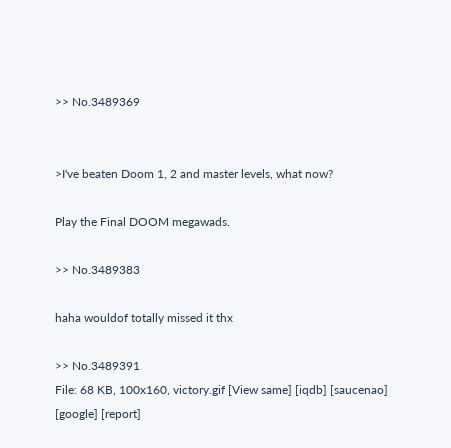>> No.3489369


>I've beaten Doom 1, 2 and master levels, what now?

Play the Final DOOM megawads.

>> No.3489383

haha wouldof totally missed it thx

>> No.3489391
File: 68 KB, 100x160, victory.gif [View same] [iqdb] [saucenao] [google] [report]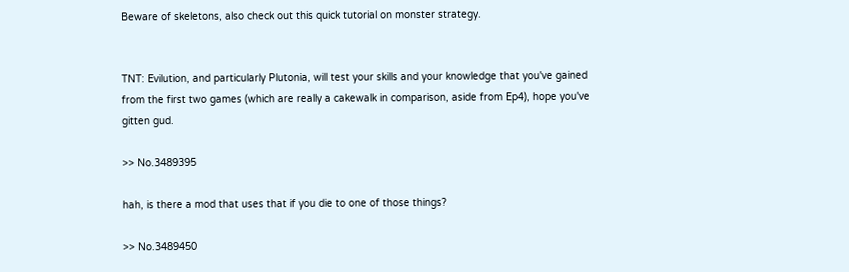Beware of skeletons, also check out this quick tutorial on monster strategy.


TNT: Evilution, and particularly Plutonia, will test your skills and your knowledge that you've gained from the first two games (which are really a cakewalk in comparison, aside from Ep4), hope you've gitten gud.

>> No.3489395

hah, is there a mod that uses that if you die to one of those things?

>> No.3489450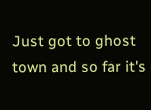Just got to ghost town and so far it's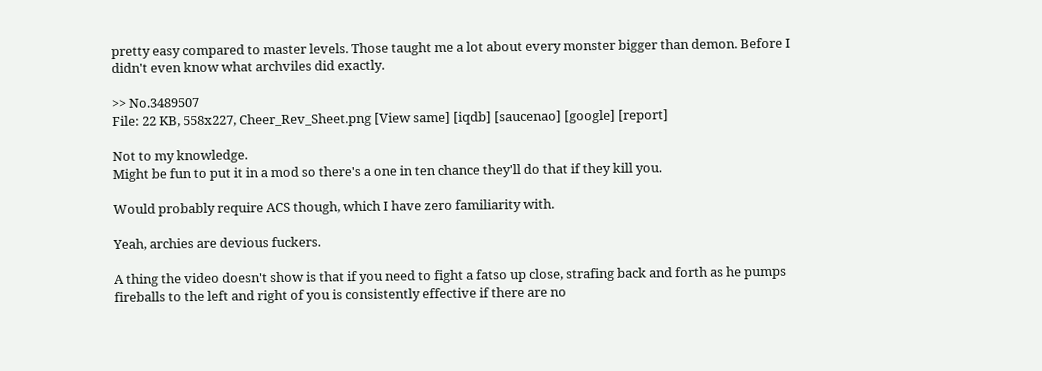pretty easy compared to master levels. Those taught me a lot about every monster bigger than demon. Before I didn't even know what archviles did exactly.

>> No.3489507
File: 22 KB, 558x227, Cheer_Rev_Sheet.png [View same] [iqdb] [saucenao] [google] [report]

Not to my knowledge.
Might be fun to put it in a mod so there's a one in ten chance they'll do that if they kill you.

Would probably require ACS though, which I have zero familiarity with.

Yeah, archies are devious fuckers.

A thing the video doesn't show is that if you need to fight a fatso up close, strafing back and forth as he pumps fireballs to the left and right of you is consistently effective if there are no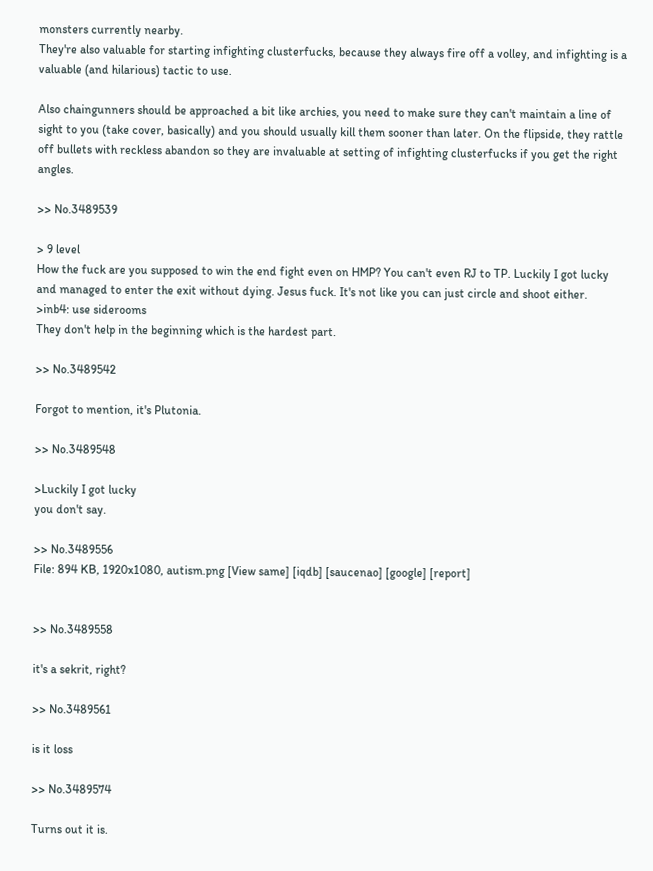monsters currently nearby.
They're also valuable for starting infighting clusterfucks, because they always fire off a volley, and infighting is a valuable (and hilarious) tactic to use.

Also chaingunners should be approached a bit like archies, you need to make sure they can't maintain a line of sight to you (take cover, basically) and you should usually kill them sooner than later. On the flipside, they rattle off bullets with reckless abandon so they are invaluable at setting of infighting clusterfucks if you get the right angles.

>> No.3489539

> 9 level
How the fuck are you supposed to win the end fight even on HMP? You can't even RJ to TP. Luckily I got lucky and managed to enter the exit without dying. Jesus fuck. It's not like you can just circle and shoot either.
>inb4: use siderooms
They don't help in the beginning which is the hardest part.

>> No.3489542

Forgot to mention, it's Plutonia.

>> No.3489548

>Luckily I got lucky
you don't say.

>> No.3489556
File: 894 KB, 1920x1080, autism.png [View same] [iqdb] [saucenao] [google] [report]


>> No.3489558

it's a sekrit, right?

>> No.3489561

is it loss

>> No.3489574

Turns out it is.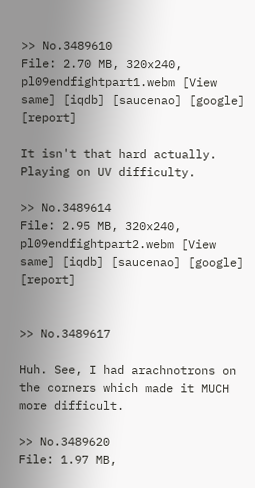>> No.3489610
File: 2.70 MB, 320x240, pl09endfightpart1.webm [View same] [iqdb] [saucenao] [google] [report]

It isn't that hard actually. Playing on UV difficulty.

>> No.3489614
File: 2.95 MB, 320x240, pl09endfightpart2.webm [View same] [iqdb] [saucenao] [google] [report]


>> No.3489617

Huh. See, I had arachnotrons on the corners which made it MUCH more difficult.

>> No.3489620
File: 1.97 MB,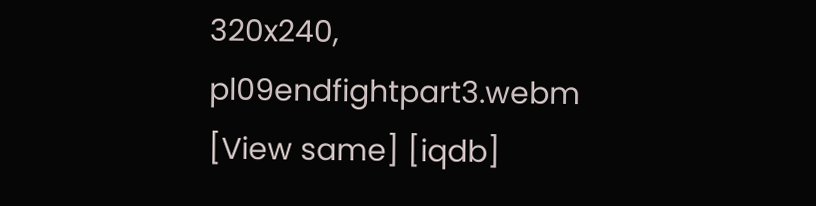320x240, pl09endfightpart3.webm [View same] [iqdb]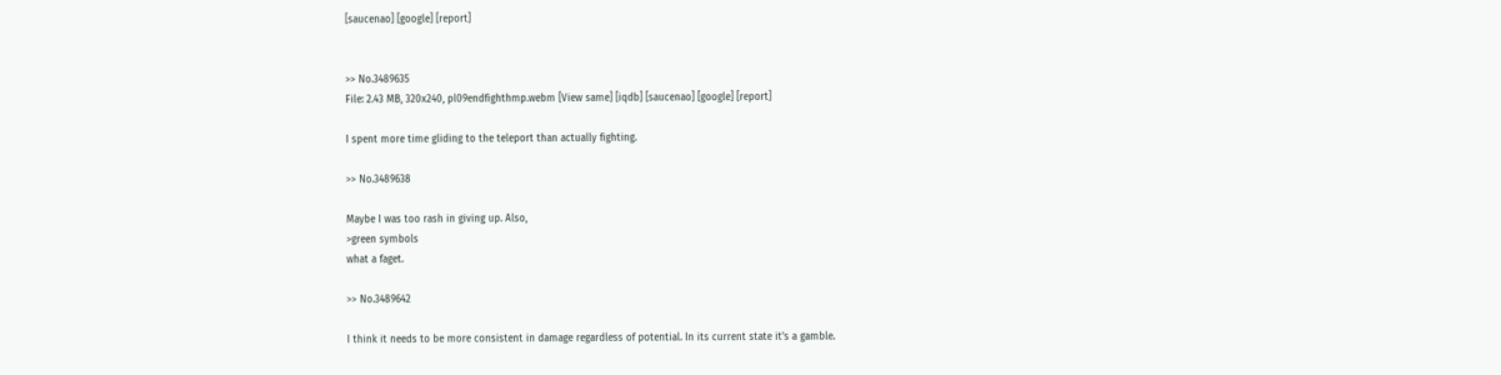[saucenao] [google] [report]


>> No.3489635
File: 2.43 MB, 320x240, pl09endfighthmp.webm [View same] [iqdb] [saucenao] [google] [report]

I spent more time gliding to the teleport than actually fighting.

>> No.3489638

Maybe I was too rash in giving up. Also,
>green symbols
what a faget.

>> No.3489642

I think it needs to be more consistent in damage regardless of potential. In its current state it's a gamble.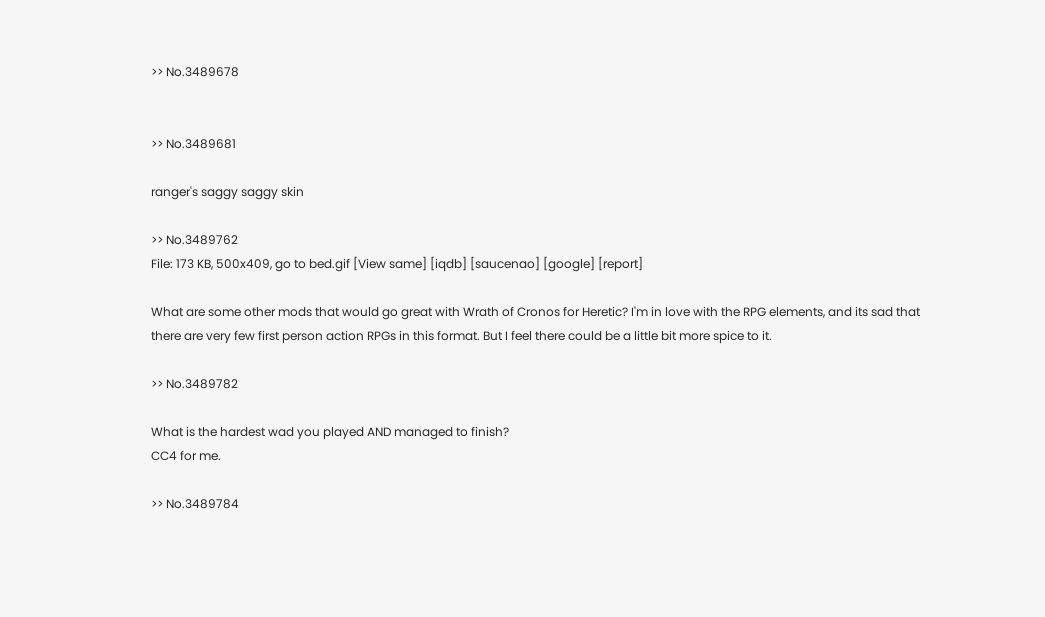>> No.3489678


>> No.3489681

ranger's saggy saggy skin

>> No.3489762
File: 173 KB, 500x409, go to bed.gif [View same] [iqdb] [saucenao] [google] [report]

What are some other mods that would go great with Wrath of Cronos for Heretic? I'm in love with the RPG elements, and its sad that there are very few first person action RPGs in this format. But I feel there could be a little bit more spice to it.

>> No.3489782

What is the hardest wad you played AND managed to finish?
CC4 for me.

>> No.3489784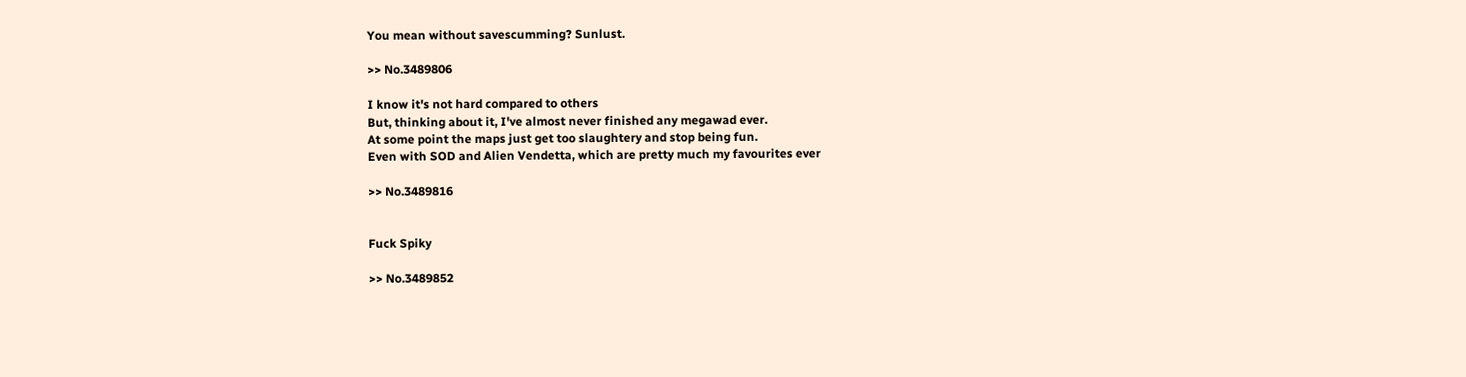You mean without savescumming? Sunlust.

>> No.3489806

I know it's not hard compared to others
But, thinking about it, I've almost never finished any megawad ever.
At some point the maps just get too slaughtery and stop being fun.
Even with SOD and Alien Vendetta, which are pretty much my favourites ever

>> No.3489816


Fuck Spiky

>> No.3489852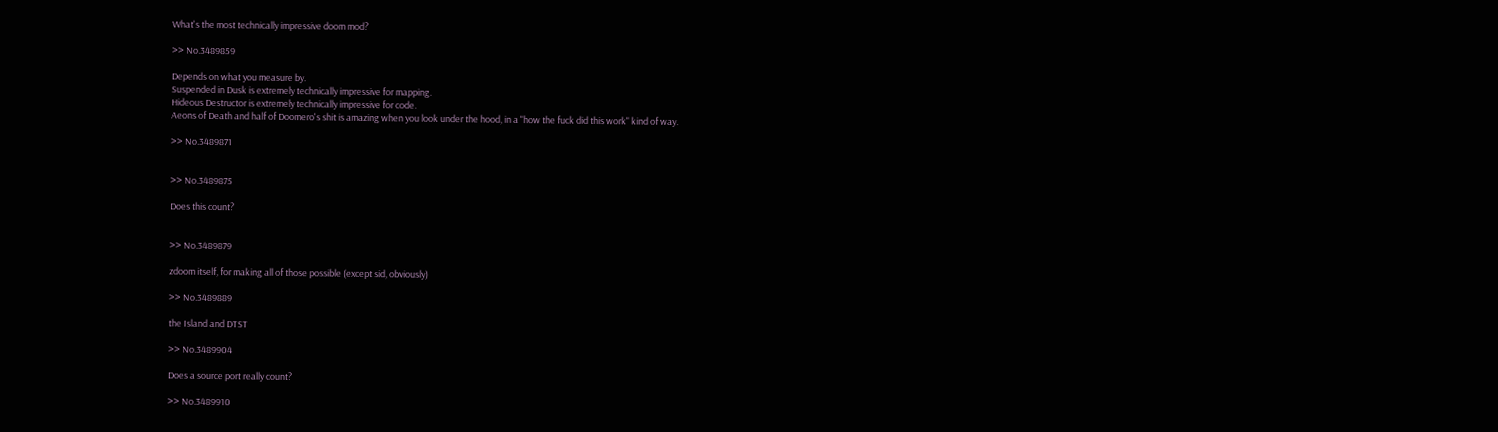What's the most technically impressive doom mod?

>> No.3489859

Depends on what you measure by.
Suspended in Dusk is extremely technically impressive for mapping.
Hideous Destructor is extremely technically impressive for code.
Aeons of Death and half of Doomero's shit is amazing when you look under the hood, in a "how the fuck did this work" kind of way.

>> No.3489871


>> No.3489875

Does this count?


>> No.3489879

zdoom itself, for making all of those possible (except sid, obviously)

>> No.3489889

the Island and DTST

>> No.3489904

Does a source port really count?

>> No.3489910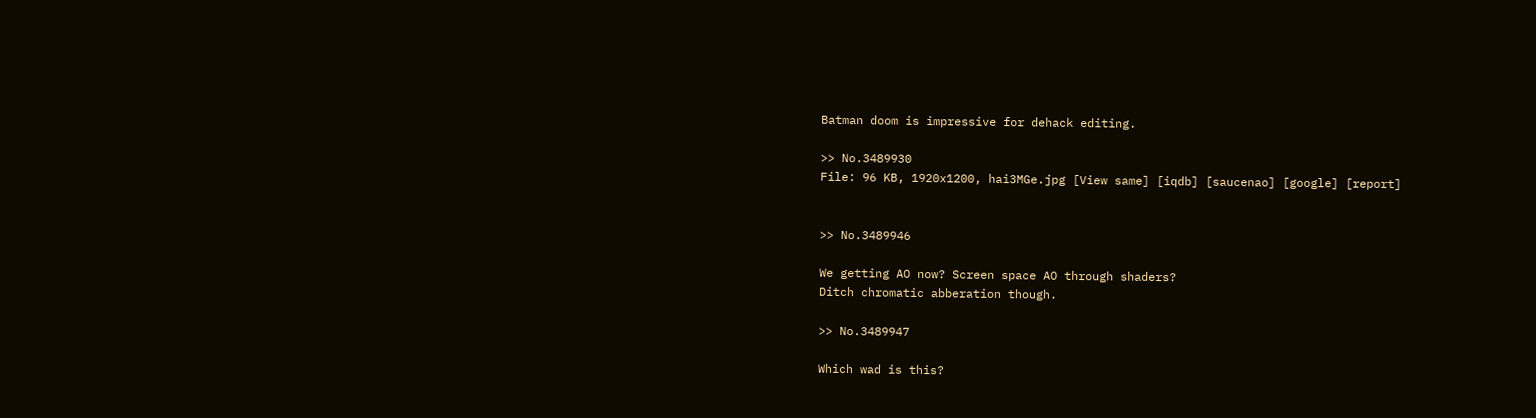Batman doom is impressive for dehack editing.

>> No.3489930
File: 96 KB, 1920x1200, hai3MGe.jpg [View same] [iqdb] [saucenao] [google] [report]


>> No.3489946

We getting AO now? Screen space AO through shaders?
Ditch chromatic abberation though.

>> No.3489947

Which wad is this?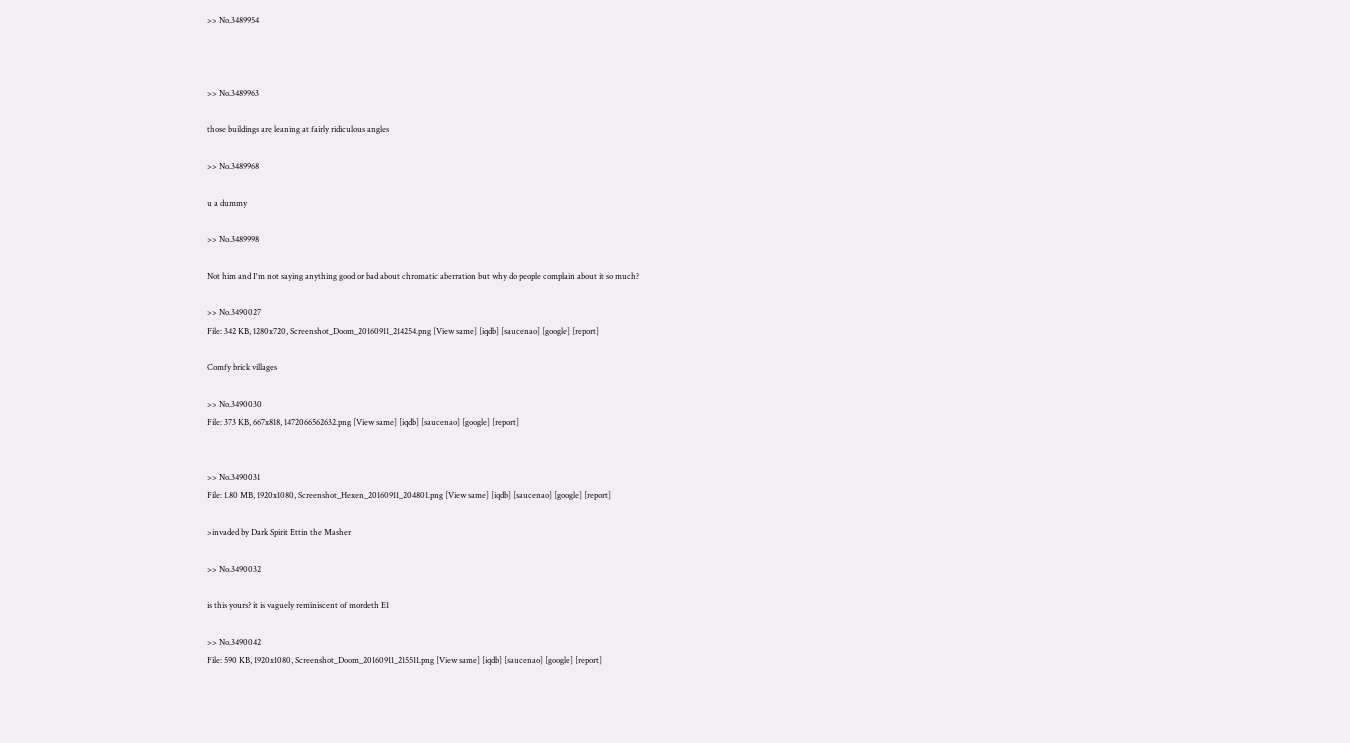>> No.3489954



>> No.3489963

those buildings are leaning at fairly ridiculous angles

>> No.3489968

u a dummy

>> No.3489998

Not him and I'm not saying anything good or bad about chromatic aberration but why do people complain about it so much?

>> No.3490027
File: 342 KB, 1280x720, Screenshot_Doom_20160911_214254.png [View same] [iqdb] [saucenao] [google] [report]

Comfy brick villages

>> No.3490030
File: 373 KB, 667x818, 1472066562632.png [View same] [iqdb] [saucenao] [google] [report]


>> No.3490031
File: 1.80 MB, 1920x1080, Screenshot_Hexen_20160911_204801.png [View same] [iqdb] [saucenao] [google] [report]

>invaded by Dark Spirit Ettin the Masher

>> No.3490032

is this yours? it is vaguely reminiscent of mordeth E1

>> No.3490042
File: 590 KB, 1920x1080, Screenshot_Doom_20160911_215511.png [View same] [iqdb] [saucenao] [google] [report]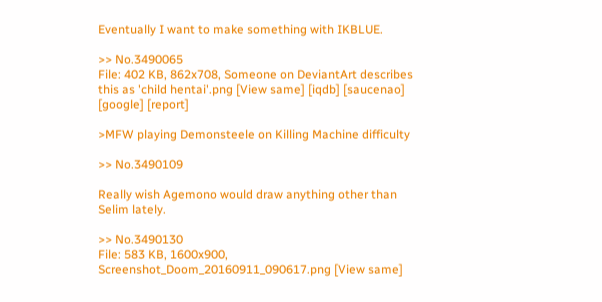Eventually I want to make something with IKBLUE.

>> No.3490065
File: 402 KB, 862x708, Someone on DeviantArt describes this as 'child hentai'.png [View same] [iqdb] [saucenao] [google] [report]

>MFW playing Demonsteele on Killing Machine difficulty

>> No.3490109

Really wish Agemono would draw anything other than Selim lately.

>> No.3490130
File: 583 KB, 1600x900, Screenshot_Doom_20160911_090617.png [View same]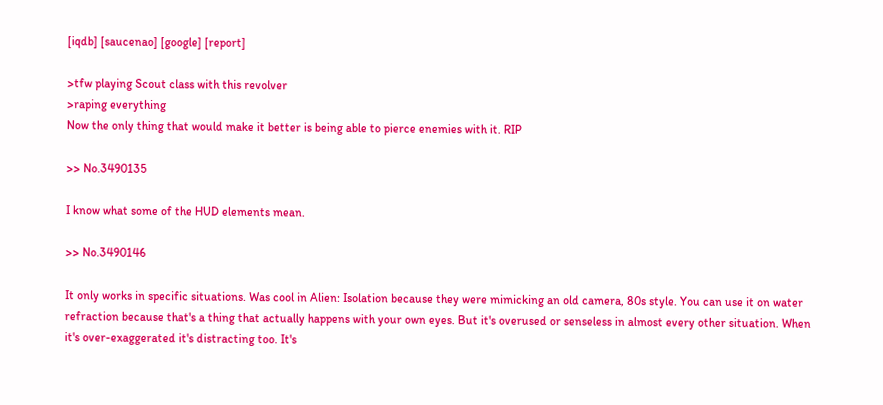[iqdb] [saucenao] [google] [report]

>tfw playing Scout class with this revolver
>raping everything
Now the only thing that would make it better is being able to pierce enemies with it. RIP

>> No.3490135

I know what some of the HUD elements mean.

>> No.3490146

It only works in specific situations. Was cool in Alien: Isolation because they were mimicking an old camera, 80s style. You can use it on water refraction because that's a thing that actually happens with your own eyes. But it's overused or senseless in almost every other situation. When it's over-exaggerated it's distracting too. It's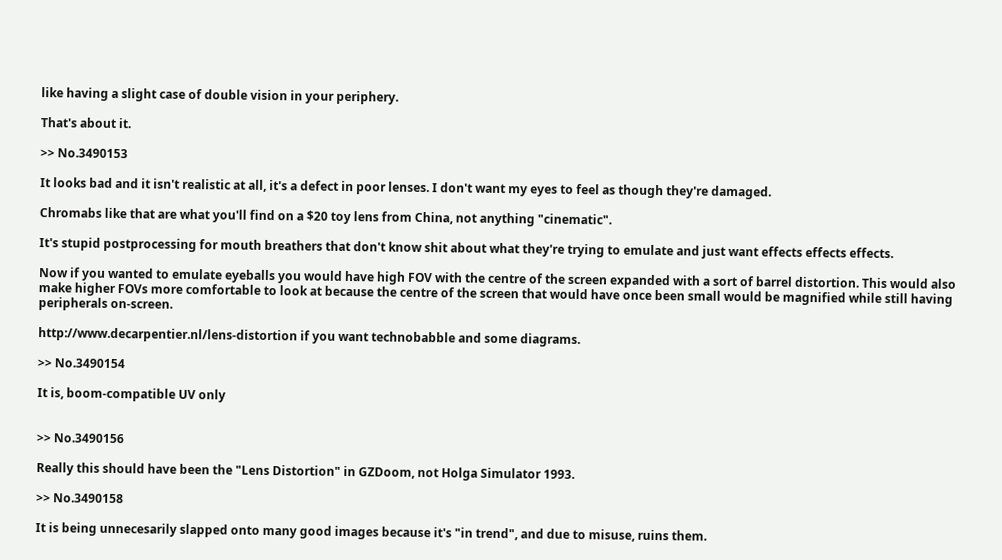like having a slight case of double vision in your periphery.

That's about it.

>> No.3490153

It looks bad and it isn't realistic at all, it's a defect in poor lenses. I don't want my eyes to feel as though they're damaged.

Chromabs like that are what you'll find on a $20 toy lens from China, not anything "cinematic".

It's stupid postprocessing for mouth breathers that don't know shit about what they're trying to emulate and just want effects effects effects.

Now if you wanted to emulate eyeballs you would have high FOV with the centre of the screen expanded with a sort of barrel distortion. This would also make higher FOVs more comfortable to look at because the centre of the screen that would have once been small would be magnified while still having peripherals on-screen.

http://www.decarpentier.nl/lens-distortion if you want technobabble and some diagrams.

>> No.3490154

It is, boom-compatible UV only


>> No.3490156

Really this should have been the "Lens Distortion" in GZDoom, not Holga Simulator 1993.

>> No.3490158

It is being unnecesarily slapped onto many good images because it's "in trend", and due to misuse, ruins them.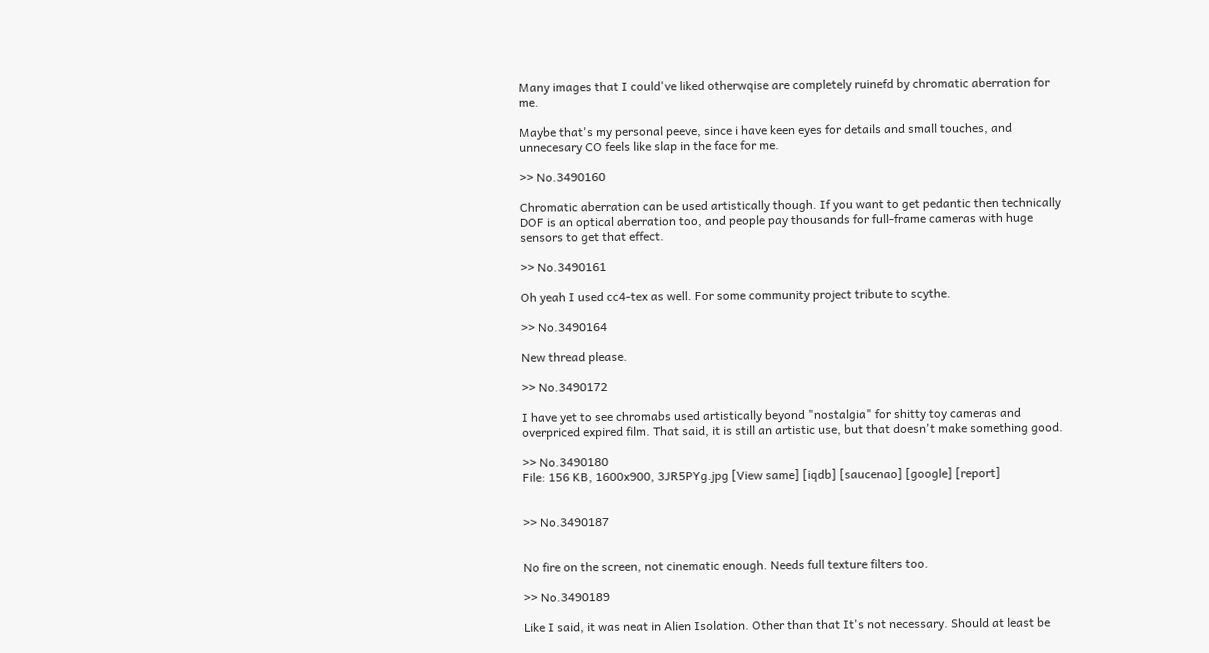Many images that I could've liked otherwqise are completely ruinefd by chromatic aberration for me.

Maybe that's my personal peeve, since i have keen eyes for details and small touches, and unnecesary CO feels like slap in the face for me.

>> No.3490160

Chromatic aberration can be used artistically though. If you want to get pedantic then technically DOF is an optical aberration too, and people pay thousands for full-frame cameras with huge sensors to get that effect.

>> No.3490161

Oh yeah I used cc4-tex as well. For some community project tribute to scythe.

>> No.3490164

New thread please.

>> No.3490172

I have yet to see chromabs used artistically beyond "nostalgia" for shitty toy cameras and overpriced expired film. That said, it is still an artistic use, but that doesn't make something good.

>> No.3490180
File: 156 KB, 1600x900, 3JR5PYg.jpg [View same] [iqdb] [saucenao] [google] [report]


>> No.3490187


No fire on the screen, not cinematic enough. Needs full texture filters too.

>> No.3490189

Like I said, it was neat in Alien Isolation. Other than that It's not necessary. Should at least be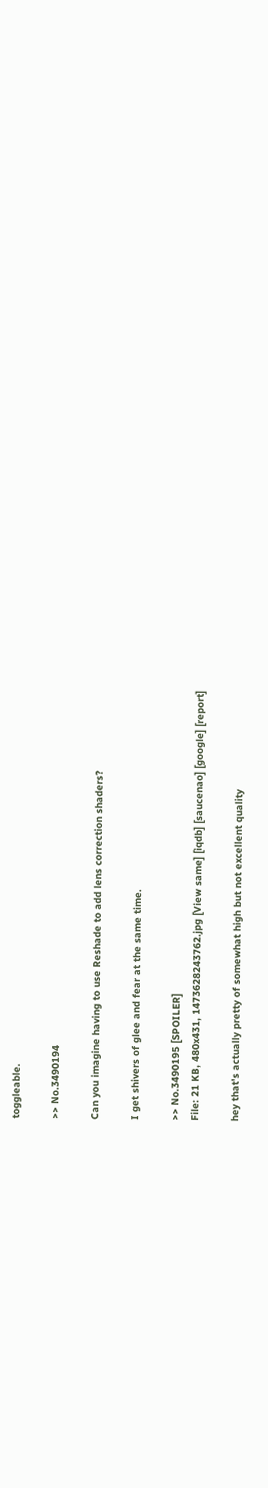toggleable.

>> No.3490194

Can you imagine having to use Reshade to add lens correction shaders?

I get shivers of glee and fear at the same time.

>> No.3490195 [SPOILER]
File: 21 KB, 480x431, 1473628243762.jpg [View same] [iqdb] [saucenao] [google] [report]

hey that's actually pretty of somewhat high but not excellent quality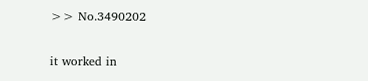>> No.3490202

it worked in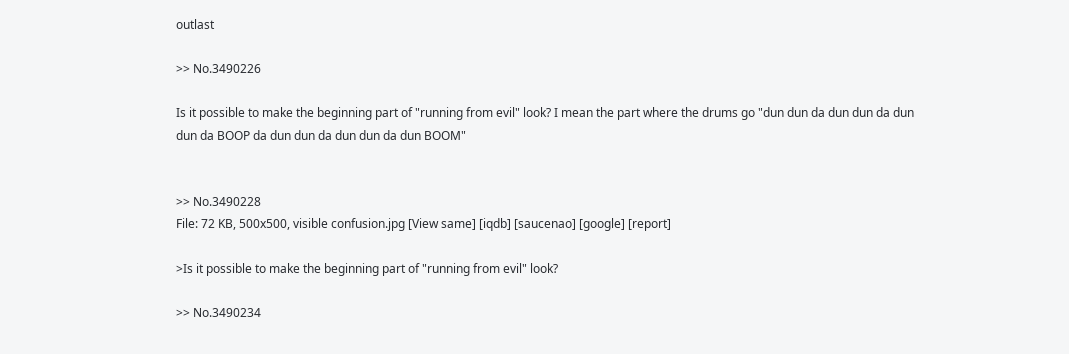outlast

>> No.3490226

Is it possible to make the beginning part of "running from evil" look? I mean the part where the drums go "dun dun da dun dun da dun dun da BOOP da dun dun da dun dun da dun BOOM"


>> No.3490228
File: 72 KB, 500x500, visible confusion.jpg [View same] [iqdb] [saucenao] [google] [report]

>Is it possible to make the beginning part of "running from evil" look?

>> No.3490234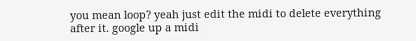you mean loop? yeah just edit the midi to delete everything after it. google up a midi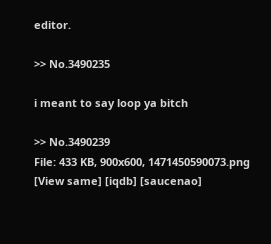editor.

>> No.3490235

i meant to say loop ya bitch

>> No.3490239
File: 433 KB, 900x600, 1471450590073.png [View same] [iqdb] [saucenao]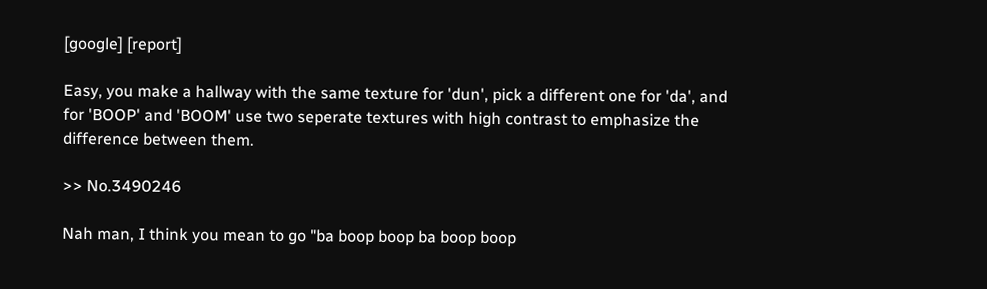[google] [report]

Easy, you make a hallway with the same texture for 'dun', pick a different one for 'da', and for 'BOOP' and 'BOOM' use two seperate textures with high contrast to emphasize the difference between them.

>> No.3490246

Nah man, I think you mean to go "ba boop boop ba boop boop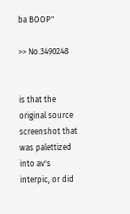ba BOOP"

>> No.3490248


is that the original source screenshot that was palettized into av's interpic, or did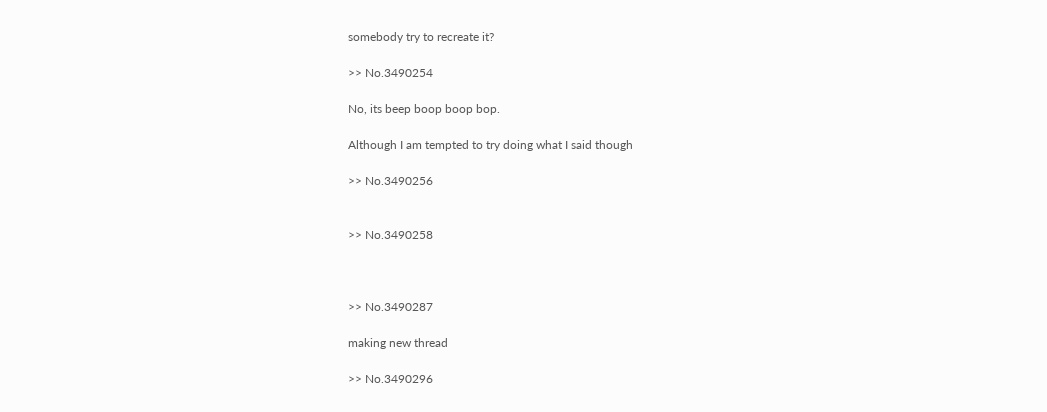somebody try to recreate it?

>> No.3490254

No, its beep boop boop bop.

Although I am tempted to try doing what I said though

>> No.3490256


>> No.3490258



>> No.3490287

making new thread

>> No.3490296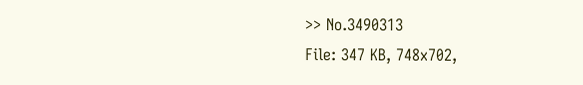>> No.3490313
File: 347 KB, 748x702,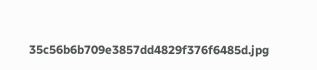35c56b6b709e3857dd4829f376f6485d.jpg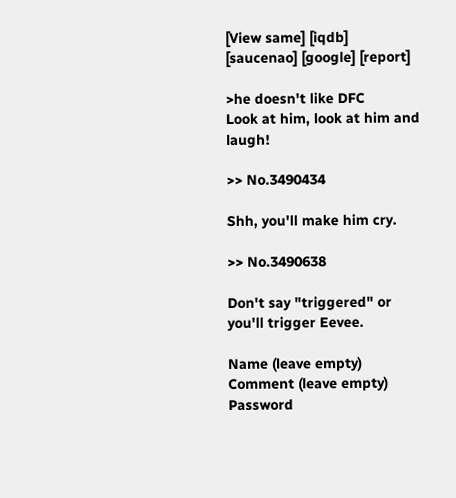[View same] [iqdb] [saucenao] [google] [report]

>he doesn't like DFC
Look at him, look at him and laugh!

>> No.3490434

Shh, you'll make him cry.

>> No.3490638

Don't say "triggered" or you'll trigger Eevee.

Name (leave empty)
Comment (leave empty)
Password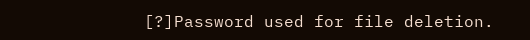[?]Password used for file deletion.